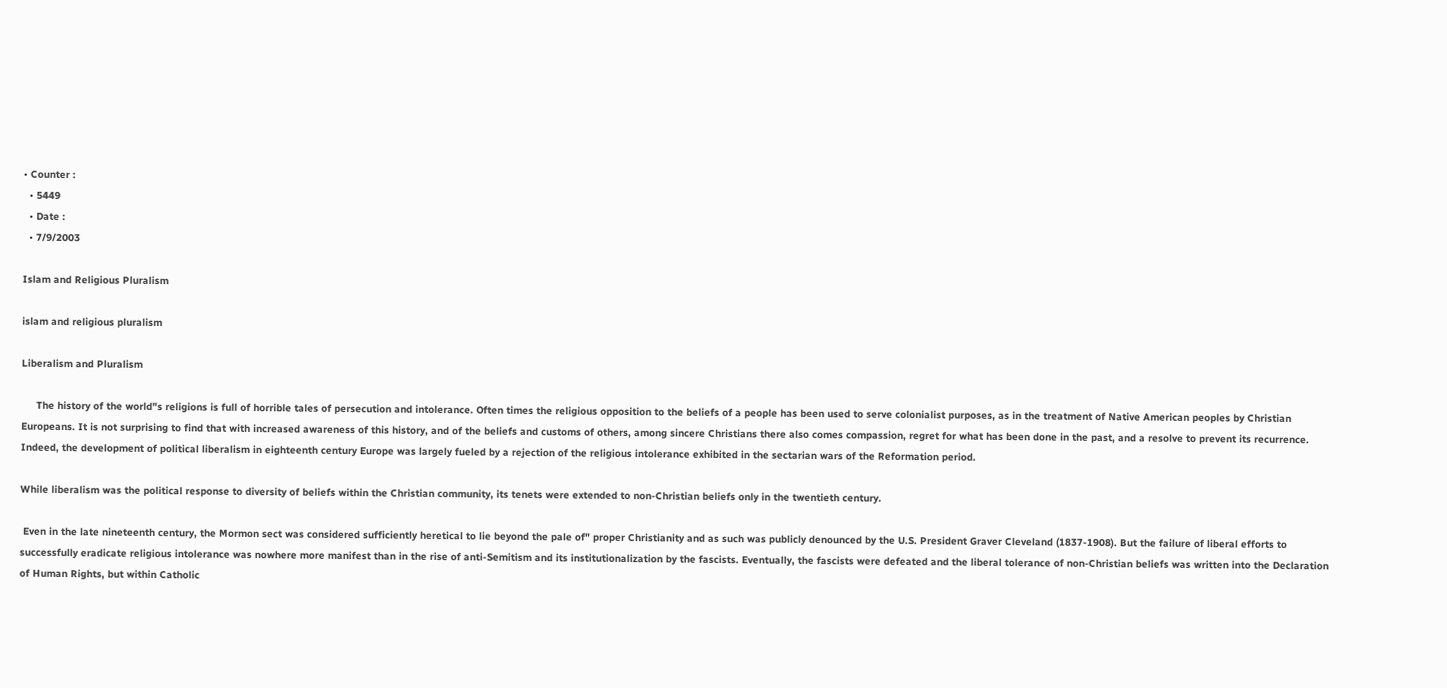• Counter :
  • 5449
  • Date :
  • 7/9/2003

Islam and Religious Pluralism

islam and religious pluralism

Liberalism and Pluralism

     The history of the world"s religions is full of horrible tales of persecution and intolerance. Often times the religious opposition to the beliefs of a people has been used to serve colonialist purposes, as in the treatment of Native American peoples by Christian Europeans. It is not surprising to find that with increased awareness of this history, and of the beliefs and customs of others, among sincere Christians there also comes compassion, regret for what has been done in the past, and a resolve to prevent its recurrence. Indeed, the development of political liberalism in eighteenth century Europe was largely fueled by a rejection of the religious intolerance exhibited in the sectarian wars of the Reformation period.

While liberalism was the political response to diversity of beliefs within the Christian community, its tenets were extended to non-Christian beliefs only in the twentieth century.

 Even in the late nineteenth century, the Mormon sect was considered sufficiently heretical to lie beyond the pale of" proper Christianity and as such was publicly denounced by the U.S. President Graver Cleveland (1837-1908). But the failure of liberal efforts to successfully eradicate religious intolerance was nowhere more manifest than in the rise of anti-Semitism and its institutionalization by the fascists. Eventually, the fascists were defeated and the liberal tolerance of non-Christian beliefs was written into the Declaration of Human Rights, but within Catholic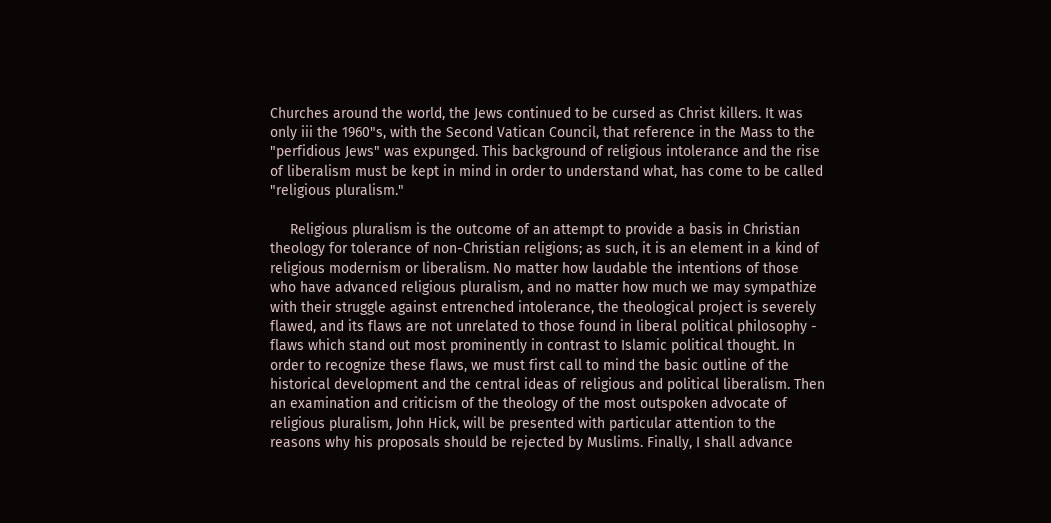Churches around the world, the Jews continued to be cursed as Christ killers. It was only iii the 1960"s, with the Second Vatican Council, that reference in the Mass to the "perfidious Jews" was expunged. This background of religious intolerance and the rise of liberalism must be kept in mind in order to understand what, has come to be called "religious pluralism."

     Religious pluralism is the outcome of an attempt to provide a basis in Christian theology for tolerance of non-Christian religions; as such, it is an element in a kind of religious modernism or liberalism. No matter how laudable the intentions of those who have advanced religious pluralism, and no matter how much we may sympathize with their struggle against entrenched intolerance, the theological project is severely flawed, and its flaws are not unrelated to those found in liberal political philosophy - flaws which stand out most prominently in contrast to Islamic political thought. In order to recognize these flaws, we must first call to mind the basic outline of the historical development and the central ideas of religious and political liberalism. Then an examination and criticism of the theology of the most outspoken advocate of religious pluralism, John Hick, will be presented with particular attention to the reasons why his proposals should be rejected by Muslims. Finally, I shall advance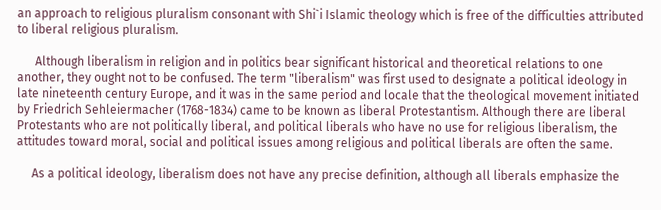an approach to religious pluralism consonant with Shi`i Islamic theology which is free of the difficulties attributed to liberal religious pluralism.

      Although liberalism in religion and in politics bear significant historical and theoretical relations to one another, they ought not to be confused. The term "liberalism" was first used to designate a political ideology in late nineteenth century Europe, and it was in the same period and locale that the theological movement initiated by Friedrich Sehleiermacher (1768-1834) came to be known as liberal Protestantism. Although there are liberal Protestants who are not politically liberal, and political liberals who have no use for religious liberalism, the attitudes toward moral, social and political issues among religious and political liberals are often the same.

     As a political ideology, liberalism does not have any precise definition, although all liberals emphasize the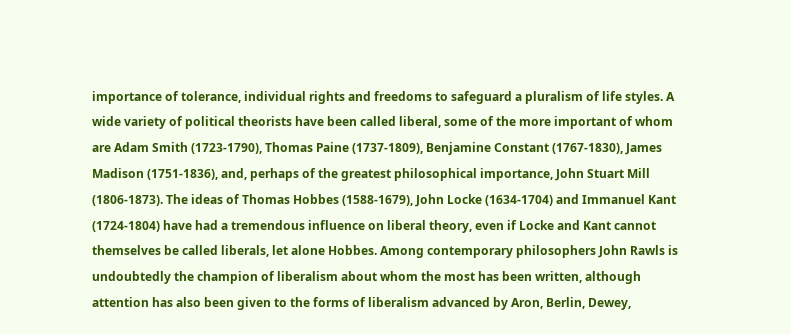importance of tolerance, individual rights and freedoms to safeguard a pluralism of life styles. A wide variety of political theorists have been called liberal, some of the more important of whom are Adam Smith (1723-1790), Thomas Paine (1737-1809), Benjamine Constant (1767-1830), James Madison (1751-1836), and, perhaps of the greatest philosophical importance, John Stuart Mill (1806-1873). The ideas of Thomas Hobbes (1588-1679), John Locke (1634-1704) and Immanuel Kant (1724-1804) have had a tremendous influence on liberal theory, even if Locke and Kant cannot themselves be called liberals, let alone Hobbes. Among contemporary philosophers John Rawls is undoubtedly the champion of liberalism about whom the most has been written, although attention has also been given to the forms of liberalism advanced by Aron, Berlin, Dewey,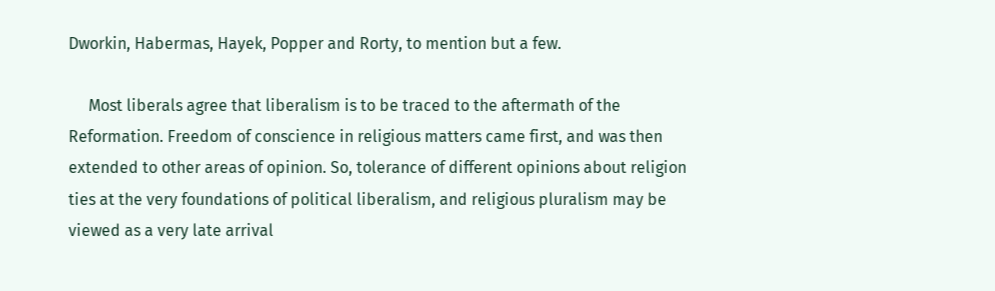Dworkin, Habermas, Hayek, Popper and Rorty, to mention but a few.

     Most liberals agree that liberalism is to be traced to the aftermath of the Reformation. Freedom of conscience in religious matters came first, and was then extended to other areas of opinion. So, tolerance of different opinions about religion ties at the very foundations of political liberalism, and religious pluralism may be viewed as a very late arrival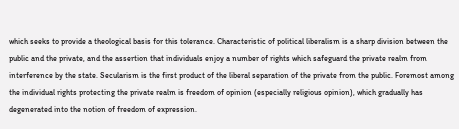which seeks to provide a theological basis for this tolerance. Characteristic of political liberalism is a sharp division between the public and the private, and the assertion that individuals enjoy a number of rights which safeguard the private realm from interference by the state. Secularism is the first product of the liberal separation of the private from the public. Foremost among the individual rights protecting the private realm is freedom of opinion (especially religious opinion), which gradually has degenerated into the notion of freedom of expression.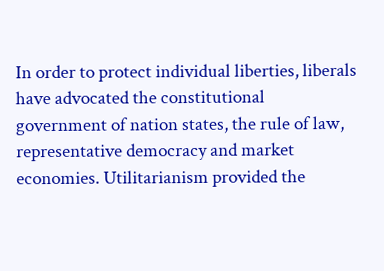In order to protect individual liberties, liberals have advocated the constitutional government of nation states, the rule of law, representative democracy and market economies. Utilitarianism provided the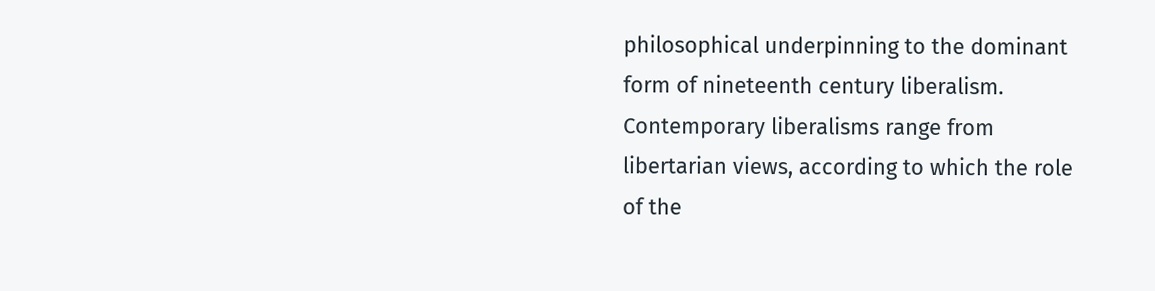philosophical underpinning to the dominant form of nineteenth century liberalism. Contemporary liberalisms range from libertarian views, according to which the role of the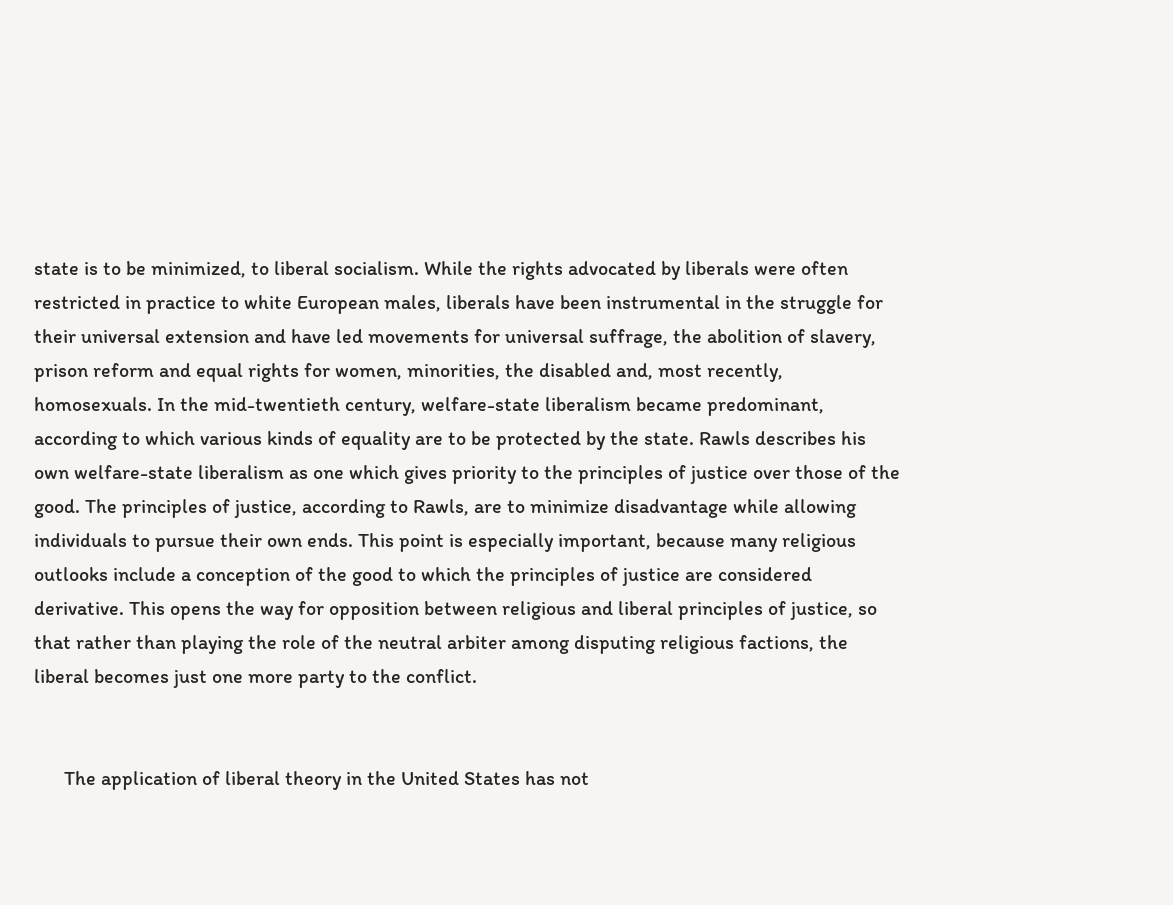state is to be minimized, to liberal socialism. While the rights advocated by liberals were often restricted in practice to white European males, liberals have been instrumental in the struggle for their universal extension and have led movements for universal suffrage, the abolition of slavery, prison reform and equal rights for women, minorities, the disabled and, most recently, homosexuals. In the mid-twentieth century, welfare-state liberalism became predominant, according to which various kinds of equality are to be protected by the state. Rawls describes his own welfare-state liberalism as one which gives priority to the principles of justice over those of the good. The principles of justice, according to Rawls, are to minimize disadvantage while allowing individuals to pursue their own ends. This point is especially important, because many religious outlooks include a conception of the good to which the principles of justice are considered derivative. This opens the way for opposition between religious and liberal principles of justice, so that rather than playing the role of the neutral arbiter among disputing religious factions, the liberal becomes just one more party to the conflict.


      The application of liberal theory in the United States has not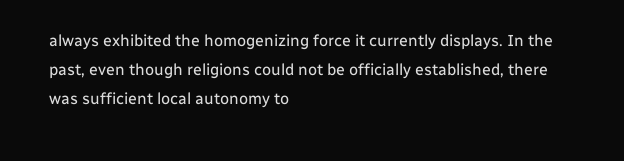always exhibited the homogenizing force it currently displays. In the past, even though religions could not be officially established, there was sufficient local autonomy to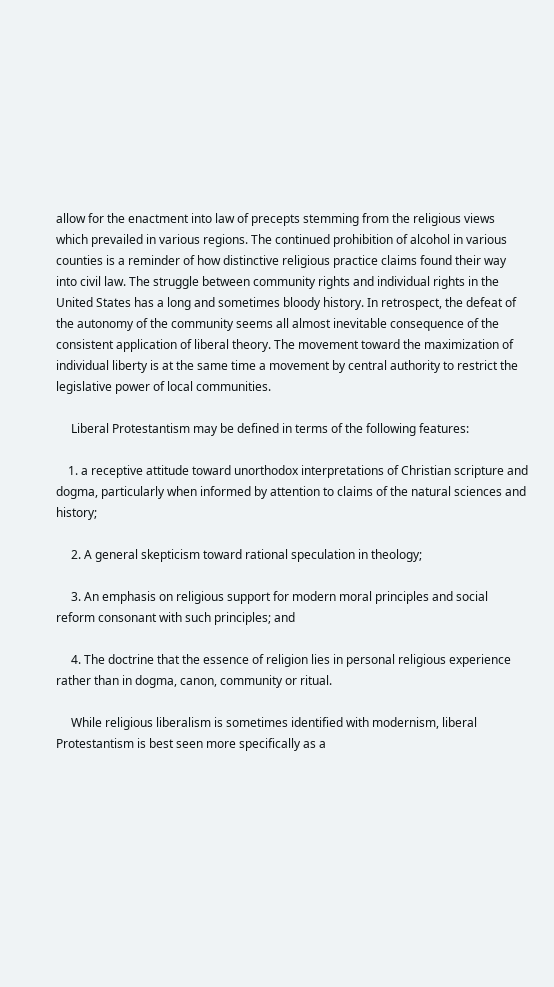allow for the enactment into law of precepts stemming from the religious views which prevailed in various regions. The continued prohibition of alcohol in various counties is a reminder of how distinctive religious practice claims found their way into civil law. The struggle between community rights and individual rights in the United States has a long and sometimes bloody history. In retrospect, the defeat of the autonomy of the community seems all almost inevitable consequence of the consistent application of liberal theory. The movement toward the maximization of individual liberty is at the same time a movement by central authority to restrict the legislative power of local communities.

     Liberal Protestantism may be defined in terms of the following features:

    1. a receptive attitude toward unorthodox interpretations of Christian scripture and dogma, particularly when informed by attention to claims of the natural sciences and history;

     2. A general skepticism toward rational speculation in theology;

     3. An emphasis on religious support for modern moral principles and social reform consonant with such principles; and

     4. The doctrine that the essence of religion lies in personal religious experience rather than in dogma, canon, community or ritual.

     While religious liberalism is sometimes identified with modernism, liberal Protestantism is best seen more specifically as a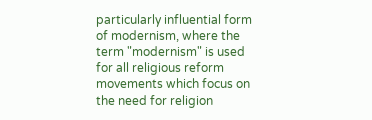particularly influential form of modernism, where the term "modernism" is used for all religious reform movements which focus on the need for religion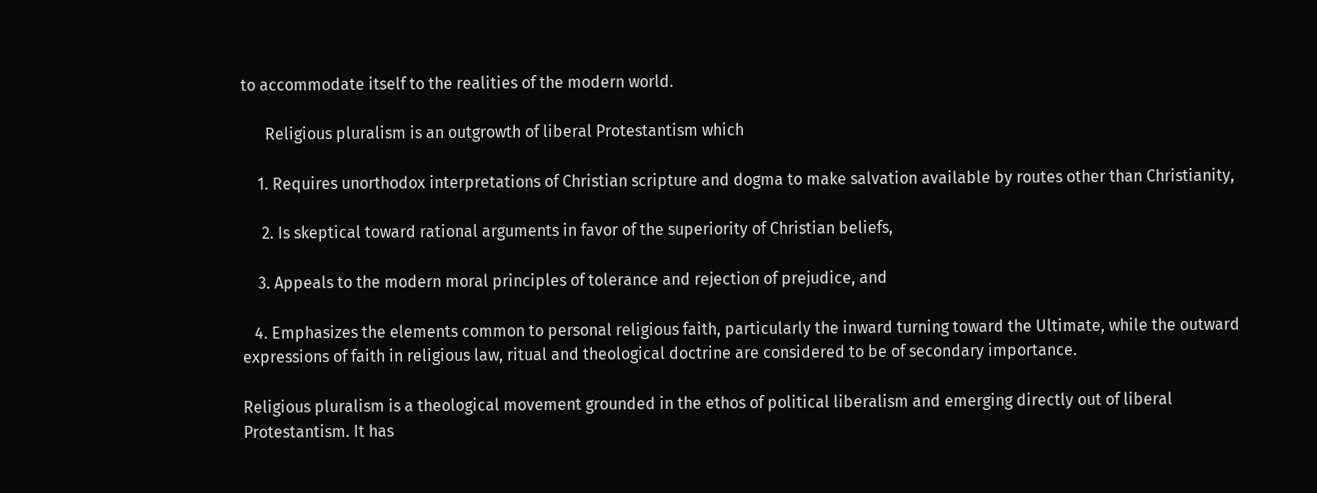to accommodate itself to the realities of the modern world.

      Religious pluralism is an outgrowth of liberal Protestantism which

    1. Requires unorthodox interpretations of Christian scripture and dogma to make salvation available by routes other than Christianity,

     2. Is skeptical toward rational arguments in favor of the superiority of Christian beliefs,

    3. Appeals to the modern moral principles of tolerance and rejection of prejudice, and

   4. Emphasizes the elements common to personal religious faith, particularly the inward turning toward the Ultimate, while the outward expressions of faith in religious law, ritual and theological doctrine are considered to be of secondary importance.

Religious pluralism is a theological movement grounded in the ethos of political liberalism and emerging directly out of liberal Protestantism. It has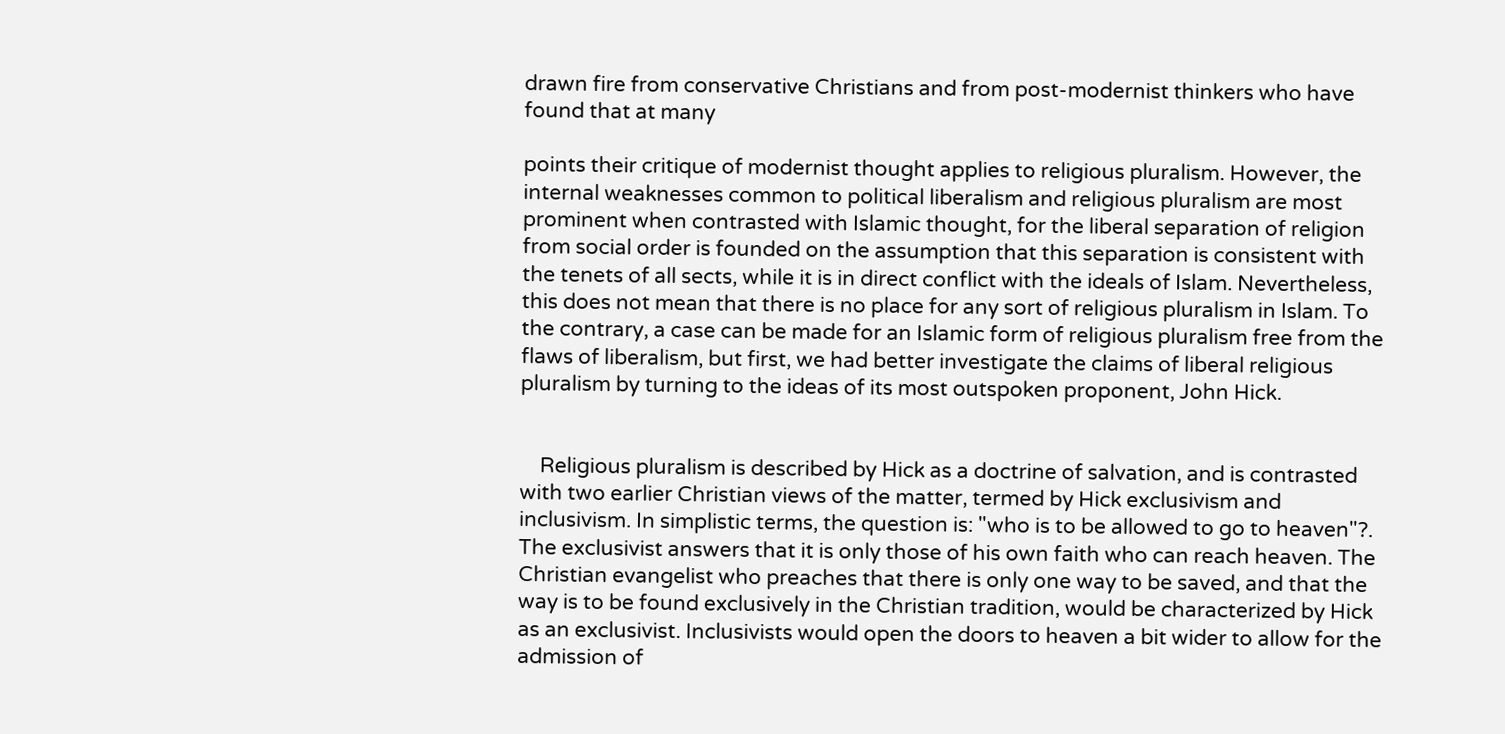drawn fire from conservative Christians and from post-modernist thinkers who have found that at many

points their critique of modernist thought applies to religious pluralism. However, the internal weaknesses common to political liberalism and religious pluralism are most prominent when contrasted with Islamic thought, for the liberal separation of religion from social order is founded on the assumption that this separation is consistent with the tenets of all sects, while it is in direct conflict with the ideals of Islam. Nevertheless, this does not mean that there is no place for any sort of religious pluralism in Islam. To the contrary, a case can be made for an Islamic form of religious pluralism free from the flaws of liberalism, but first, we had better investigate the claims of liberal religious pluralism by turning to the ideas of its most outspoken proponent, John Hick.


    Religious pluralism is described by Hick as a doctrine of salvation, and is contrasted with two earlier Christian views of the matter, termed by Hick exclusivism and inclusivism. In simplistic terms, the question is: "who is to be allowed to go to heaven"?. The exclusivist answers that it is only those of his own faith who can reach heaven. The Christian evangelist who preaches that there is only one way to be saved, and that the way is to be found exclusively in the Christian tradition, would be characterized by Hick as an exclusivist. Inclusivists would open the doors to heaven a bit wider to allow for the admission of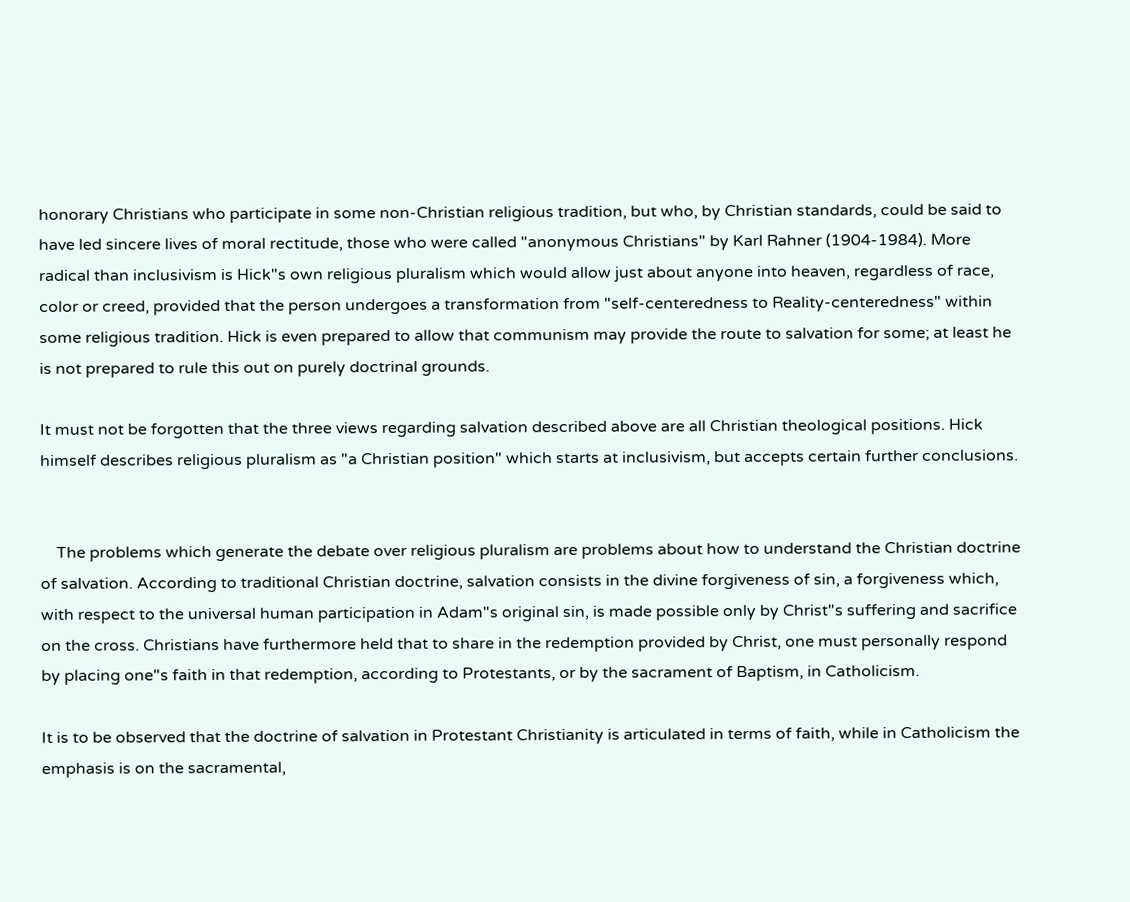honorary Christians who participate in some non-Christian religious tradition, but who, by Christian standards, could be said to have led sincere lives of moral rectitude, those who were called "anonymous Christians" by Karl Rahner (1904-1984). More radical than inclusivism is Hick"s own religious pluralism which would allow just about anyone into heaven, regardless of race, color or creed, provided that the person undergoes a transformation from "self-centeredness to Reality-centeredness" within some religious tradition. Hick is even prepared to allow that communism may provide the route to salvation for some; at least he is not prepared to rule this out on purely doctrinal grounds.

It must not be forgotten that the three views regarding salvation described above are all Christian theological positions. Hick himself describes religious pluralism as "a Christian position" which starts at inclusivism, but accepts certain further conclusions.


    The problems which generate the debate over religious pluralism are problems about how to understand the Christian doctrine of salvation. According to traditional Christian doctrine, salvation consists in the divine forgiveness of sin, a forgiveness which, with respect to the universal human participation in Adam"s original sin, is made possible only by Christ"s suffering and sacrifice on the cross. Christians have furthermore held that to share in the redemption provided by Christ, one must personally respond by placing one"s faith in that redemption, according to Protestants, or by the sacrament of Baptism, in Catholicism.

It is to be observed that the doctrine of salvation in Protestant Christianity is articulated in terms of faith, while in Catholicism the emphasis is on the sacramental,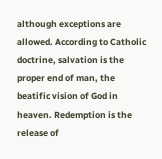although exceptions are allowed. According to Catholic doctrine, salvation is the proper end of man, the beatific vision of God in heaven. Redemption is the release of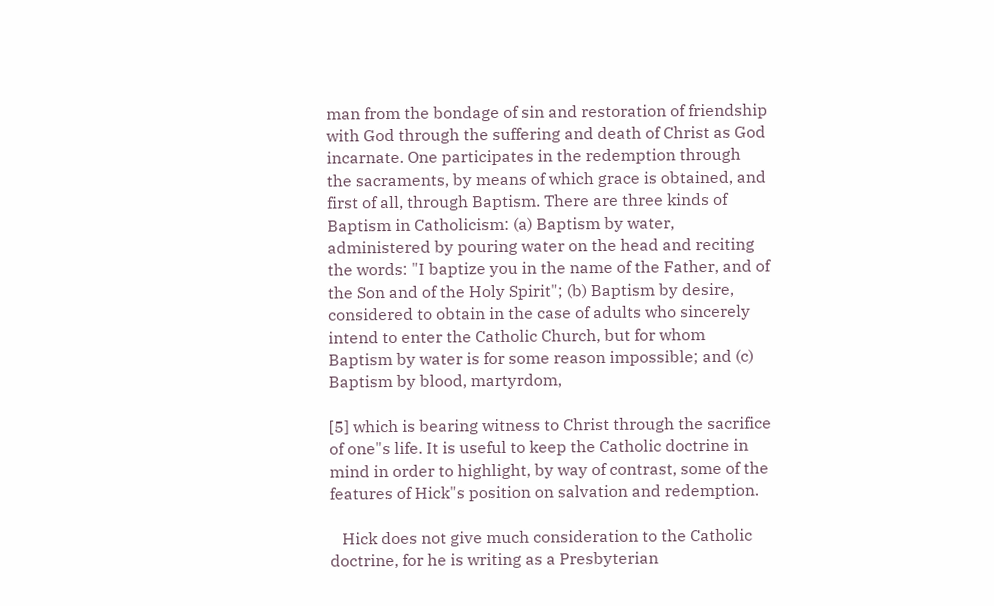man from the bondage of sin and restoration of friendship with God through the suffering and death of Christ as God incarnate. One participates in the redemption through the sacraments, by means of which grace is obtained, and first of all, through Baptism. There are three kinds of Baptism in Catholicism: (a) Baptism by water, administered by pouring water on the head and reciting the words: "I baptize you in the name of the Father, and of the Son and of the Holy Spirit"; (b) Baptism by desire, considered to obtain in the case of adults who sincerely intend to enter the Catholic Church, but for whom Baptism by water is for some reason impossible; and (c) Baptism by blood, martyrdom,

[5] which is bearing witness to Christ through the sacrifice of one"s life. It is useful to keep the Catholic doctrine in mind in order to highlight, by way of contrast, some of the features of Hick"s position on salvation and redemption.

   Hick does not give much consideration to the Catholic doctrine, for he is writing as a Presbyterian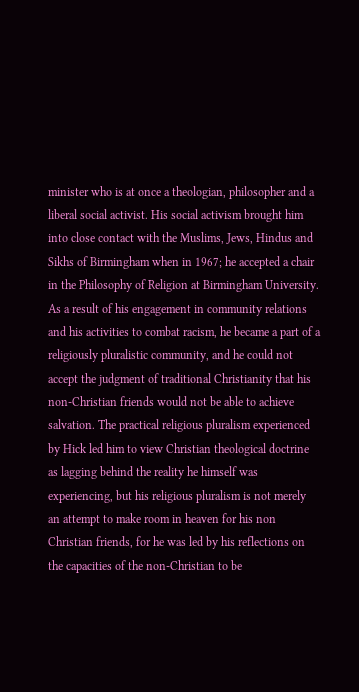minister who is at once a theologian, philosopher and a liberal social activist. His social activism brought him into close contact with the Muslims, Jews, Hindus and Sikhs of Birmingham when in 1967; he accepted a chair in the Philosophy of Religion at Birmingham University. As a result of his engagement in community relations and his activities to combat racism, he became a part of a religiously pluralistic community, and he could not accept the judgment of traditional Christianity that his non-Christian friends would not be able to achieve salvation. The practical religious pluralism experienced by Hick led him to view Christian theological doctrine as lagging behind the reality he himself was experiencing, but his religious pluralism is not merely an attempt to make room in heaven for his non Christian friends, for he was led by his reflections on the capacities of the non-Christian to be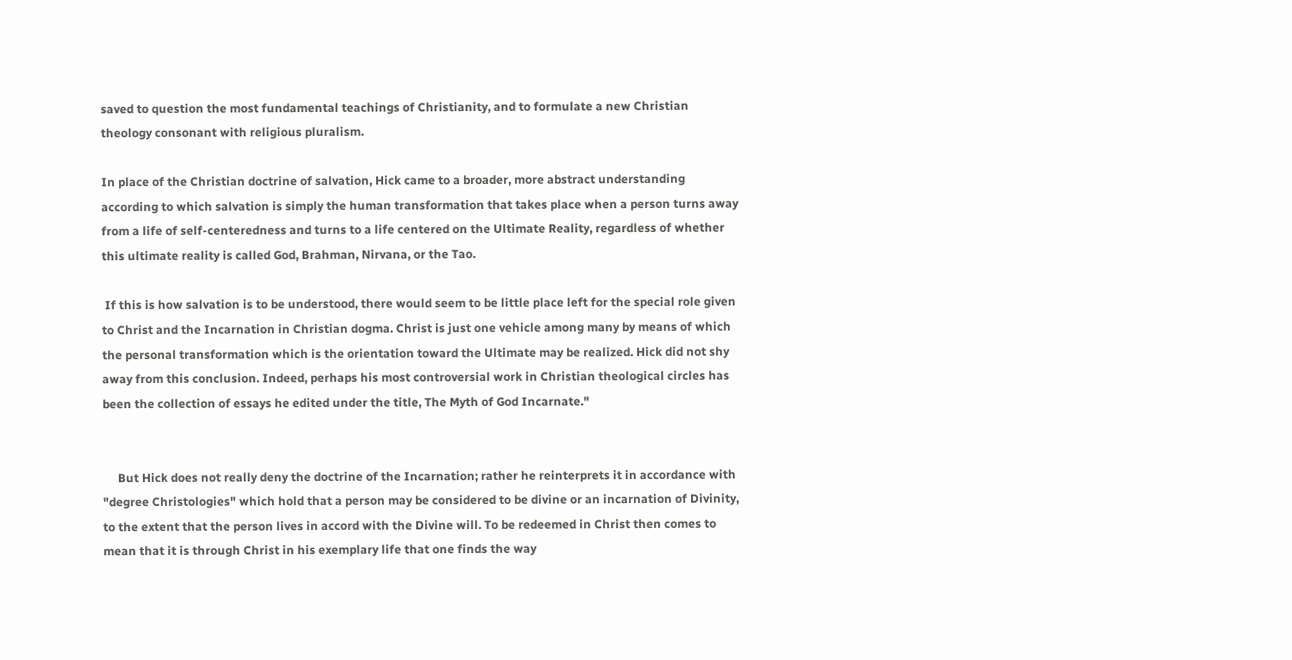saved to question the most fundamental teachings of Christianity, and to formulate a new Christian theology consonant with religious pluralism.

In place of the Christian doctrine of salvation, Hick came to a broader, more abstract understanding according to which salvation is simply the human transformation that takes place when a person turns away from a life of self-centeredness and turns to a life centered on the Ultimate Reality, regardless of whether this ultimate reality is called God, Brahman, Nirvana, or the Tao.

 If this is how salvation is to be understood, there would seem to be little place left for the special role given to Christ and the Incarnation in Christian dogma. Christ is just one vehicle among many by means of which the personal transformation which is the orientation toward the Ultimate may be realized. Hick did not shy away from this conclusion. Indeed, perhaps his most controversial work in Christian theological circles has been the collection of essays he edited under the title, The Myth of God Incarnate."


     But Hick does not really deny the doctrine of the Incarnation; rather he reinterprets it in accordance with "degree Christologies" which hold that a person may be considered to be divine or an incarnation of Divinity, to the extent that the person lives in accord with the Divine will. To be redeemed in Christ then comes to mean that it is through Christ in his exemplary life that one finds the way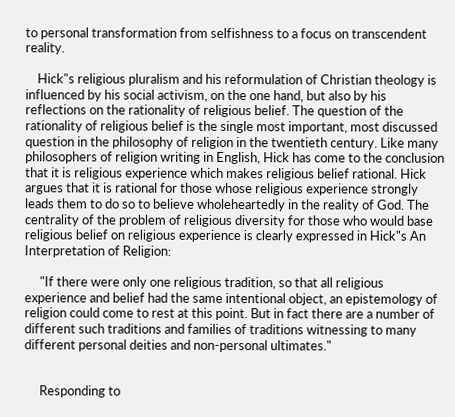to personal transformation from selfishness to a focus on transcendent reality.

    Hick"s religious pluralism and his reformulation of Christian theology is influenced by his social activism, on the one hand, but also by his reflections on the rationality of religious belief. The question of the rationality of religious belief is the single most important, most discussed question in the philosophy of religion in the twentieth century. Like many philosophers of religion writing in English, Hick has come to the conclusion that it is religious experience which makes religious belief rational. Hick argues that it is rational for those whose religious experience strongly leads them to do so to believe wholeheartedly in the reality of God. The centrality of the problem of religious diversity for those who would base religious belief on religious experience is clearly expressed in Hick"s An Interpretation of Religion:

     "If there were only one religious tradition, so that all religious experience and belief had the same intentional object, an epistemology of religion could come to rest at this point. But in fact there are a number of different such traditions and families of traditions witnessing to many different personal deities and non-personal ultimates."


     Responding to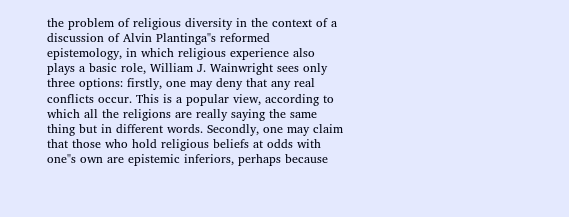the problem of religious diversity in the context of a discussion of Alvin Plantinga"s reformed epistemology, in which religious experience also plays a basic role, William J. Wainwright sees only three options: firstly, one may deny that any real conflicts occur. This is a popular view, according to which all the religions are really saying the same thing but in different words. Secondly, one may claim that those who hold religious beliefs at odds with one"s own are epistemic inferiors, perhaps because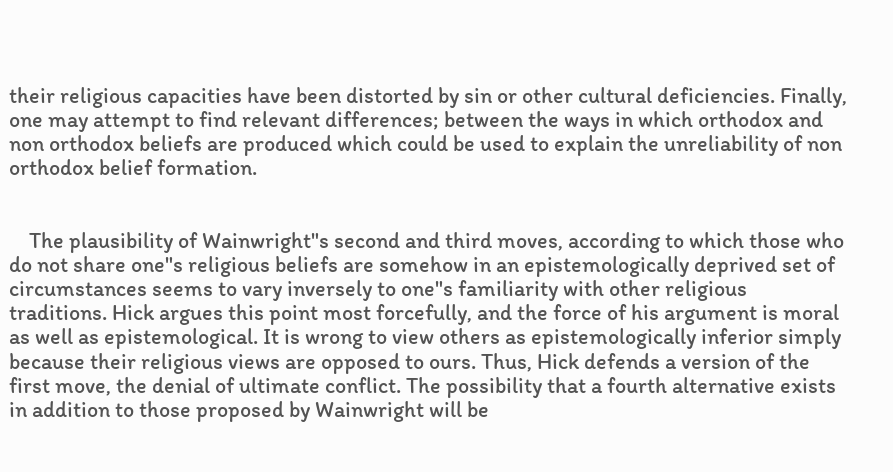their religious capacities have been distorted by sin or other cultural deficiencies. Finally, one may attempt to find relevant differences; between the ways in which orthodox and non orthodox beliefs are produced which could be used to explain the unreliability of non orthodox belief formation.


    The plausibility of Wainwright"s second and third moves, according to which those who do not share one"s religious beliefs are somehow in an epistemologically deprived set of circumstances seems to vary inversely to one"s familiarity with other religious traditions. Hick argues this point most forcefully, and the force of his argument is moral as well as epistemological. It is wrong to view others as epistemologically inferior simply because their religious views are opposed to ours. Thus, Hick defends a version of the first move, the denial of ultimate conflict. The possibility that a fourth alternative exists in addition to those proposed by Wainwright will be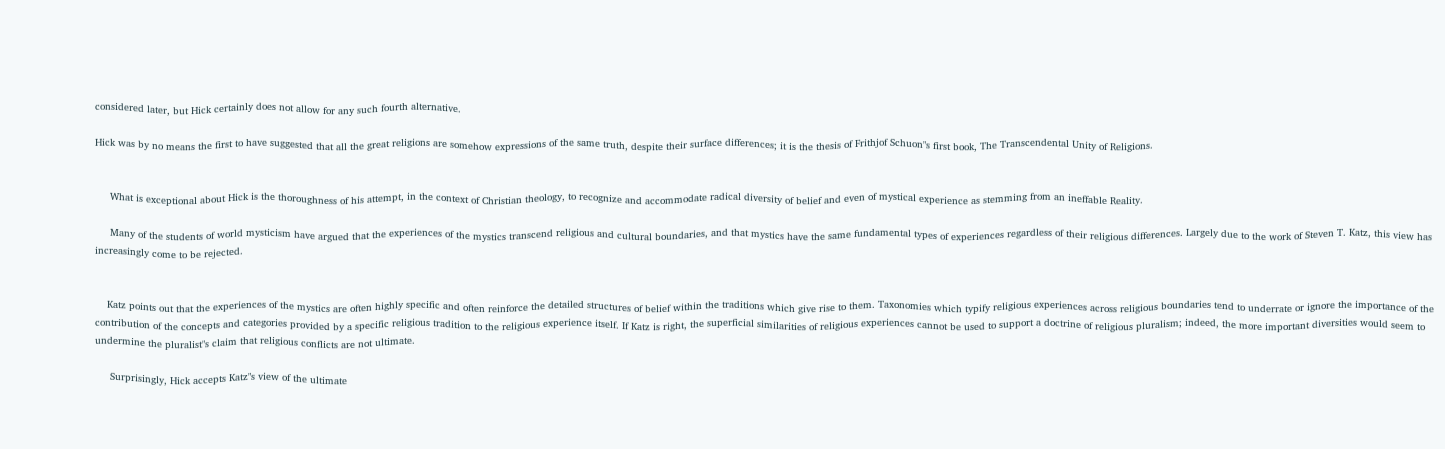considered later, but Hick certainly does not allow for any such fourth alternative.

Hick was by no means the first to have suggested that all the great religions are somehow expressions of the same truth, despite their surface differences; it is the thesis of Frithjof Schuon"s first book, The Transcendental Unity of Religions.


     What is exceptional about Hick is the thoroughness of his attempt, in the context of Christian theology, to recognize and accommodate radical diversity of belief and even of mystical experience as stemming from an ineffable Reality.

     Many of the students of world mysticism have argued that the experiences of the mystics transcend religious and cultural boundaries, and that mystics have the same fundamental types of experiences regardless of their religious differences. Largely due to the work of Steven T. Katz, this view has increasingly come to be rejected.


    Katz points out that the experiences of the mystics are often highly specific and often reinforce the detailed structures of belief within the traditions which give rise to them. Taxonomies which typify religious experiences across religious boundaries tend to underrate or ignore the importance of the contribution of the concepts and categories provided by a specific religious tradition to the religious experience itself. If Katz is right, the superficial similarities of religious experiences cannot be used to support a doctrine of religious pluralism; indeed, the more important diversities would seem to undermine the pluralist"s claim that religious conflicts are not ultimate.

     Surprisingly, Hick accepts Katz"s view of the ultimate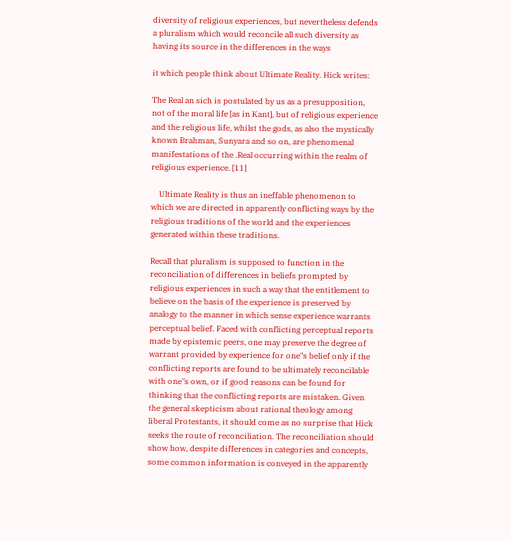diversity of religious experiences, but nevertheless defends a pluralism which would reconcile all such diversity as having its source in the differences in the ways

it which people think about Ultimate Reality. Hick writes:

The Real an sich is postulated by us as a presupposition, not of the moral life [as in Kant], but of religious experience and the religious life, whilst the gods, as also the mystically known Brahman, Sunyara and so on, are phenomenal manifestations of the .Real occurring within the realm of religious experience. [11]

    Ultimate Reality is thus an ineffable phenomenon to which we are directed in apparently conflicting ways by the religious traditions of the world and the experiences generated within these traditions.

Recall that pluralism is supposed to function in the reconciliation of differences in beliefs prompted by religious experiences in such a way that the entitlement to believe on the basis of the experience is preserved by analogy to the manner in which sense experience warrants perceptual belief. Faced with conflicting perceptual reports made by epistemic peers, one may preserve the degree of warrant provided by experience for one"s belief only if the conflicting reports are found to be ultimately reconcilable with one"s own, or if good reasons can be found for thinking that the conflicting reports are mistaken. Given the general skepticism about rational theology among liberal Protestants, it should come as no surprise that Hick seeks the route of reconciliation. The reconciliation should show how, despite differences in categories and concepts, some common information is conveyed in the apparently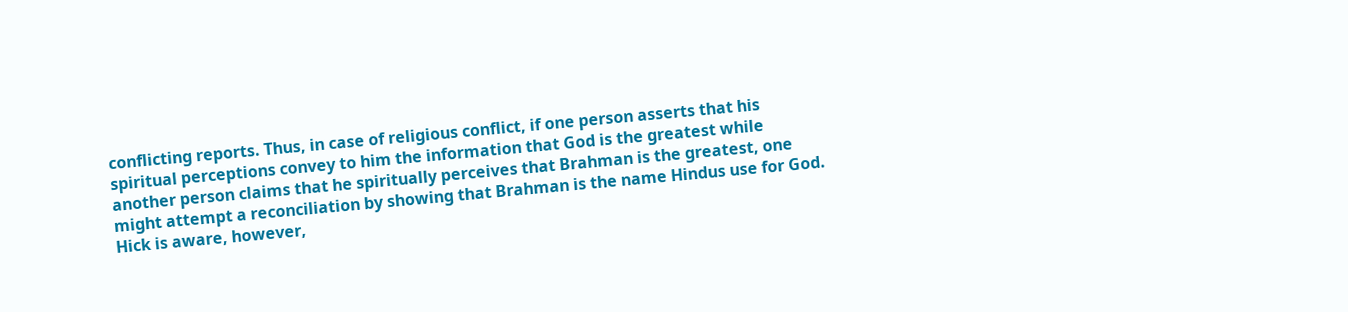conflicting reports. Thus, in case of religious conflict, if one person asserts that his spiritual perceptions convey to him the information that God is the greatest while another person claims that he spiritually perceives that Brahman is the greatest, one might attempt a reconciliation by showing that Brahman is the name Hindus use for God. Hick is aware, however,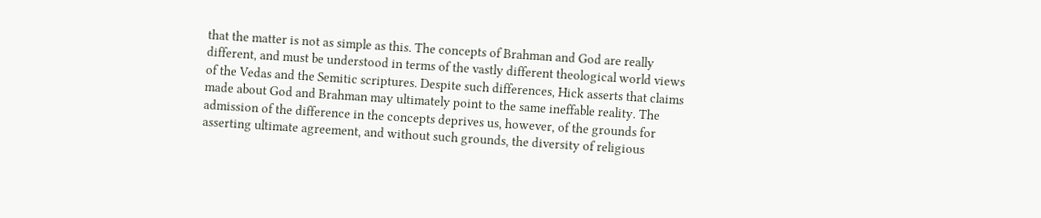that the matter is not as simple as this. The concepts of Brahman and God are really different, and must be understood in terms of the vastly different theological world views of the Vedas and the Semitic scriptures. Despite such differences, Hick asserts that claims made about God and Brahman may ultimately point to the same ineffable reality. The admission of the difference in the concepts deprives us, however, of the grounds for asserting ultimate agreement, and without such grounds, the diversity of religious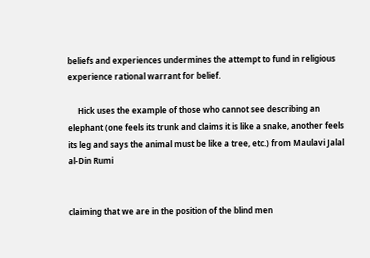beliefs and experiences undermines the attempt to fund in religious experience rational warrant for belief.

     Hick uses the example of those who cannot see describing an elephant (one feels its trunk and claims it is like a snake, another feels its leg and says the animal must be like a tree, etc.) from Maulavi Jalal al-Din Rumi


claiming that we are in the position of the blind men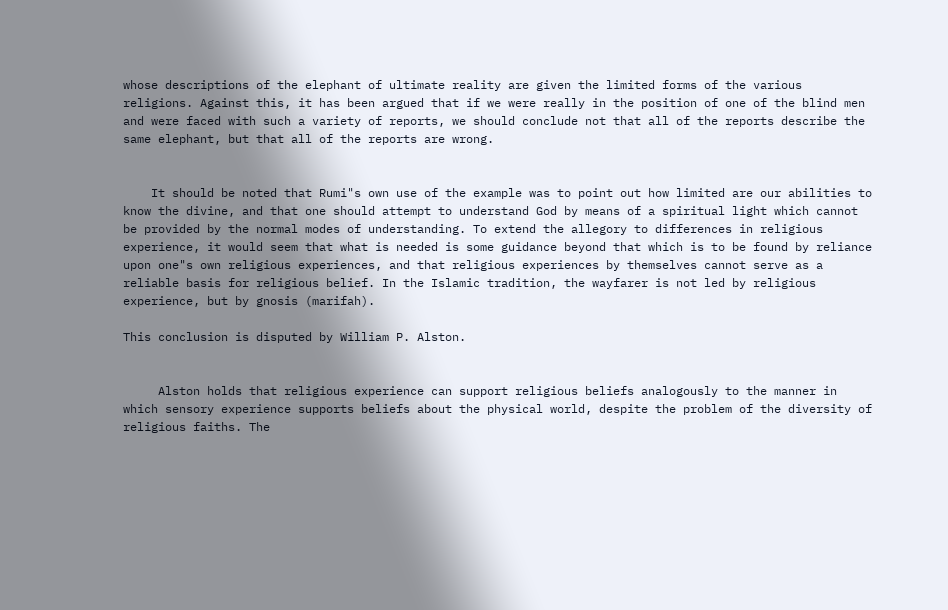whose descriptions of the elephant of ultimate reality are given the limited forms of the various religions. Against this, it has been argued that if we were really in the position of one of the blind men and were faced with such a variety of reports, we should conclude not that all of the reports describe the same elephant, but that all of the reports are wrong.


    It should be noted that Rumi"s own use of the example was to point out how limited are our abilities to know the divine, and that one should attempt to understand God by means of a spiritual light which cannot be provided by the normal modes of understanding. To extend the allegory to differences in religious experience, it would seem that what is needed is some guidance beyond that which is to be found by reliance upon one"s own religious experiences, and that religious experiences by themselves cannot serve as a reliable basis for religious belief. In the Islamic tradition, the wayfarer is not led by religious experience, but by gnosis (marifah).

This conclusion is disputed by William P. Alston.


     Alston holds that religious experience can support religious beliefs analogously to the manner in which sensory experience supports beliefs about the physical world, despite the problem of the diversity of religious faiths. The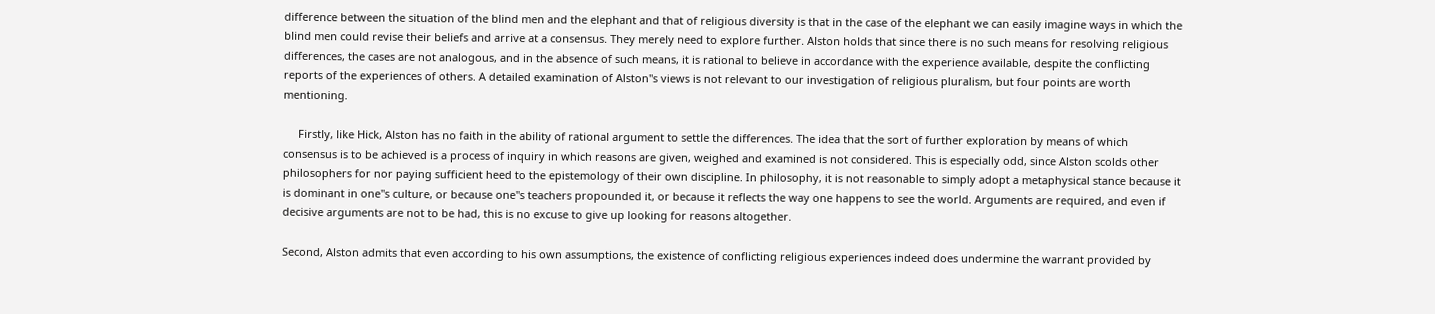difference between the situation of the blind men and the elephant and that of religious diversity is that in the case of the elephant we can easily imagine ways in which the blind men could revise their beliefs and arrive at a consensus. They merely need to explore further. Alston holds that since there is no such means for resolving religious differences, the cases are not analogous, and in the absence of such means, it is rational to believe in accordance with the experience available, despite the conflicting reports of the experiences of others. A detailed examination of Alston"s views is not relevant to our investigation of religious pluralism, but four points are worth mentioning.

     Firstly, like Hick, Alston has no faith in the ability of rational argument to settle the differences. The idea that the sort of further exploration by means of which consensus is to be achieved is a process of inquiry in which reasons are given, weighed and examined is not considered. This is especially odd, since Alston scolds other philosophers for nor paying sufficient heed to the epistemology of their own discipline. In philosophy, it is not reasonable to simply adopt a metaphysical stance because it is dominant in one"s culture, or because one"s teachers propounded it, or because it reflects the way one happens to see the world. Arguments are required, and even if decisive arguments are not to be had, this is no excuse to give up looking for reasons altogether.

Second, Alston admits that even according to his own assumptions, the existence of conflicting religious experiences indeed does undermine the warrant provided by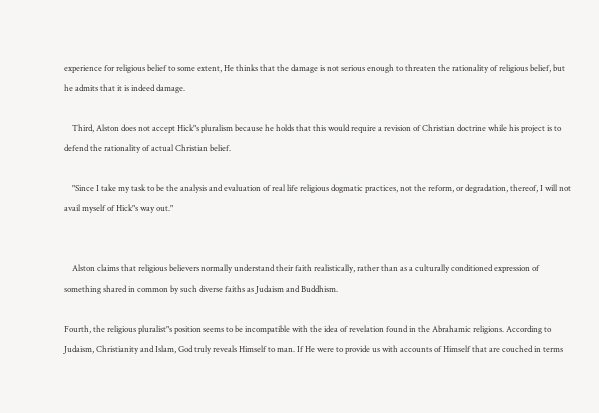experience for religious belief to some extent, He thinks that the damage is not serious enough to threaten the rationality of religious belief, but he admits that it is indeed damage.

    Third, Alston does not accept Hick"s pluralism because he holds that this would require a revision of Christian doctrine while his project is to defend the rationality of actual Christian belief.

    "Since I take my task to be the analysis and evaluation of real life religious dogmatic practices, not the reform, or degradation, thereof, I will not avail myself of Hick"s way out."


    Alston claims that religious believers normally understand their faith realistically, rather than as a culturally conditioned expression of something shared in common by such diverse faiths as Judaism and Buddhism.

Fourth, the religious pluralist"s position seems to be incompatible with the idea of revelation found in the Abrahamic religions. According to Judaism, Christianity and Islam, God truly reveals Himself to man. If He were to provide us with accounts of Himself that are couched in terms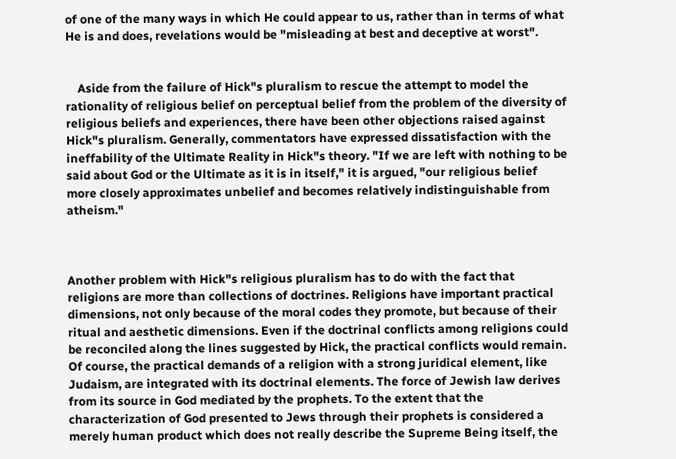of one of the many ways in which He could appear to us, rather than in terms of what He is and does, revelations would be "misleading at best and deceptive at worst".


    Aside from the failure of Hick"s pluralism to rescue the attempt to model the rationality of religious belief on perceptual belief from the problem of the diversity of religious beliefs and experiences, there have been other objections raised against Hick"s pluralism. Generally, commentators have expressed dissatisfaction with the ineffability of the Ultimate Reality in Hick"s theory. "If we are left with nothing to be said about God or the Ultimate as it is in itself," it is argued, "our religious belief more closely approximates unbelief and becomes relatively indistinguishable from atheism."



Another problem with Hick"s religious pluralism has to do with the fact that religions are more than collections of doctrines. Religions have important practical dimensions, not only because of the moral codes they promote, but because of their ritual and aesthetic dimensions. Even if the doctrinal conflicts among religions could be reconciled along the lines suggested by Hick, the practical conflicts would remain. Of course, the practical demands of a religion with a strong juridical element, like Judaism, are integrated with its doctrinal elements. The force of Jewish law derives from its source in God mediated by the prophets. To the extent that the characterization of God presented to Jews through their prophets is considered a merely human product which does not really describe the Supreme Being itself, the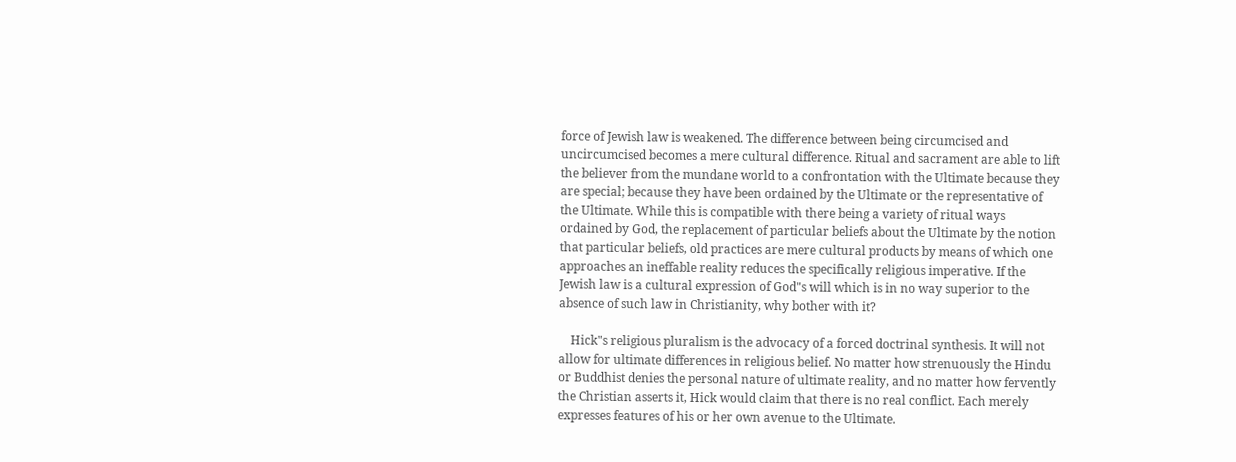force of Jewish law is weakened. The difference between being circumcised and uncircumcised becomes a mere cultural difference. Ritual and sacrament are able to lift the believer from the mundane world to a confrontation with the Ultimate because they are special; because they have been ordained by the Ultimate or the representative of the Ultimate. While this is compatible with there being a variety of ritual ways ordained by God, the replacement of particular beliefs about the Ultimate by the notion that particular beliefs, old practices are mere cultural products by means of which one approaches an ineffable reality reduces the specifically religious imperative. If the Jewish law is a cultural expression of God"s will which is in no way superior to the absence of such law in Christianity, why bother with it?

    Hick"s religious pluralism is the advocacy of a forced doctrinal synthesis. It will not allow for ultimate differences in religious belief. No matter how strenuously the Hindu or Buddhist denies the personal nature of ultimate reality, and no matter how fervently the Christian asserts it, Hick would claim that there is no real conflict. Each merely expresses features of his or her own avenue to the Ultimate.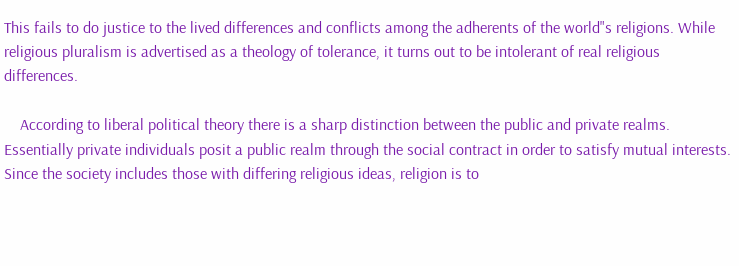This fails to do justice to the lived differences and conflicts among the adherents of the world"s religions. While religious pluralism is advertised as a theology of tolerance, it turns out to be intolerant of real religious differences.

    According to liberal political theory there is a sharp distinction between the public and private realms. Essentially private individuals posit a public realm through the social contract in order to satisfy mutual interests. Since the society includes those with differing religious ideas, religion is to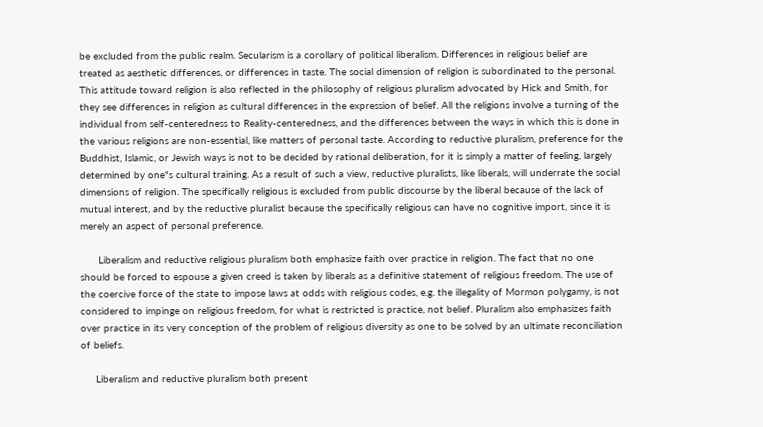be excluded from the public realm. Secularism is a corollary of political liberalism. Differences in religious belief are treated as aesthetic differences, or differences in taste. The social dimension of religion is subordinated to the personal. This attitude toward religion is also reflected in the philosophy of religious pluralism advocated by Hick and Smith, for they see differences in religion as cultural differences in the expression of belief. All the religions involve a turning of the individual from self-centeredness to Reality-centeredness, and the differences between the ways in which this is done in the various religions are non-essential, like matters of personal taste. According to reductive pluralism, preference for the Buddhist, Islamic, or Jewish ways is not to be decided by rational deliberation, for it is simply a matter of feeling, largely determined by one"s cultural training. As a result of such a view, reductive pluralists, like liberals, will underrate the social dimensions of religion. The specifically religious is excluded from public discourse by the liberal because of the lack of mutual interest, and by the reductive pluralist because the specifically religious can have no cognitive import, since it is merely an aspect of personal preference.

      Liberalism and reductive religious pluralism both emphasize faith over practice in religion. The fact that no one should be forced to espouse a given creed is taken by liberals as a definitive statement of religious freedom. The use of the coercive force of the state to impose laws at odds with religious codes, e.g. the illegality of Mormon polygamy, is not considered to impinge on religious freedom, for what is restricted is practice, not belief. Pluralism also emphasizes faith over practice in its very conception of the problem of religious diversity as one to be solved by an ultimate reconciliation of beliefs.

     Liberalism and reductive pluralism both present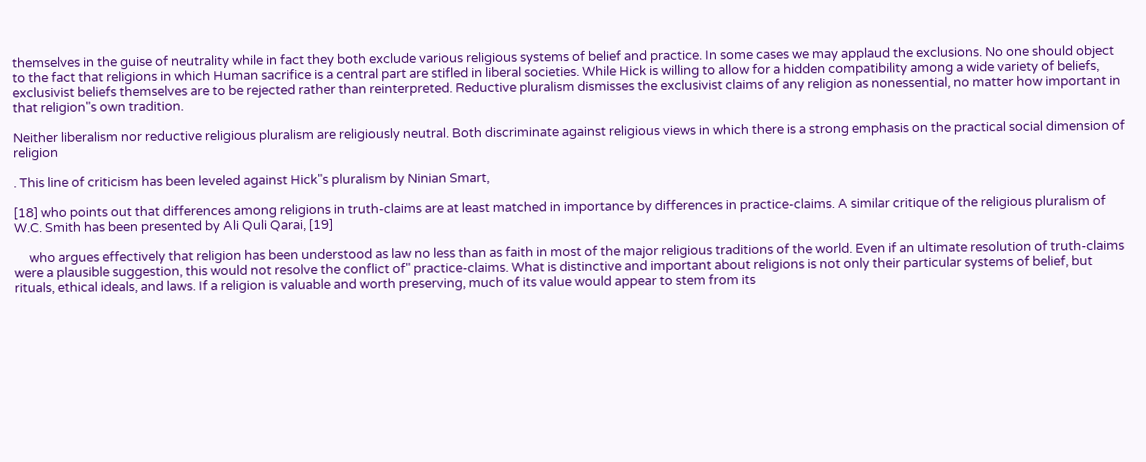themselves in the guise of neutrality while in fact they both exclude various religious systems of belief and practice. In some cases we may applaud the exclusions. No one should object to the fact that religions in which Human sacrifice is a central part are stifled in liberal societies. While Hick is willing to allow for a hidden compatibility among a wide variety of beliefs, exclusivist beliefs themselves are to be rejected rather than reinterpreted. Reductive pluralism dismisses the exclusivist claims of any religion as nonessential, no matter how important in that religion"s own tradition.

Neither liberalism nor reductive religious pluralism are religiously neutral. Both discriminate against religious views in which there is a strong emphasis on the practical social dimension of religion

. This line of criticism has been leveled against Hick"s pluralism by Ninian Smart,

[18] who points out that differences among religions in truth-claims are at least matched in importance by differences in practice-claims. A similar critique of the religious pluralism of W.C. Smith has been presented by Ali Quli Qarai, [19]

     who argues effectively that religion has been understood as law no less than as faith in most of the major religious traditions of the world. Even if an ultimate resolution of truth-claims were a plausible suggestion, this would not resolve the conflict of" practice-claims. What is distinctive and important about religions is not only their particular systems of belief, but rituals, ethical ideals, and laws. If a religion is valuable and worth preserving, much of its value would appear to stem from its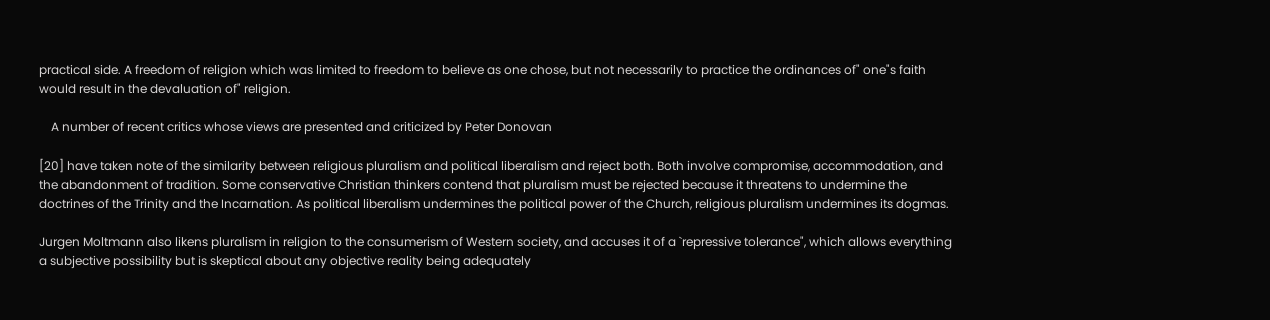practical side. A freedom of religion which was limited to freedom to believe as one chose, but not necessarily to practice the ordinances of" one"s faith would result in the devaluation of" religion.

    A number of recent critics whose views are presented and criticized by Peter Donovan

[20] have taken note of the similarity between religious pluralism and political liberalism and reject both. Both involve compromise, accommodation, and the abandonment of tradition. Some conservative Christian thinkers contend that pluralism must be rejected because it threatens to undermine the doctrines of the Trinity and the Incarnation. As political liberalism undermines the political power of the Church, religious pluralism undermines its dogmas.

Jurgen Moltmann also likens pluralism in religion to the consumerism of Western society, and accuses it of a `repressive tolerance", which allows everything a subjective possibility but is skeptical about any objective reality being adequately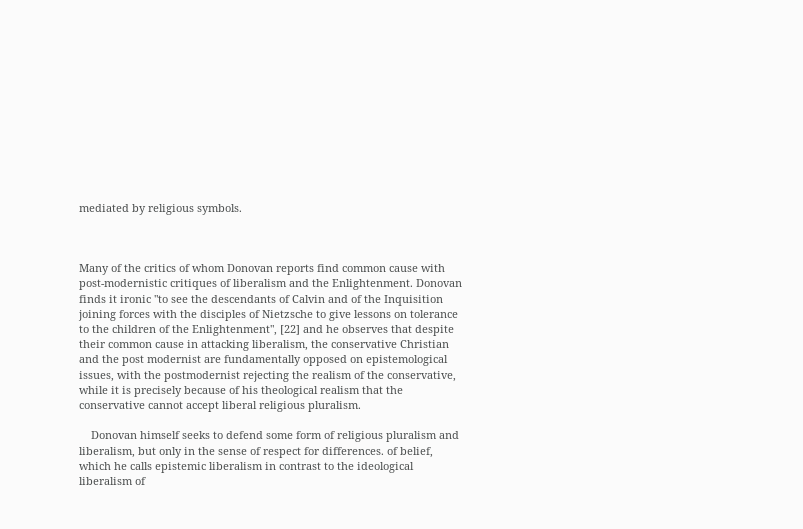mediated by religious symbols.



Many of the critics of whom Donovan reports find common cause with post-modernistic critiques of liberalism and the Enlightenment. Donovan finds it ironic "to see the descendants of Calvin and of the Inquisition joining forces with the disciples of Nietzsche to give lessons on tolerance to the children of the Enlightenment", [22] and he observes that despite their common cause in attacking liberalism, the conservative Christian and the post modernist are fundamentally opposed on epistemological issues, with the postmodernist rejecting the realism of the conservative, while it is precisely because of his theological realism that the conservative cannot accept liberal religious pluralism.

    Donovan himself seeks to defend some form of religious pluralism and liberalism, but only in the sense of respect for differences. of belief, which he calls epistemic liberalism in contrast to the ideological liberalism of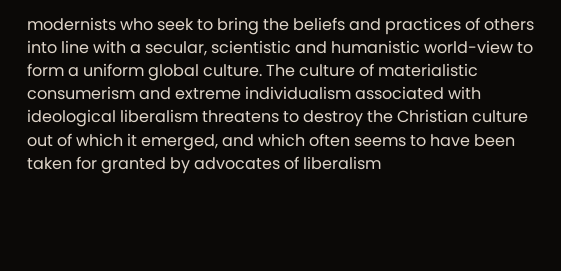modernists who seek to bring the beliefs and practices of others into line with a secular, scientistic and humanistic world-view to form a uniform global culture. The culture of materialistic consumerism and extreme individualism associated with ideological liberalism threatens to destroy the Christian culture out of which it emerged, and which often seems to have been taken for granted by advocates of liberalism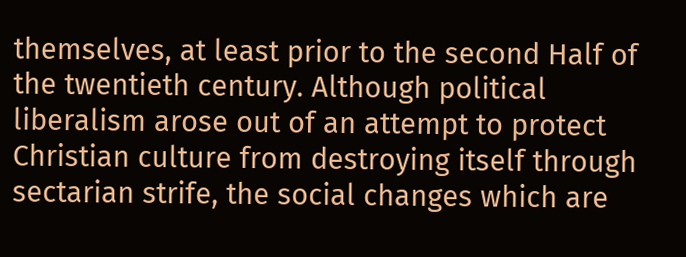themselves, at least prior to the second Half of the twentieth century. Although political liberalism arose out of an attempt to protect Christian culture from destroying itself through sectarian strife, the social changes which are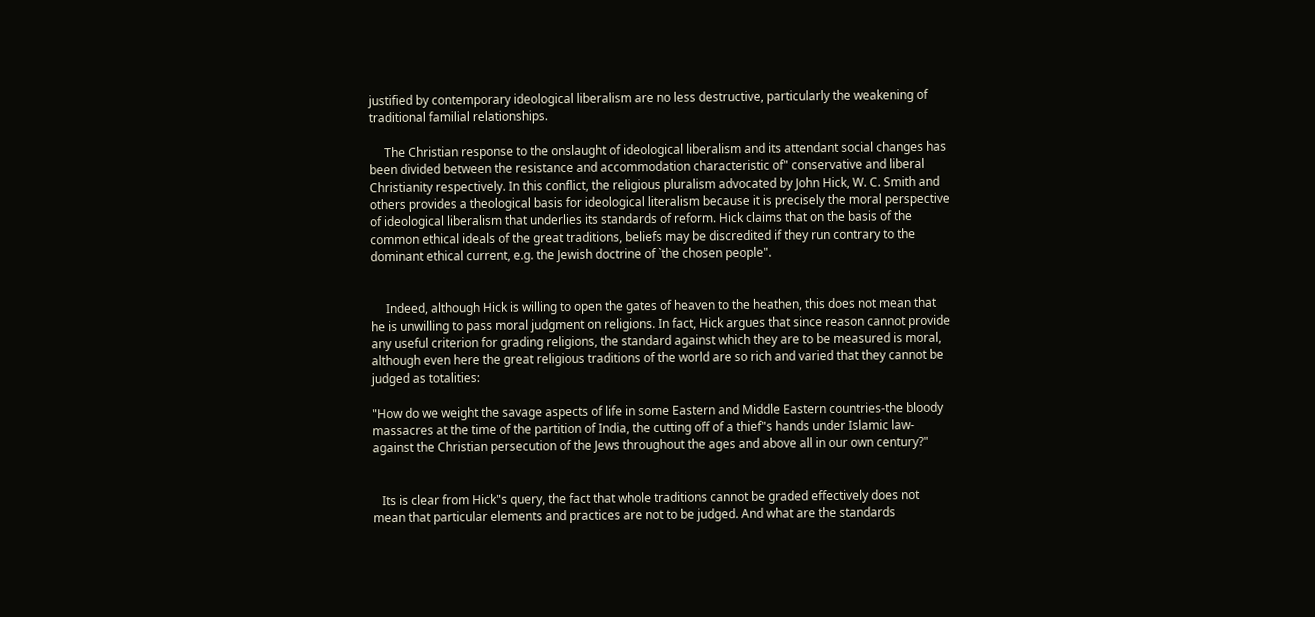justified by contemporary ideological liberalism are no less destructive, particularly the weakening of traditional familial relationships.

     The Christian response to the onslaught of ideological liberalism and its attendant social changes has been divided between the resistance and accommodation characteristic of" conservative and liberal Christianity respectively. In this conflict, the religious pluralism advocated by John Hick, W. C. Smith and others provides a theological basis for ideological literalism because it is precisely the moral perspective of ideological liberalism that underlies its standards of reform. Hick claims that on the basis of the common ethical ideals of the great traditions, beliefs may be discredited if they run contrary to the dominant ethical current, e.g. the Jewish doctrine of `the chosen people".


     Indeed, although Hick is willing to open the gates of heaven to the heathen, this does not mean that he is unwilling to pass moral judgment on religions. In fact, Hick argues that since reason cannot provide any useful criterion for grading religions, the standard against which they are to be measured is moral, although even here the great religious traditions of the world are so rich and varied that they cannot be judged as totalities:

"How do we weight the savage aspects of life in some Eastern and Middle Eastern countries-the bloody massacres at the time of the partition of India, the cutting off of a thief"s hands under Islamic law-against the Christian persecution of the Jews throughout the ages and above all in our own century?"


   Its is clear from Hick"s query, the fact that whole traditions cannot be graded effectively does not mean that particular elements and practices are not to be judged. And what are the standards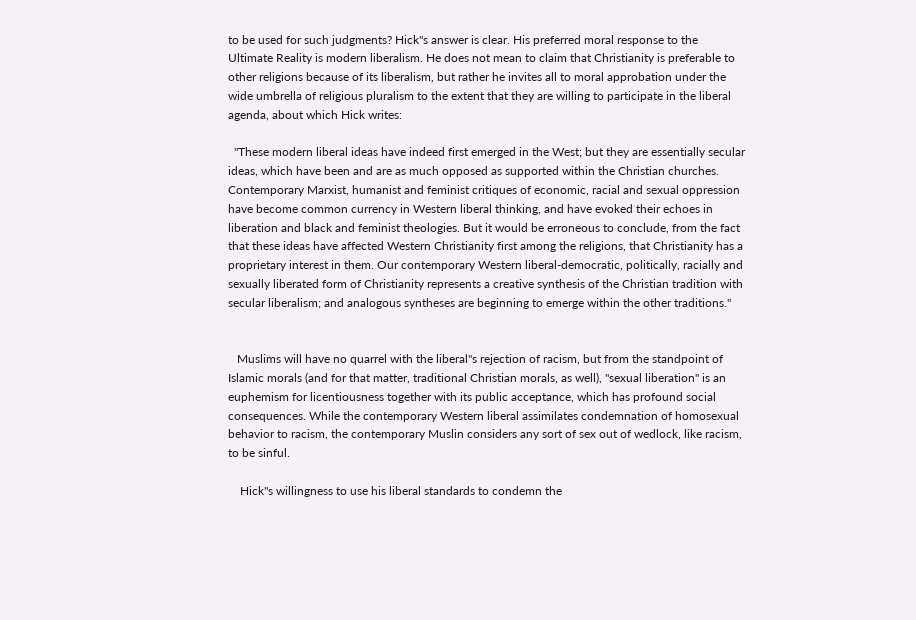to be used for such judgments? Hick"s answer is clear. His preferred moral response to the Ultimate Reality is modern liberalism. He does not mean to claim that Christianity is preferable to other religions because of its liberalism, but rather he invites all to moral approbation under the wide umbrella of religious pluralism to the extent that they are willing to participate in the liberal agenda, about which Hick writes:

  "These modern liberal ideas have indeed first emerged in the West; but they are essentially secular ideas, which have been and are as much opposed as supported within the Christian churches. Contemporary Marxist, humanist and feminist critiques of economic, racial and sexual oppression have become common currency in Western liberal thinking, and have evoked their echoes in liberation and black and feminist theologies. But it would be erroneous to conclude, from the fact that these ideas have affected Western Christianity first among the religions, that Christianity has a proprietary interest in them. Our contemporary Western liberal-democratic, politically, racially and sexually liberated form of Christianity represents a creative synthesis of the Christian tradition with secular liberalism; and analogous syntheses are beginning to emerge within the other traditions."


   Muslims will have no quarrel with the liberal"s rejection of racism, but from the standpoint of Islamic morals (and for that matter, traditional Christian morals, as well), "sexual liberation" is an euphemism for licentiousness together with its public acceptance, which has profound social consequences. While the contemporary Western liberal assimilates condemnation of homosexual behavior to racism, the contemporary Muslin considers any sort of sex out of wedlock, like racism, to be sinful.

    Hick"s willingness to use his liberal standards to condemn the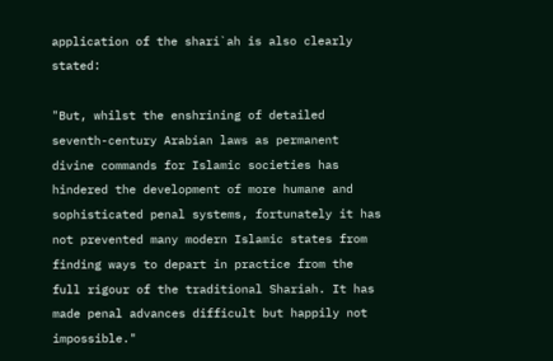application of the shari`ah is also clearly stated:

"But, whilst the enshrining of detailed seventh-century Arabian laws as permanent divine commands for Islamic societies has hindered the development of more humane and sophisticated penal systems, fortunately it has not prevented many modern Islamic states from finding ways to depart in practice from the full rigour of the traditional Shariah. It has made penal advances difficult but happily not impossible."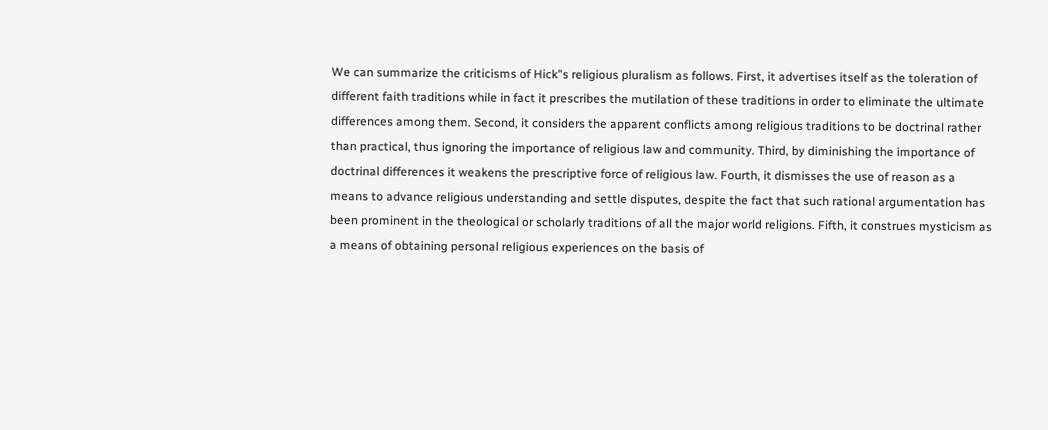We can summarize the criticisms of Hick"s religious pluralism as follows. First, it advertises itself as the toleration of different faith traditions while in fact it prescribes the mutilation of these traditions in order to eliminate the ultimate differences among them. Second, it considers the apparent conflicts among religious traditions to be doctrinal rather than practical, thus ignoring the importance of religious law and community. Third, by diminishing the importance of doctrinal differences it weakens the prescriptive force of religious law. Fourth, it dismisses the use of reason as a means to advance religious understanding and settle disputes, despite the fact that such rational argumentation has been prominent in the theological or scholarly traditions of all the major world religions. Fifth, it construes mysticism as a means of obtaining personal religious experiences on the basis of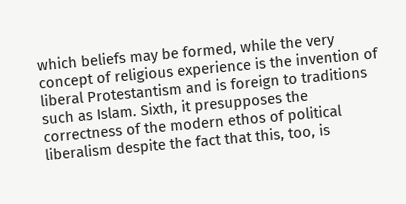which beliefs may be formed, while the very concept of religious experience is the invention of liberal Protestantism and is foreign to traditions such as Islam. Sixth, it presupposes the correctness of the modern ethos of political liberalism despite the fact that this, too, is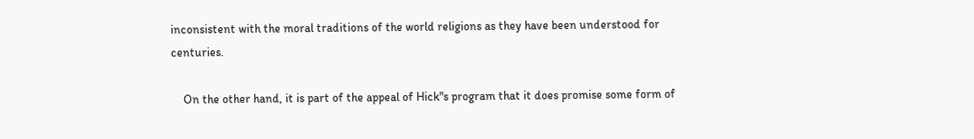inconsistent with the moral traditions of the world religions as they have been understood for centuries.

    On the other hand, it is part of the appeal of Hick"s program that it does promise some form of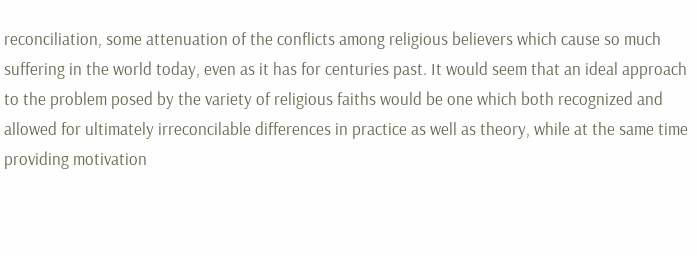reconciliation, some attenuation of the conflicts among religious believers which cause so much suffering in the world today, even as it has for centuries past. It would seem that an ideal approach to the problem posed by the variety of religious faiths would be one which both recognized and allowed for ultimately irreconcilable differences in practice as well as theory, while at the same time providing motivation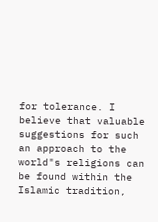for tolerance. I believe that valuable suggestions for such an approach to the world"s religions can be found within the Islamic tradition,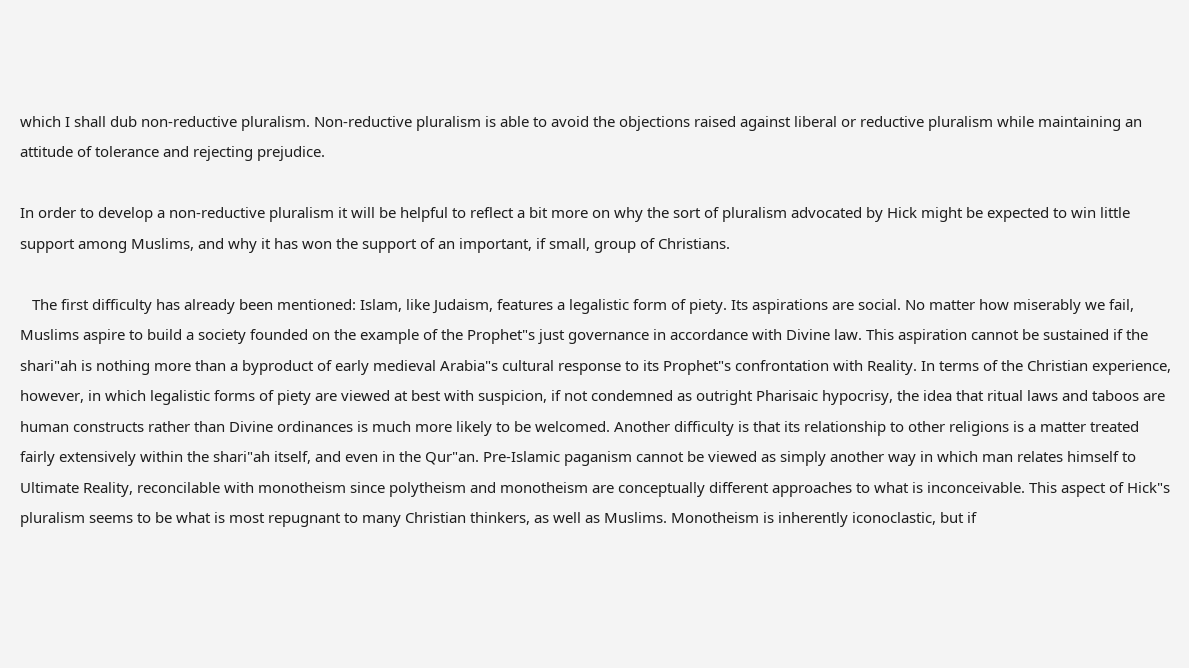which I shall dub non-reductive pluralism. Non-reductive pluralism is able to avoid the objections raised against liberal or reductive pluralism while maintaining an attitude of tolerance and rejecting prejudice.

In order to develop a non-reductive pluralism it will be helpful to reflect a bit more on why the sort of pluralism advocated by Hick might be expected to win little support among Muslims, and why it has won the support of an important, if small, group of Christians.

   The first difficulty has already been mentioned: Islam, like Judaism, features a legalistic form of piety. Its aspirations are social. No matter how miserably we fail, Muslims aspire to build a society founded on the example of the Prophet"s just governance in accordance with Divine law. This aspiration cannot be sustained if the shari"ah is nothing more than a byproduct of early medieval Arabia"s cultural response to its Prophet"s confrontation with Reality. In terms of the Christian experience, however, in which legalistic forms of piety are viewed at best with suspicion, if not condemned as outright Pharisaic hypocrisy, the idea that ritual laws and taboos are human constructs rather than Divine ordinances is much more likely to be welcomed. Another difficulty is that its relationship to other religions is a matter treated fairly extensively within the shari"ah itself, and even in the Qur"an. Pre-Islamic paganism cannot be viewed as simply another way in which man relates himself to Ultimate Reality, reconcilable with monotheism since polytheism and monotheism are conceptually different approaches to what is inconceivable. This aspect of Hick"s pluralism seems to be what is most repugnant to many Christian thinkers, as well as Muslims. Monotheism is inherently iconoclastic, but if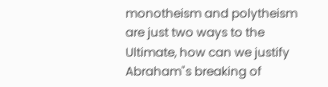monotheism and polytheism are just two ways to the Ultimate, how can we justify Abraham"s breaking of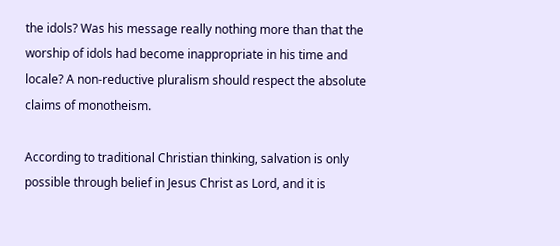the idols? Was his message really nothing more than that the worship of idols had become inappropriate in his time and locale? A non-reductive pluralism should respect the absolute claims of monotheism.

According to traditional Christian thinking, salvation is only possible through belief in Jesus Christ as Lord, and it is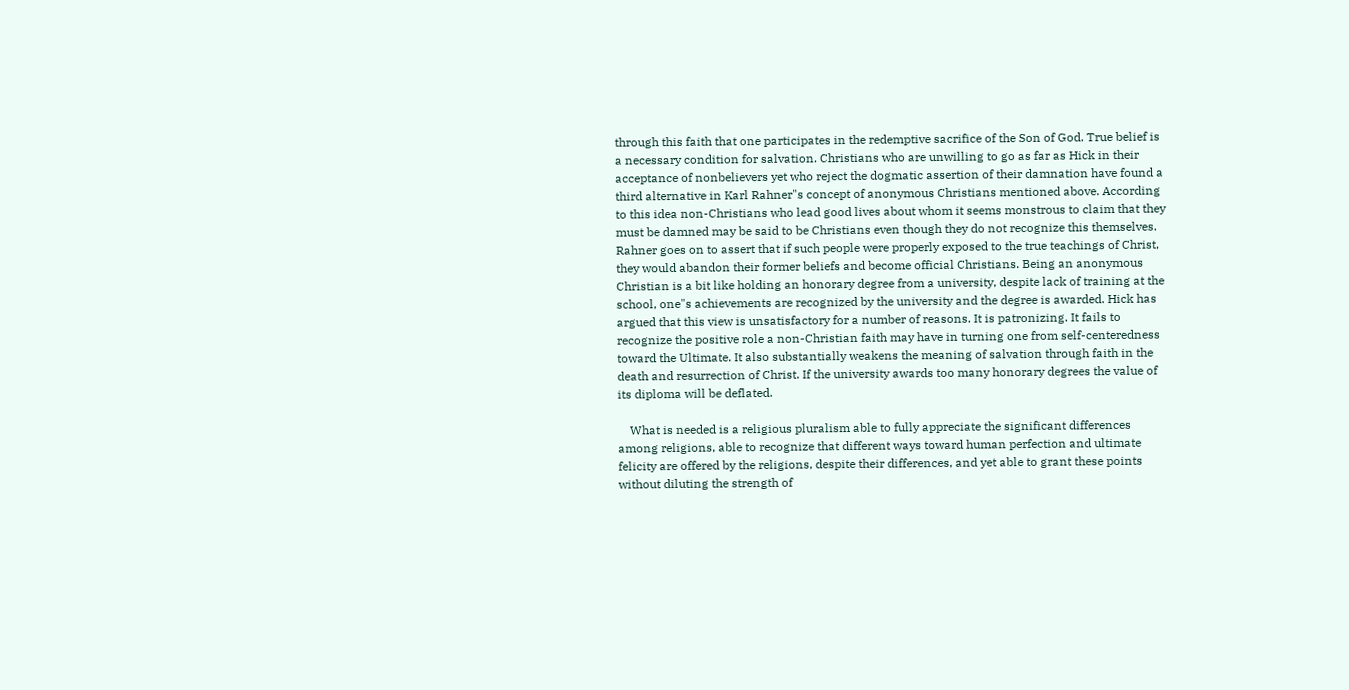through this faith that one participates in the redemptive sacrifice of the Son of God. True belief is a necessary condition for salvation. Christians who are unwilling to go as far as Hick in their acceptance of nonbelievers yet who reject the dogmatic assertion of their damnation have found a third alternative in Karl Rahner"s concept of anonymous Christians mentioned above. According to this idea non-Christians who lead good lives about whom it seems monstrous to claim that they must be damned may be said to be Christians even though they do not recognize this themselves. Rahner goes on to assert that if such people were properly exposed to the true teachings of Christ, they would abandon their former beliefs and become official Christians. Being an anonymous Christian is a bit like holding an honorary degree from a university, despite lack of training at the school, one"s achievements are recognized by the university and the degree is awarded. Hick has argued that this view is unsatisfactory for a number of reasons. It is patronizing. It fails to recognize the positive role a non-Christian faith may have in turning one from self-centeredness toward the Ultimate. It also substantially weakens the meaning of salvation through faith in the death and resurrection of Christ. If the university awards too many honorary degrees the value of its diploma will be deflated.

    What is needed is a religious pluralism able to fully appreciate the significant differences among religions, able to recognize that different ways toward human perfection and ultimate felicity are offered by the religions, despite their differences, and yet able to grant these points without diluting the strength of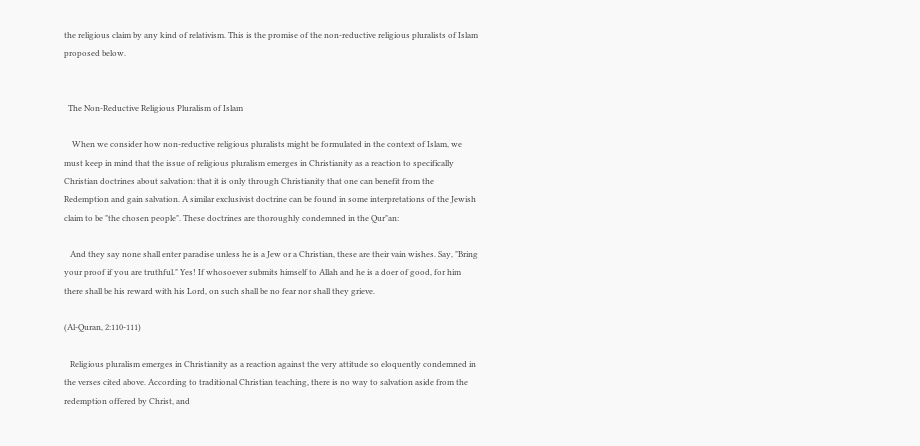the religious claim by any kind of relativism. This is the promise of the non-reductive religious pluralists of Islam proposed below.


  The Non-Reductive Religious Pluralism of Islam

    When we consider how non-reductive religious pluralists might be formulated in the context of Islam, we must keep in mind that the issue of religious pluralism emerges in Christianity as a reaction to specifically Christian doctrines about salvation: that it is only through Christianity that one can benefit from the Redemption and gain salvation. A similar exclusivist doctrine can be found in some interpretations of the Jewish claim to be "the chosen people". These doctrines are thoroughly condemned in the Qur"an:

   And they say none shall enter paradise unless he is a Jew or a Christian, these are their vain wishes. Say, "Bring your proof if you are truthful." Yes! If whosoever submits himself to Allah and he is a doer of good, for him there shall be his reward with his Lord, on such shall be no fear nor shall they grieve.

(Al-Quran, 2:110-111)

   Religious pluralism emerges in Christianity as a reaction against the very attitude so eloquently condemned in the verses cited above. According to traditional Christian teaching, there is no way to salvation aside from the redemption offered by Christ, and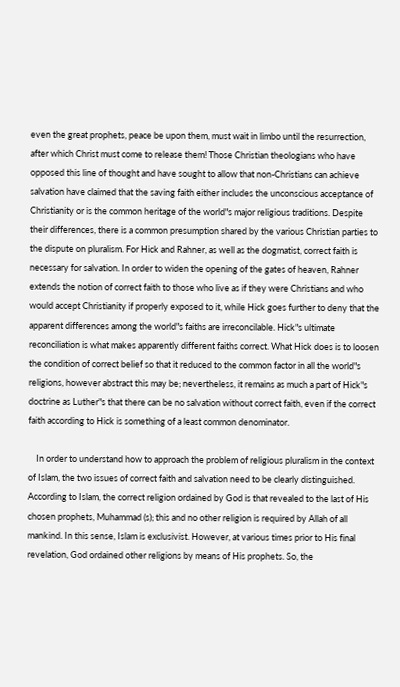even the great prophets, peace be upon them, must wait in limbo until the resurrection, after which Christ must come to release them! Those Christian theologians who have opposed this line of thought and have sought to allow that non-Christians can achieve salvation have claimed that the saving faith either includes the unconscious acceptance of Christianity or is the common heritage of the world"s major religious traditions. Despite their differences, there is a common presumption shared by the various Christian parties to the dispute on pluralism. For Hick and Rahner, as well as the dogmatist, correct faith is necessary for salvation. In order to widen the opening of the gates of heaven, Rahner extends the notion of correct faith to those who live as if they were Christians and who would accept Christianity if properly exposed to it, while Hick goes further to deny that the apparent differences among the world"s faiths are irreconcilable. Hick"s ultimate reconciliation is what makes apparently different faiths correct. What Hick does is to loosen the condition of correct belief so that it reduced to the common factor in all the world"s religions, however abstract this may be; nevertheless, it remains as much a part of Hick"s doctrine as Luther"s that there can be no salvation without correct faith, even if the correct faith according to Hick is something of a least common denominator.

    In order to understand how to approach the problem of religious pluralism in the context of Islam, the two issues of correct faith and salvation need to be clearly distinguished. According to Islam, the correct religion ordained by God is that revealed to the last of His chosen prophets, Muhammad (s); this and no other religion is required by Allah of all mankind. In this sense, Islam is exclusivist. However, at various times prior to His final revelation, God ordained other religions by means of His prophets. So, the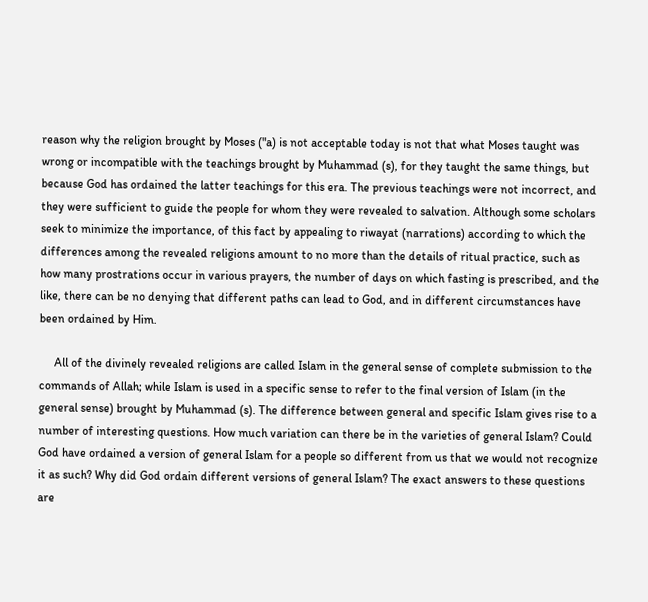reason why the religion brought by Moses ("a) is not acceptable today is not that what Moses taught was wrong or incompatible with the teachings brought by Muhammad (s), for they taught the same things, but because God has ordained the latter teachings for this era. The previous teachings were not incorrect, and they were sufficient to guide the people for whom they were revealed to salvation. Although some scholars seek to minimize the importance, of this fact by appealing to riwayat (narrations) according to which the differences among the revealed religions amount to no more than the details of ritual practice, such as how many prostrations occur in various prayers, the number of days on which fasting is prescribed, and the like, there can be no denying that different paths can lead to God, and in different circumstances have been ordained by Him.

     All of the divinely revealed religions are called Islam in the general sense of complete submission to the commands of Allah; while Islam is used in a specific sense to refer to the final version of Islam (in the general sense) brought by Muhammad (s). The difference between general and specific Islam gives rise to a number of interesting questions. How much variation can there be in the varieties of general Islam? Could God have ordained a version of general Islam for a people so different from us that we would not recognize it as such? Why did God ordain different versions of general Islam? The exact answers to these questions are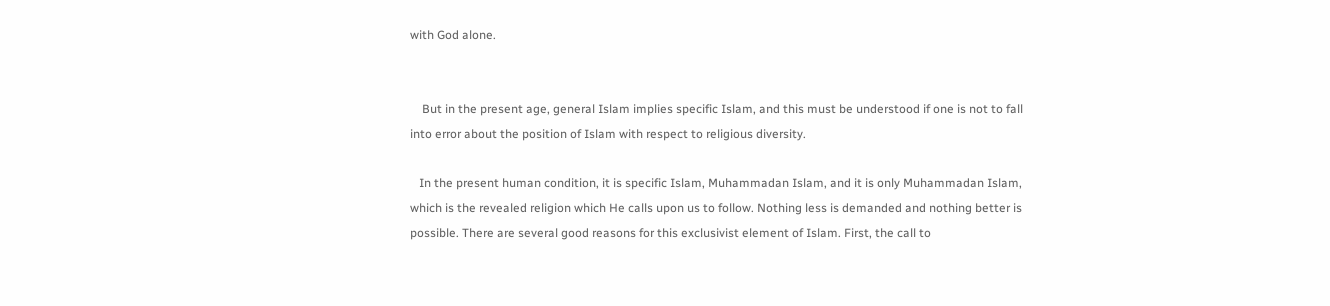with God alone.


    But in the present age, general Islam implies specific Islam, and this must be understood if one is not to fall into error about the position of Islam with respect to religious diversity.

   In the present human condition, it is specific Islam, Muhammadan Islam, and it is only Muhammadan Islam, which is the revealed religion which He calls upon us to follow. Nothing less is demanded and nothing better is possible. There are several good reasons for this exclusivist element of Islam. First, the call to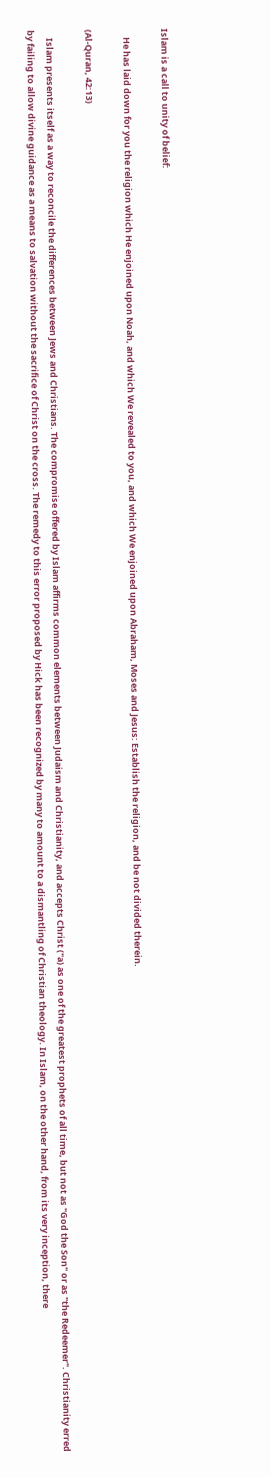Islam is a call to unity of belief:

    He has laid down for you the religion which He enjoined upon Noah, and which We revealed to you, and which We enjoined upon Abraham, Moses and Jesus: Establish the religion, and be not divided therein.

(Al-Quran, 42:13)

    Islam presents itself as a way to reconcile the differences between Jews and Christians. The compromise offered by Islam affirms common elements between Judaism and Christianity, and accepts Christ ("a) as one of the greatest prophets of all time, but not as "God the Son" or as "the Redeemer". Christianity erred by failing to allow divine guidance as a means to salvation without the sacrifice of Christ on the cross. The remedy to this error proposed by Hick has been recognized by many to amount to a dismantling of Christian theology. In Islam, on the other hand, from its very inception, there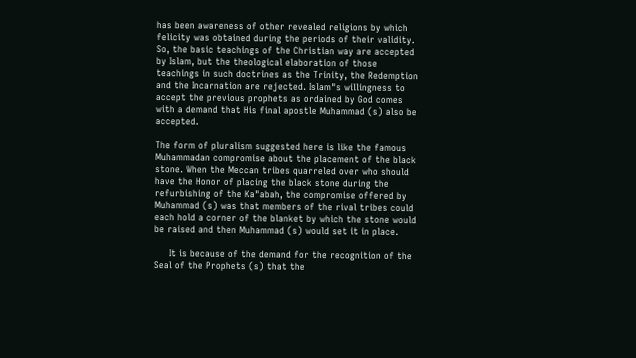has been awareness of other revealed religions by which felicity was obtained during the periods of their validity. So, the basic teachings of the Christian way are accepted by Islam, but the theological elaboration of those teachings in such doctrines as the Trinity, the Redemption and the Incarnation are rejected. Islam"s willingness to accept the previous prophets as ordained by God comes with a demand that His final apostle Muhammad (s) also be accepted.

The form of pluralism suggested here is like the famous Muhammadan compromise about the placement of the black stone. When the Meccan tribes quarreled over who should have the Honor of placing the black stone during the refurbishing of the Ka"abah, the compromise offered by Muhammad (s) was that members of the rival tribes could each hold a corner of the blanket by which the stone would be raised and then Muhammad (s) would set it in place.

     It is because of the demand for the recognition of the Seal of the Prophets (s) that the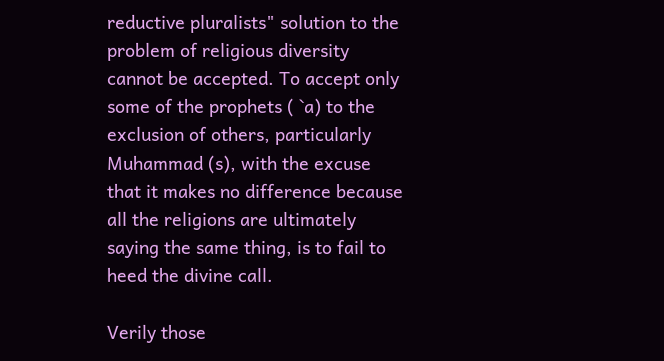reductive pluralists" solution to the problem of religious diversity cannot be accepted. To accept only some of the prophets ( `a) to the exclusion of others, particularly Muhammad (s), with the excuse that it makes no difference because all the religions are ultimately saying the same thing, is to fail to heed the divine call.

Verily those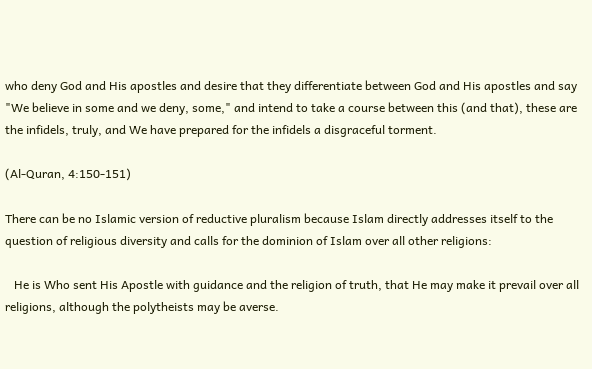who deny God and His apostles and desire that they differentiate between God and His apostles and say "We believe in some and we deny, some," and intend to take a course between this (and that), these are the infidels, truly, and We have prepared for the infidels a disgraceful torment.

(Al-Quran, 4:150-151)

There can be no Islamic version of reductive pluralism because Islam directly addresses itself to the question of religious diversity and calls for the dominion of Islam over all other religions:

   He is Who sent His Apostle with guidance and the religion of truth, that He may make it prevail over all religions, although the polytheists may be averse.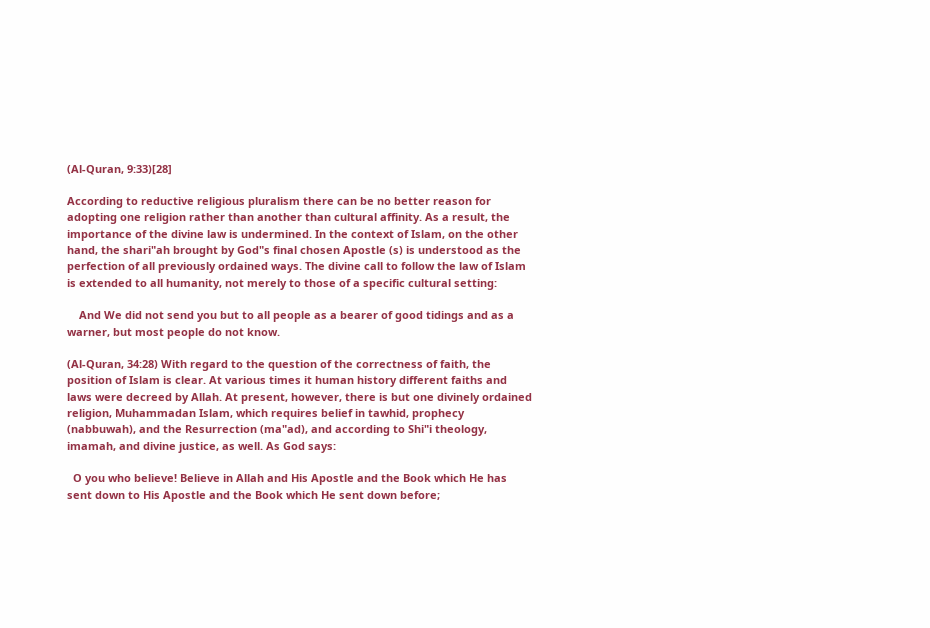(Al-Quran, 9:33)[28]

According to reductive religious pluralism there can be no better reason for adopting one religion rather than another than cultural affinity. As a result, the importance of the divine law is undermined. In the context of Islam, on the other hand, the shari"ah brought by God"s final chosen Apostle (s) is understood as the perfection of all previously ordained ways. The divine call to follow the law of Islam is extended to all humanity, not merely to those of a specific cultural setting:

    And We did not send you but to all people as a bearer of good tidings and as a warner, but most people do not know.

(Al-Quran, 34:28) With regard to the question of the correctness of faith, the position of Islam is clear. At various times it human history different faiths and laws were decreed by Allah. At present, however, there is but one divinely ordained religion, Muhammadan Islam, which requires belief in tawhid, prophecy (nabbuwah), and the Resurrection (ma"ad), and according to Shi"i theology, imamah, and divine justice, as well. As God says:

  O you who believe! Believe in Allah and His Apostle and the Book which He has sent down to His Apostle and the Book which He sent down before;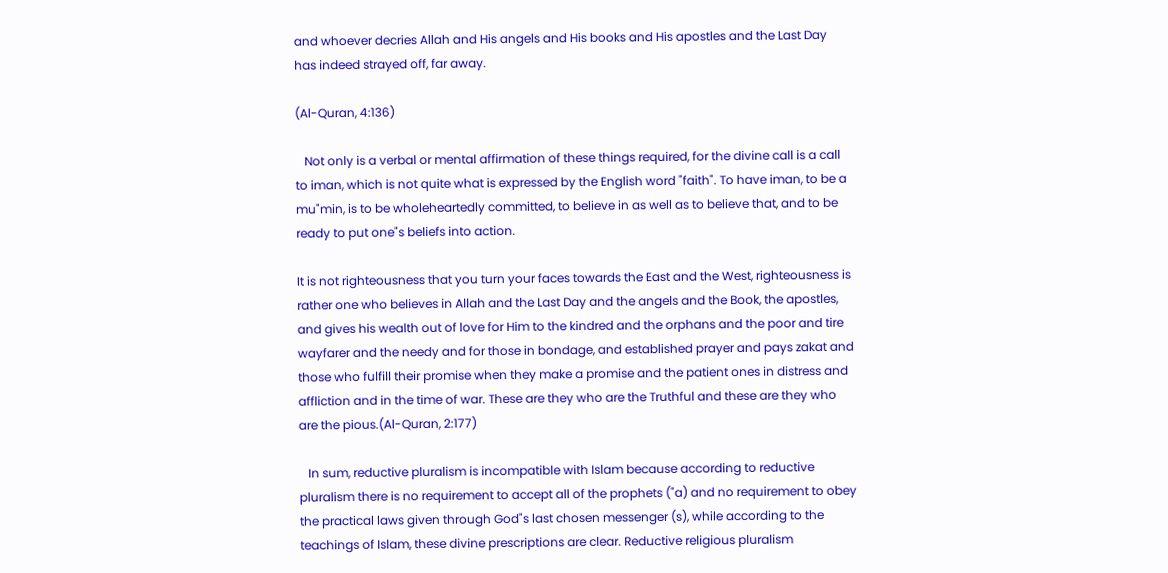and whoever decries Allah and His angels and His books and His apostles and the Last Day has indeed strayed off, far away.

(Al-Quran, 4:136)

   Not only is a verbal or mental affirmation of these things required, for the divine call is a call to iman, which is not quite what is expressed by the English word "faith". To have iman, to be a mu"min, is to be wholeheartedly committed, to believe in as well as to believe that, and to be ready to put one"s beliefs into action.

It is not righteousness that you turn your faces towards the East and the West, righteousness is rather one who believes in Allah and the Last Day and the angels and the Book, the apostles, and gives his wealth out of love for Him to the kindred and the orphans and the poor and tire wayfarer and the needy and for those in bondage, and established prayer and pays zakat and those who fulfill their promise when they make a promise and the patient ones in distress and affliction and in the time of war. These are they who are the Truthful and these are they who are the pious.(Al-Quran, 2:177)

   In sum, reductive pluralism is incompatible with Islam because according to reductive pluralism there is no requirement to accept all of the prophets ("a) and no requirement to obey the practical laws given through God"s last chosen messenger (s), while according to the teachings of Islam, these divine prescriptions are clear. Reductive religious pluralism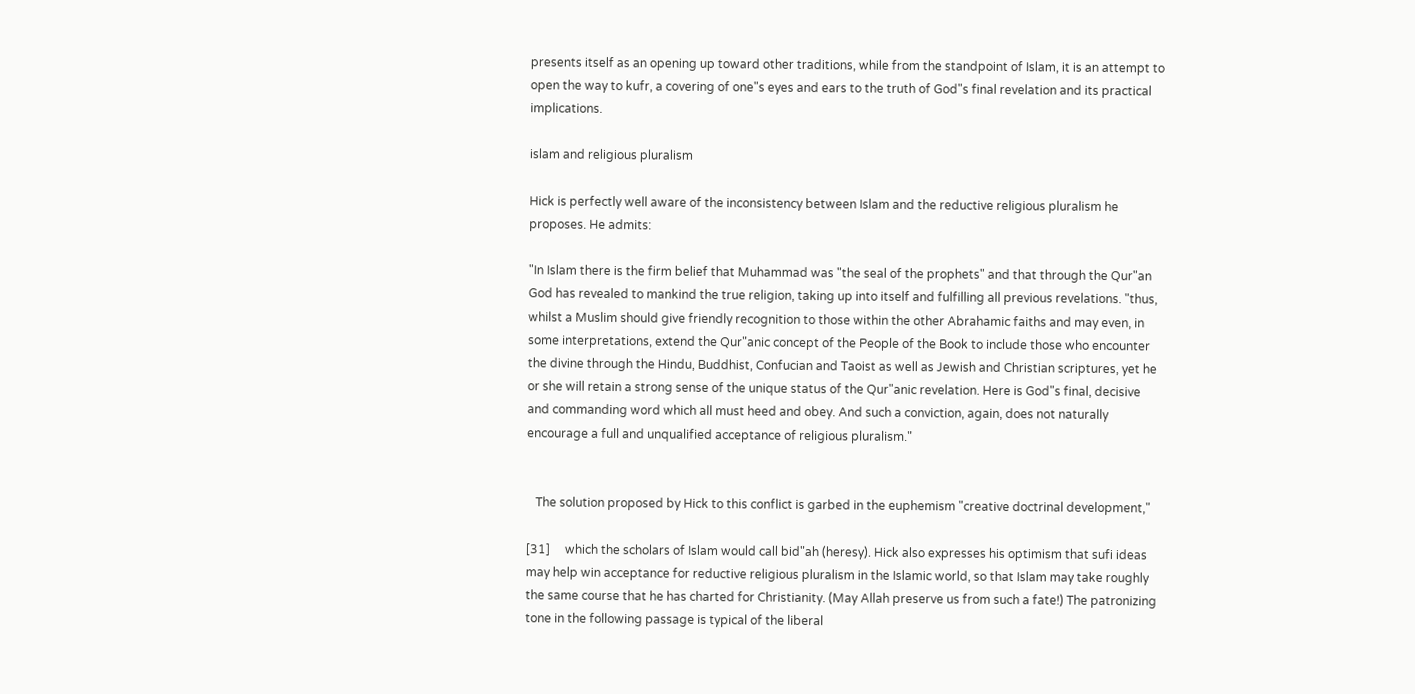presents itself as an opening up toward other traditions, while from the standpoint of Islam, it is an attempt to open the way to kufr, a covering of one"s eyes and ears to the truth of God"s final revelation and its practical implications.

islam and religious pluralism

Hick is perfectly well aware of the inconsistency between Islam and the reductive religious pluralism he proposes. He admits:

"In Islam there is the firm belief that Muhammad was "the seal of the prophets" and that through the Qur"an God has revealed to mankind the true religion, taking up into itself and fulfilling all previous revelations. "thus, whilst a Muslim should give friendly recognition to those within the other Abrahamic faiths and may even, in some interpretations, extend the Qur"anic concept of the People of the Book to include those who encounter the divine through the Hindu, Buddhist, Confucian and Taoist as well as Jewish and Christian scriptures, yet he or she will retain a strong sense of the unique status of the Qur"anic revelation. Here is God"s final, decisive and commanding word which all must heed and obey. And such a conviction, again, does not naturally encourage a full and unqualified acceptance of religious pluralism."


   The solution proposed by Hick to this conflict is garbed in the euphemism "creative doctrinal development,"

[31]     which the scholars of Islam would call bid"ah (heresy). Hick also expresses his optimism that sufi ideas may help win acceptance for reductive religious pluralism in the Islamic world, so that Islam may take roughly the same course that he has charted for Christianity. (May Allah preserve us from such a fate!) The patronizing tone in the following passage is typical of the liberal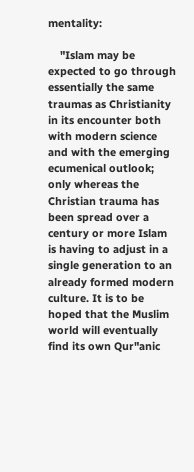mentality:

    "Islam may be expected to go through essentially the same traumas as Christianity in its encounter both with modern science and with the emerging ecumenical outlook; only whereas the Christian trauma has been spread over a century or more Islam is having to adjust in a single generation to an already formed modern culture. It is to be hoped that the Muslim world will eventually find its own Qur"anic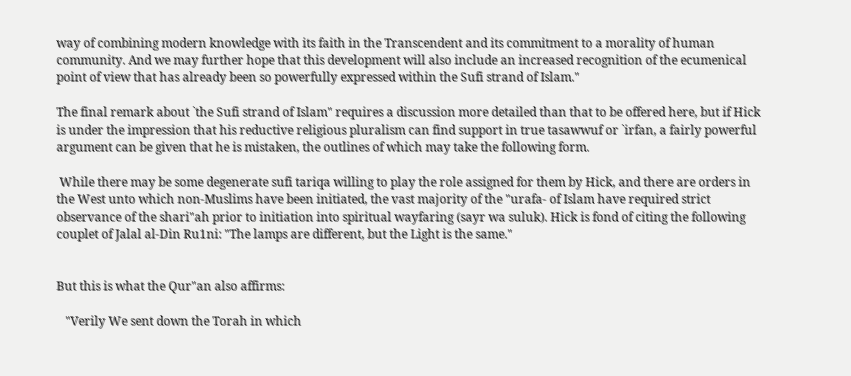way of combining modern knowledge with its faith in the Transcendent and its commitment to a morality of human community. And we may further hope that this development will also include an increased recognition of the ecumenical point of view that has already been so powerfully expressed within the Sufi strand of Islam."

The final remark about `the Sufi strand of Islam" requires a discussion more detailed than that to be offered here, but if Hick is under the impression that his reductive religious pluralism can find support in true tasawwuf or `irfan, a fairly powerful argument can be given that he is mistaken, the outlines of which may take the following form.

 While there may be some degenerate sufi tariqa willing to play the role assigned for them by Hick, and there are orders in the West unto which non-Muslims have been initiated, the vast majority of the "urafa- of Islam have required strict observance of the shari"ah prior to initiation into spiritual wayfaring (sayr wa suluk). Hick is fond of citing the following couplet of Jalal al-Din Ru1ni: "The lamps are different, but the Light is the same."


But this is what the Qur"an also affirms:

   "Verily We sent down the Torah in which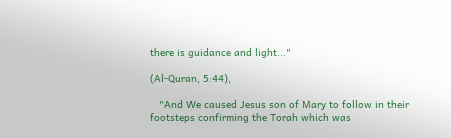there is guidance and light..."

(Al-Quran, 5:44),

   "And We caused Jesus son of Mary to follow in their footsteps confirming the Torah which was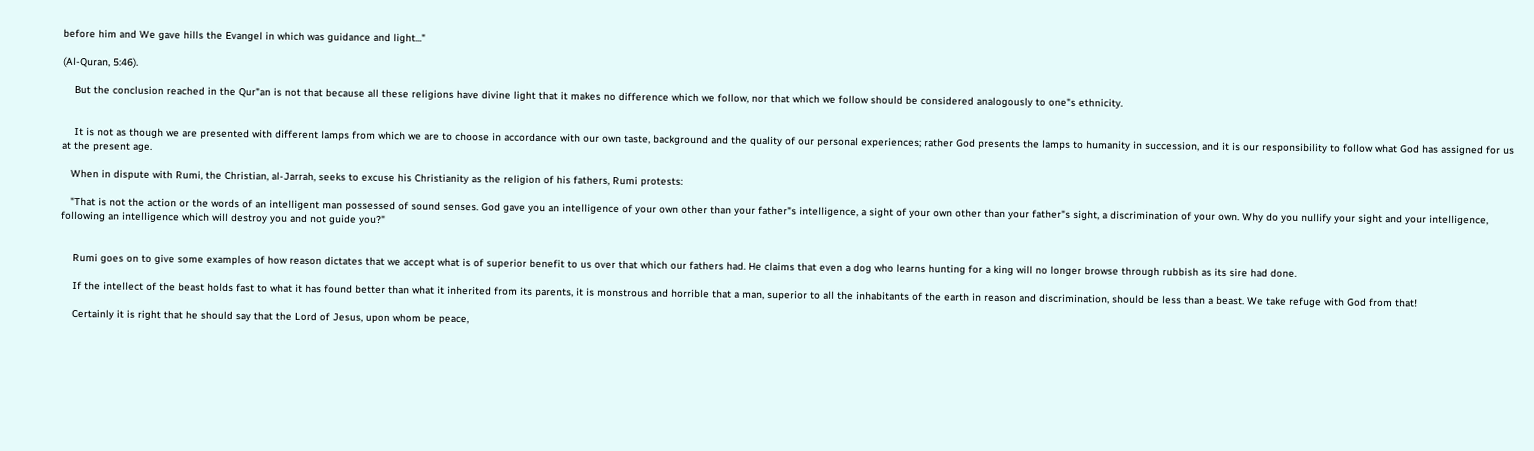before him and We gave hills the Evangel in which was guidance and light..."

(Al-Quran, 5:46).

    But the conclusion reached in the Qur"an is not that because all these religions have divine light that it makes no difference which we follow, nor that which we follow should be considered analogously to one"s ethnicity.


    It is not as though we are presented with different lamps from which we are to choose in accordance with our own taste, background and the quality of our personal experiences; rather God presents the lamps to humanity in succession, and it is our responsibility to follow what God has assigned for us at the present age.

   When in dispute with Rumi, the Christian, al-Jarrah, seeks to excuse his Christianity as the religion of his fathers, Rumi protests:

   "That is not the action or the words of an intelligent man possessed of sound senses. God gave you an intelligence of your own other than your father"s intelligence, a sight of your own other than your father"s sight, a discrimination of your own. Why do you nullify your sight and your intelligence, following an intelligence which will destroy you and not guide you?"


    Rumi goes on to give some examples of how reason dictates that we accept what is of superior benefit to us over that which our fathers had. He claims that even a dog who learns hunting for a king will no longer browse through rubbish as its sire had done.

    If the intellect of the beast holds fast to what it has found better than what it inherited from its parents, it is monstrous and horrible that a man, superior to all the inhabitants of the earth in reason and discrimination, should be less than a beast. We take refuge with God from that!

    Certainly it is right that he should say that the Lord of Jesus, upon whom be peace,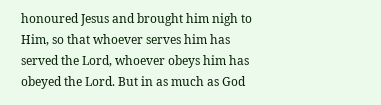honoured Jesus and brought him nigh to Him, so that whoever serves him has served the Lord, whoever obeys him has obeyed the Lord. But in as much as God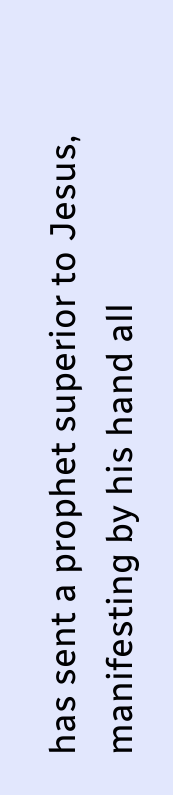has sent a prophet superior to Jesus, manifesting by his hand all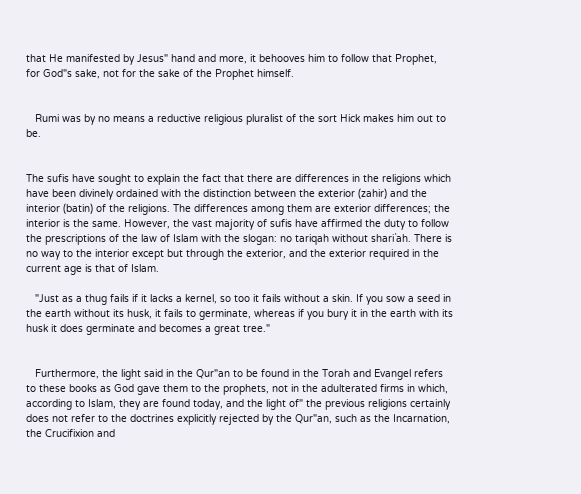that He manifested by Jesus" hand and more, it behooves him to follow that Prophet, for God"s sake, not for the sake of the Prophet himself.


   Rumi was by no means a reductive religious pluralist of the sort Hick makes him out to be.


The sufis have sought to explain the fact that there are differences in the religions which have been divinely ordained with the distinction between the exterior (zahir) and the interior (batin) of the religions. The differences among them are exterior differences; the interior is the same. However, the vast majority of sufis have affirmed the duty to follow the prescriptions of the law of Islam with the slogan: no tariqah without shari`ah. There is no way to the interior except but through the exterior, and the exterior required in the current age is that of Islam.

   "Just as a thug fails if it lacks a kernel, so too it fails without a skin. If you sow a seed in the earth without its husk, it fails to germinate, whereas if you bury it in the earth with its husk it does germinate and becomes a great tree."


   Furthermore, the light said in the Qur"an to be found in the Torah and Evangel refers to these books as God gave them to the prophets, not in the adulterated firms in which, according to Islam, they are found today, and the light of" the previous religions certainly does not refer to the doctrines explicitly rejected by the Qur"an, such as the Incarnation, the Crucifixion and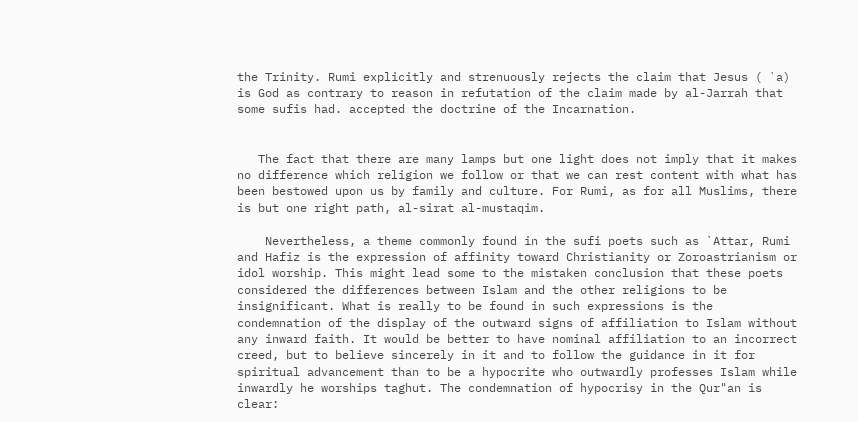the Trinity. Rumi explicitly and strenuously rejects the claim that Jesus ( `a) is God as contrary to reason in refutation of the claim made by al-Jarrah that some sufis had. accepted the doctrine of the Incarnation.


   The fact that there are many lamps but one light does not imply that it makes no difference which religion we follow or that we can rest content with what has been bestowed upon us by family and culture. For Rumi, as for all Muslims, there is but one right path, al-sirat al-mustaqim.

    Nevertheless, a theme commonly found in the sufi poets such as `Attar, Rumi and Hafiz is the expression of affinity toward Christianity or Zoroastrianism or idol worship. This might lead some to the mistaken conclusion that these poets considered the differences between Islam and the other religions to be insignificant. What is really to be found in such expressions is the condemnation of the display of the outward signs of affiliation to Islam without any inward faith. It would be better to have nominal affiliation to an incorrect creed, but to believe sincerely in it and to follow the guidance in it for spiritual advancement than to be a hypocrite who outwardly professes Islam while inwardly he worships taghut. The condemnation of hypocrisy in the Qur"an is clear: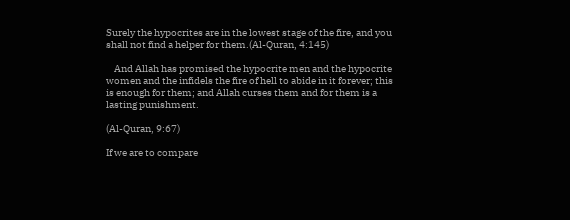Surely the hypocrites are in the lowest stage of the fire, and you shall not find a helper for them.(Al-Quran, 4:145)

    And Allah has promised the hypocrite men and the hypocrite women and the infidels the fire of hell to abide in it forever; this is enough for them; and Allah curses them and for them is a lasting punishment.

(Al-Quran, 9:67)

If we are to compare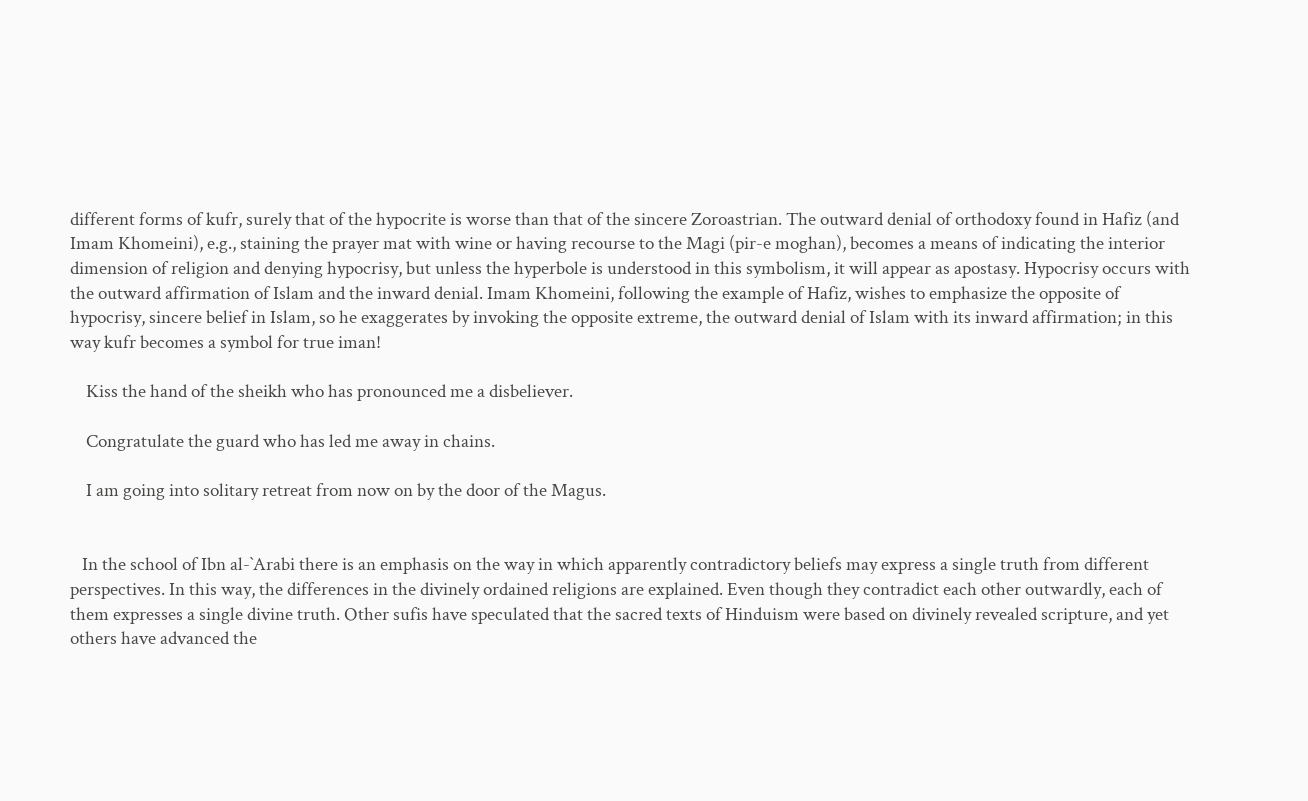different forms of kufr, surely that of the hypocrite is worse than that of the sincere Zoroastrian. The outward denial of orthodoxy found in Hafiz (and Imam Khomeini), e.g., staining the prayer mat with wine or having recourse to the Magi (pir-e moghan), becomes a means of indicating the interior dimension of religion and denying hypocrisy, but unless the hyperbole is understood in this symbolism, it will appear as apostasy. Hypocrisy occurs with the outward affirmation of Islam and the inward denial. Imam Khomeini, following the example of Hafiz, wishes to emphasize the opposite of hypocrisy, sincere belief in Islam, so he exaggerates by invoking the opposite extreme, the outward denial of Islam with its inward affirmation; in this way kufr becomes a symbol for true iman!

    Kiss the hand of the sheikh who has pronounced me a disbeliever.

    Congratulate the guard who has led me away in chains.

    I am going into solitary retreat from now on by the door of the Magus.


   In the school of Ibn al-`Arabi there is an emphasis on the way in which apparently contradictory beliefs may express a single truth from different perspectives. In this way, the differences in the divinely ordained religions are explained. Even though they contradict each other outwardly, each of them expresses a single divine truth. Other sufis have speculated that the sacred texts of Hinduism were based on divinely revealed scripture, and yet others have advanced the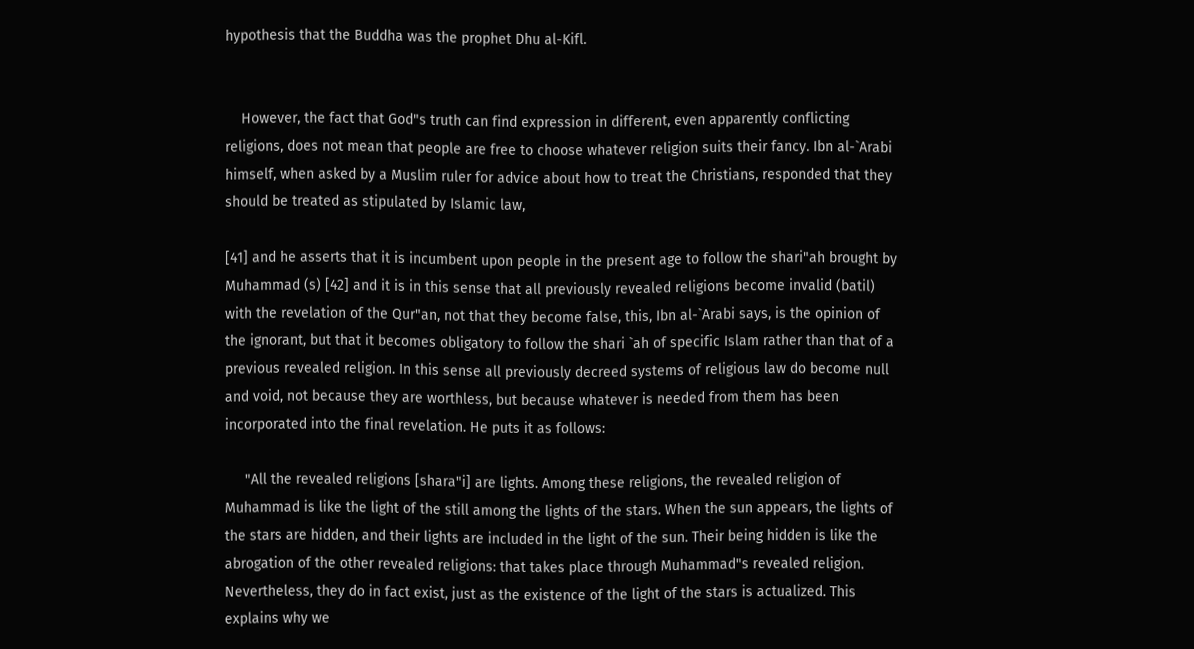hypothesis that the Buddha was the prophet Dhu al-Kifl.


    However, the fact that God"s truth can find expression in different, even apparently conflicting religions, does not mean that people are free to choose whatever religion suits their fancy. Ibn al-`Arabi himself, when asked by a Muslim ruler for advice about how to treat the Christians, responded that they should be treated as stipulated by Islamic law,

[41] and he asserts that it is incumbent upon people in the present age to follow the shari"ah brought by Muhammad (s) [42] and it is in this sense that all previously revealed religions become invalid (batil) with the revelation of the Qur"an, not that they become false, this, Ibn al-`Arabi says, is the opinion of the ignorant, but that it becomes obligatory to follow the shari `ah of specific Islam rather than that of a previous revealed religion. In this sense all previously decreed systems of religious law do become null and void, not because they are worthless, but because whatever is needed from them has been incorporated into the final revelation. He puts it as follows:

     "All the revealed religions [shara"i] are lights. Among these religions, the revealed religion of Muhammad is like the light of the still among the lights of the stars. When the sun appears, the lights of the stars are hidden, and their lights are included in the light of the sun. Their being hidden is like the abrogation of the other revealed religions: that takes place through Muhammad"s revealed religion. Nevertheless, they do in fact exist, just as the existence of the light of the stars is actualized. This explains why we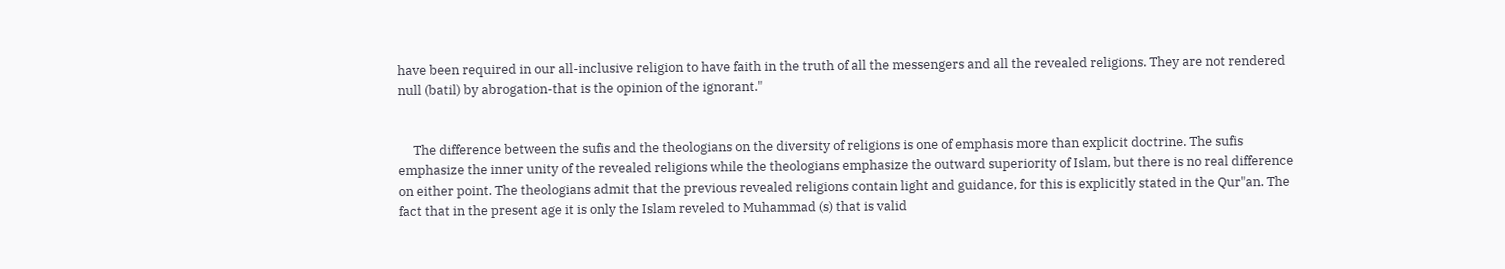have been required in our all-inclusive religion to have faith in the truth of all the messengers and all the revealed religions. They are not rendered null (batil) by abrogation-that is the opinion of the ignorant."


     The difference between the sufis and the theologians on the diversity of religions is one of emphasis more than explicit doctrine. The sufis emphasize the inner unity of the revealed religions while the theologians emphasize the outward superiority of Islam, but there is no real difference on either point. The theologians admit that the previous revealed religions contain light and guidance, for this is explicitly stated in the Qur"an. The fact that in the present age it is only the Islam reveled to Muhammad (s) that is valid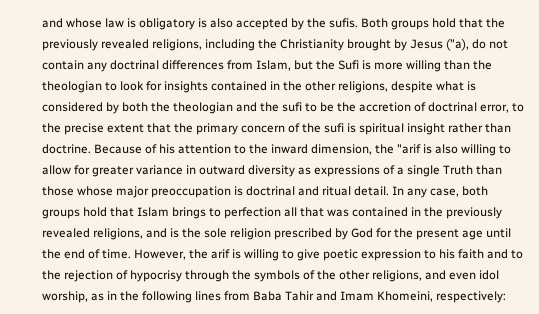and whose law is obligatory is also accepted by the sufis. Both groups hold that the previously revealed religions, including the Christianity brought by Jesus ("a), do not contain any doctrinal differences from Islam, but the Sufi is more willing than the theologian to look for insights contained in the other religions, despite what is considered by both the theologian and the sufi to be the accretion of doctrinal error, to the precise extent that the primary concern of the sufi is spiritual insight rather than doctrine. Because of his attention to the inward dimension, the "arif is also willing to allow for greater variance in outward diversity as expressions of a single Truth than those whose major preoccupation is doctrinal and ritual detail. In any case, both groups hold that Islam brings to perfection all that was contained in the previously revealed religions, and is the sole religion prescribed by God for the present age until the end of time. However, the arif is willing to give poetic expression to his faith and to the rejection of hypocrisy through the symbols of the other religions, and even idol worship, as in the following lines from Baba Tahir and Imam Khomeini, respectively: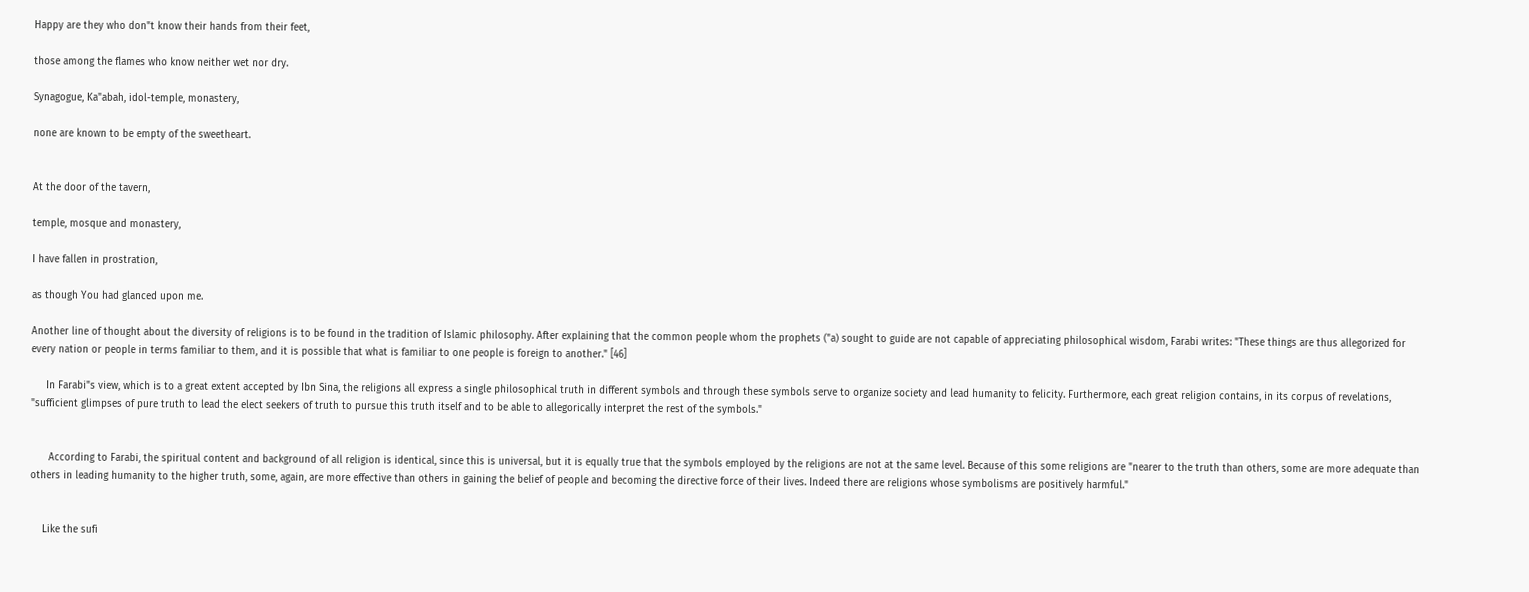Happy are they who don"t know their hands from their feet,

those among the flames who know neither wet nor dry.

Synagogue, Ka"abah, idol-temple, monastery,

none are known to be empty of the sweetheart.


At the door of the tavern,

temple, mosque and monastery,

I have fallen in prostration,

as though You had glanced upon me.

Another line of thought about the diversity of religions is to be found in the tradition of Islamic philosophy. After explaining that the common people whom the prophets ("a) sought to guide are not capable of appreciating philosophical wisdom, Farabi writes: "These things are thus allegorized for every nation or people in terms familiar to them, and it is possible that what is familiar to one people is foreign to another." [46]

     In Farabi"s view, which is to a great extent accepted by Ibn Sina, the religions all express a single philosophical truth in different symbols and through these symbols serve to organize society and lead humanity to felicity. Furthermore, each great religion contains, in its corpus of revelations, "sufficient glimpses of pure truth to lead the elect seekers of truth to pursue this truth itself and to be able to allegorically interpret the rest of the symbols."


      According to Farabi, the spiritual content and background of all religion is identical, since this is universal, but it is equally true that the symbols employed by the religions are not at the same level. Because of this some religions are "nearer to the truth than others, some are more adequate than others in leading humanity to the higher truth, some, again, are more effective than others in gaining the belief of people and becoming the directive force of their lives. Indeed there are religions whose symbolisms are positively harmful."


    Like the sufi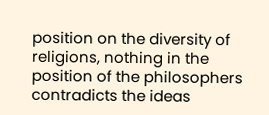position on the diversity of religions, nothing in the position of the philosophers contradicts the ideas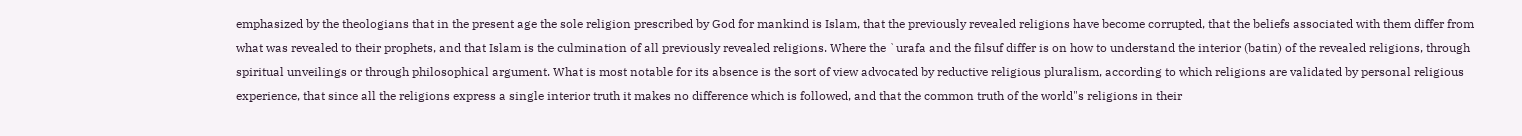emphasized by the theologians that in the present age the sole religion prescribed by God for mankind is Islam, that the previously revealed religions have become corrupted, that the beliefs associated with them differ from what was revealed to their prophets, and that Islam is the culmination of all previously revealed religions. Where the `urafa and the filsuf differ is on how to understand the interior (batin) of the revealed religions, through spiritual unveilings or through philosophical argument. What is most notable for its absence is the sort of view advocated by reductive religious pluralism, according to which religions are validated by personal religious experience, that since all the religions express a single interior truth it makes no difference which is followed, and that the common truth of the world"s religions in their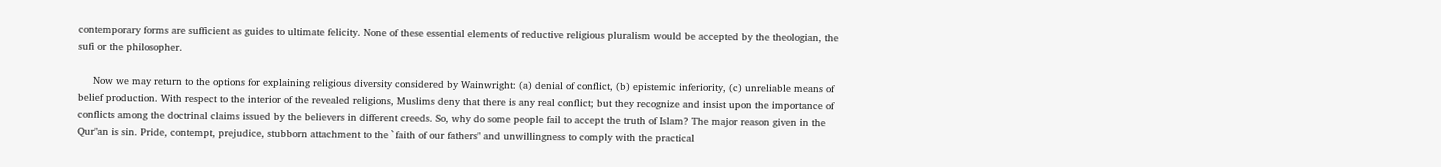contemporary forms are sufficient as guides to ultimate felicity. None of these essential elements of reductive religious pluralism would be accepted by the theologian, the sufi or the philosopher.

     Now we may return to the options for explaining religious diversity considered by Wainwright: (a) denial of conflict, (b) epistemic inferiority, (c) unreliable means of belief production. With respect to the interior of the revealed religions, Muslims deny that there is any real conflict; but they recognize and insist upon the importance of conflicts among the doctrinal claims issued by the believers in different creeds. So, why do some people fail to accept the truth of Islam? The major reason given in the Qur"an is sin. Pride, contempt, prejudice, stubborn attachment to the `faith of our fathers" and unwillingness to comply with the practical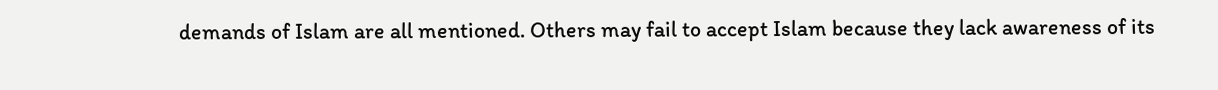demands of Islam are all mentioned. Others may fail to accept Islam because they lack awareness of its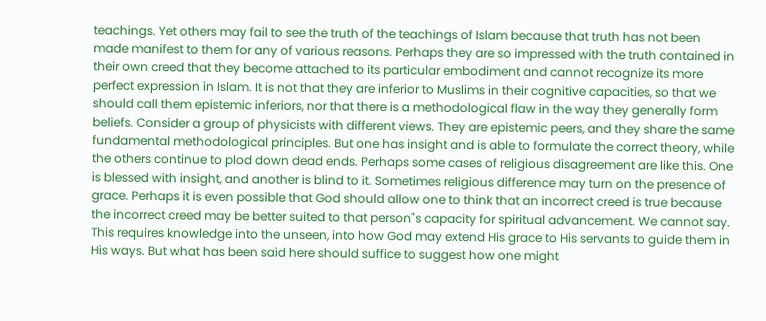teachings. Yet others may fail to see the truth of the teachings of Islam because that truth has not been made manifest to them for any of various reasons. Perhaps they are so impressed with the truth contained in their own creed that they become attached to its particular embodiment and cannot recognize its more perfect expression in Islam. It is not that they are inferior to Muslims in their cognitive capacities, so that we should call them epistemic inferiors, nor that there is a methodological flaw in the way they generally form beliefs. Consider a group of physicists with different views. They are epistemic peers, and they share the same fundamental methodological principles. But one has insight and is able to formulate the correct theory, while the others continue to plod down dead ends. Perhaps some cases of religious disagreement are like this. One is blessed with insight, and another is blind to it. Sometimes religious difference may turn on the presence of grace. Perhaps it is even possible that God should allow one to think that an incorrect creed is true because the incorrect creed may be better suited to that person"s capacity for spiritual advancement. We cannot say. This requires knowledge into the unseen, into how God may extend His grace to His servants to guide them in His ways. But what has been said here should suffice to suggest how one might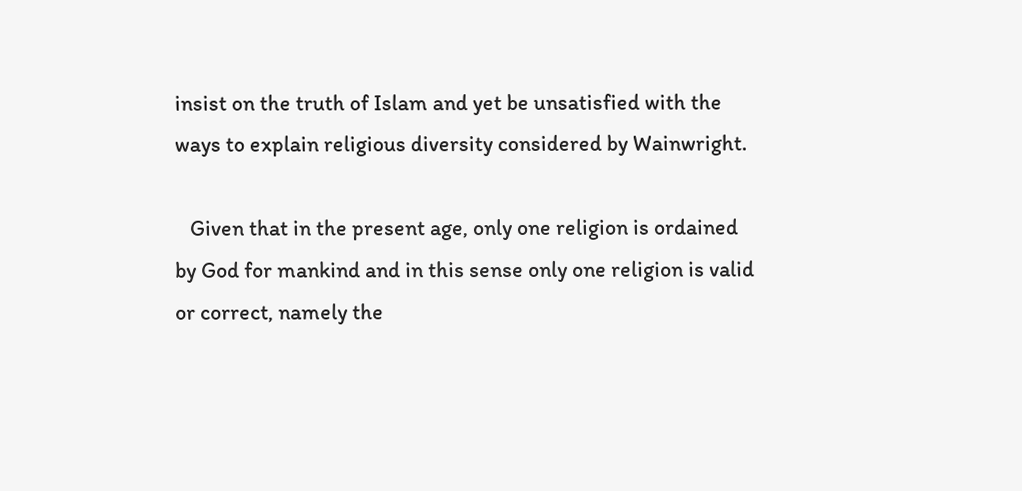insist on the truth of Islam and yet be unsatisfied with the ways to explain religious diversity considered by Wainwright.

   Given that in the present age, only one religion is ordained by God for mankind and in this sense only one religion is valid or correct, namely the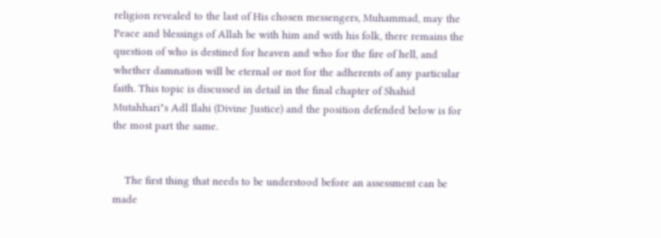religion revealed to the last of His chosen messengers, Muhammad, may the Peace and blessings of Allah be with him and with his folk, there remains the question of who is destined for heaven and who for the fire of hell, and whether damnation will be eternal or not for the adherents of any particular faith. This topic is discussed in detail in the final chapter of Shahid Mutahhari"s Adl Ilahi (Divine Justice) and the position defended below is for the most part the same.


    The first thing that needs to be understood before an assessment can be made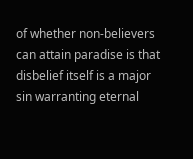of whether non-believers can attain paradise is that disbelief itself is a major sin warranting eternal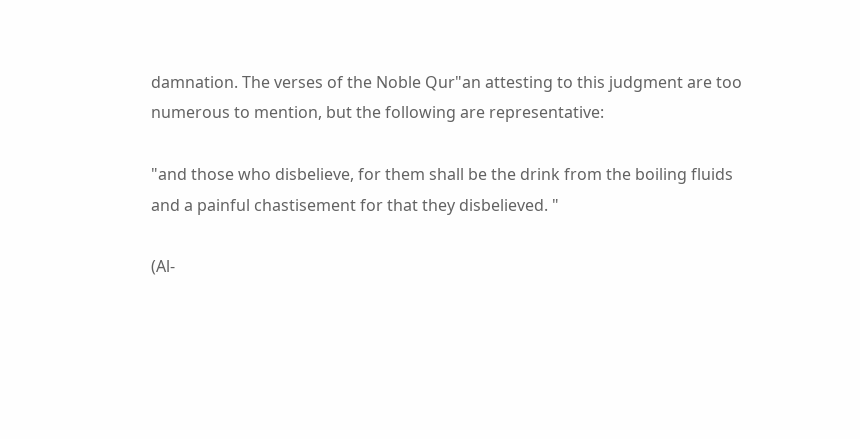damnation. The verses of the Noble Qur"an attesting to this judgment are too numerous to mention, but the following are representative:

"and those who disbelieve, for them shall be the drink from the boiling fluids and a painful chastisement for that they disbelieved. "

(Al-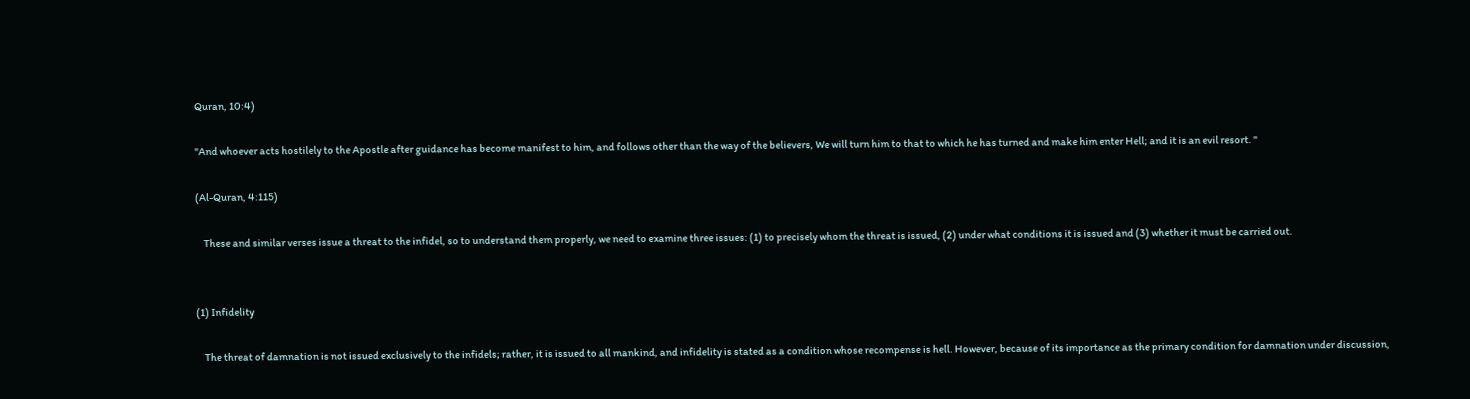Quran, 10:4)

"And whoever acts hostilely to the Apostle after guidance has become manifest to him, and follows other than the way of the believers, We will turn him to that to which he has turned and make him enter Hell; and it is an evil resort. "

(Al-Quran, 4:115)

    These and similar verses issue a threat to the infidel, so to understand them properly, we need to examine three issues: (1) to precisely whom the threat is issued, (2) under what conditions it is issued and (3) whether it must be carried out.


(1) Infidelity

    The threat of damnation is not issued exclusively to the infidels; rather, it is issued to all mankind, and infidelity is stated as a condition whose recompense is hell. However, because of its importance as the primary condition for damnation under discussion,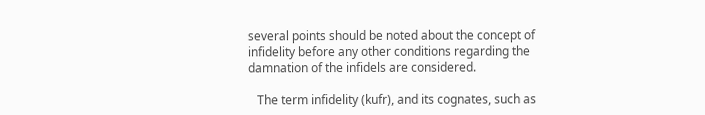several points should be noted about the concept of infidelity before any other conditions regarding the damnation of the infidels are considered.

   The term infidelity (kufr), and its cognates, such as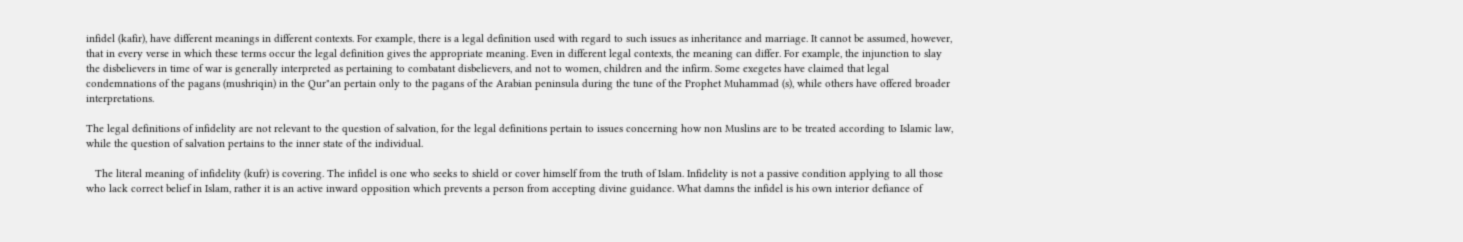infidel (kafir), have different meanings in different contexts. For example, there is a legal definition used with regard to such issues as inheritance and marriage. It cannot be assumed, however, that in every verse in which these terms occur the legal definition gives the appropriate meaning. Even in different legal contexts, the meaning can differ. For example, the injunction to slay the disbelievers in time of war is generally interpreted as pertaining to combatant disbelievers, and not to women, children and the infirm. Some exegetes have claimed that legal condemnations of the pagans (mushriqin) in the Qur"an pertain only to the pagans of the Arabian peninsula during the tune of the Prophet Muhammad (s), while others have offered broader interpretations.

The legal definitions of infidelity are not relevant to the question of salvation, for the legal definitions pertain to issues concerning how non Muslins are to be treated according to Islamic law, while the question of salvation pertains to the inner state of the individual.

   The literal meaning of infidelity (kufr) is covering. The infidel is one who seeks to shield or cover himself from the truth of Islam. Infidelity is not a passive condition applying to all those who lack correct belief in Islam, rather it is an active inward opposition which prevents a person from accepting divine guidance. What damns the infidel is his own interior defiance of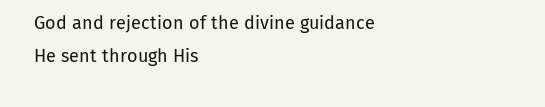God and rejection of the divine guidance He sent through His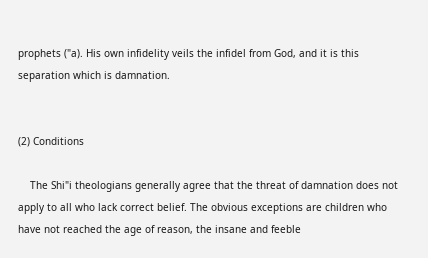prophets ("a). His own infidelity veils the infidel from God, and it is this separation which is damnation.


(2) Conditions

    The Shi"i theologians generally agree that the threat of damnation does not apply to all who lack correct belief. The obvious exceptions are children who have not reached the age of reason, the insane and feeble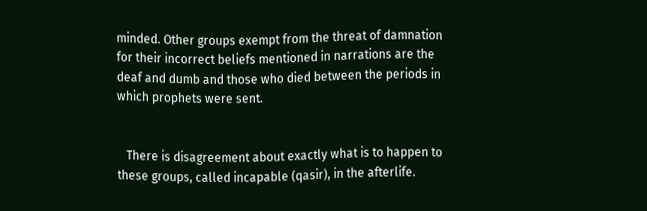minded. Other groups exempt from the threat of damnation for their incorrect beliefs mentioned in narrations are the deaf and dumb and those who died between the periods in which prophets were sent.


   There is disagreement about exactly what is to happen to these groups, called incapable (qasir), in the afterlife.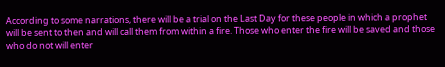According to some narrations, there will be a trial on the Last Day for these people in which a prophet will be sent to then and will call them from within a fire. Those who enter the fire will be saved and those who do not will enter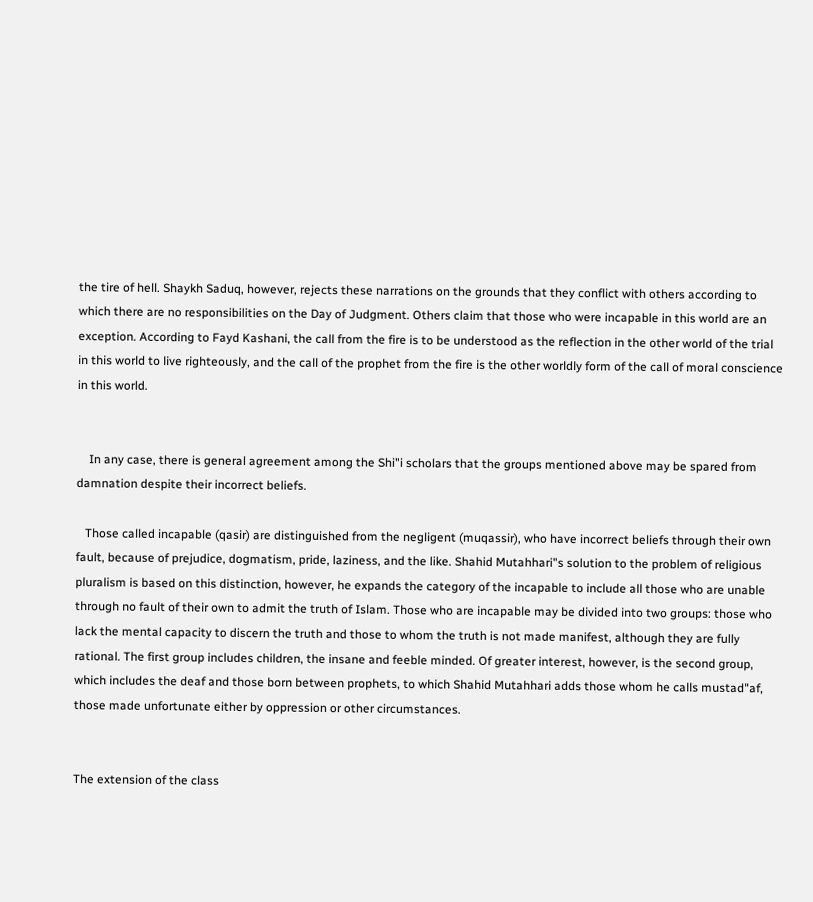the tire of hell. Shaykh Saduq, however, rejects these narrations on the grounds that they conflict with others according to which there are no responsibilities on the Day of Judgment. Others claim that those who were incapable in this world are an exception. According to Fayd Kashani, the call from the fire is to be understood as the reflection in the other world of the trial in this world to live righteously, and the call of the prophet from the fire is the other worldly form of the call of moral conscience in this world.


    In any case, there is general agreement among the Shi"i scholars that the groups mentioned above may be spared from damnation despite their incorrect beliefs.

   Those called incapable (qasir) are distinguished from the negligent (muqassir), who have incorrect beliefs through their own fault, because of prejudice, dogmatism, pride, laziness, and the like. Shahid Mutahhari"s solution to the problem of religious pluralism is based on this distinction, however, he expands the category of the incapable to include all those who are unable through no fault of their own to admit the truth of Islam. Those who are incapable may be divided into two groups: those who lack the mental capacity to discern the truth and those to whom the truth is not made manifest, although they are fully rational. The first group includes children, the insane and feeble minded. Of greater interest, however, is the second group, which includes the deaf and those born between prophets, to which Shahid Mutahhari adds those whom he calls mustad"af, those made unfortunate either by oppression or other circumstances.


The extension of the class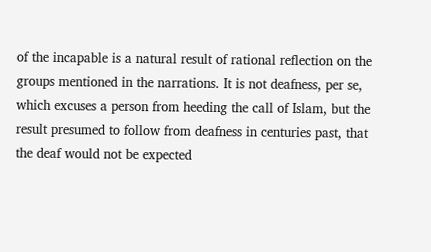of the incapable is a natural result of rational reflection on the groups mentioned in the narrations. It is not deafness, per se, which excuses a person from heeding the call of Islam, but the result presumed to follow from deafness in centuries past, that the deaf would not be expected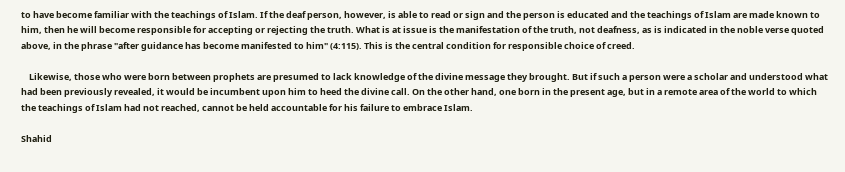to have become familiar with the teachings of Islam. If the deaf person, however, is able to read or sign and the person is educated and the teachings of Islam are made known to him, then he will become responsible for accepting or rejecting the truth. What is at issue is the manifestation of the truth, not deafness, as is indicated in the noble verse quoted above, in the phrase "after guidance has become manifested to him" (4:115). This is the central condition for responsible choice of creed.

    Likewise, those who were born between prophets are presumed to lack knowledge of the divine message they brought. But if such a person were a scholar and understood what had been previously revealed, it would be incumbent upon him to heed the divine call. On the other hand, one born in the present age, but in a remote area of the world to which the teachings of Islam had not reached, cannot be held accountable for his failure to embrace Islam.

Shahid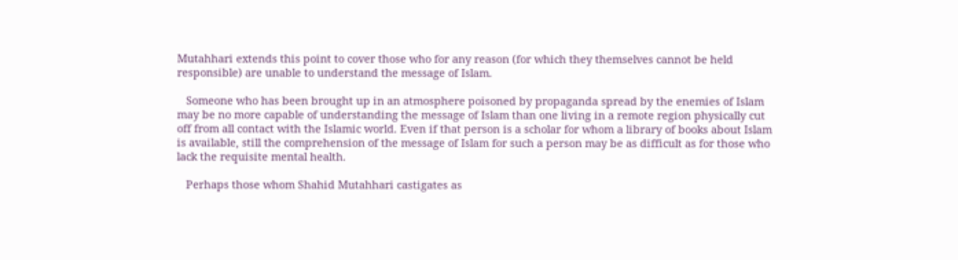Mutahhari extends this point to cover those who for any reason (for which they themselves cannot be held responsible) are unable to understand the message of Islam.

   Someone who has been brought up in an atmosphere poisoned by propaganda spread by the enemies of Islam may be no more capable of understanding the message of Islam than one living in a remote region physically cut off from all contact with the Islamic world. Even if that person is a scholar for whom a library of books about Islam is available, still the comprehension of the message of Islam for such a person may be as difficult as for those who lack the requisite mental health.

   Perhaps those whom Shahid Mutahhari castigates as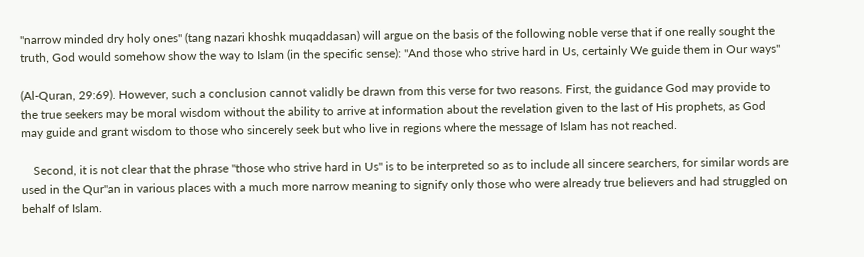"narrow minded dry holy ones" (tang nazari khoshk muqaddasan) will argue on the basis of the following noble verse that if one really sought the truth, God would somehow show the way to Islam (in the specific sense): "And those who strive hard in Us, certainly We guide them in Our ways"

(Al-Quran, 29:69). However, such a conclusion cannot validly be drawn from this verse for two reasons. First, the guidance God may provide to the true seekers may be moral wisdom without the ability to arrive at information about the revelation given to the last of His prophets, as God may guide and grant wisdom to those who sincerely seek but who live in regions where the message of Islam has not reached.

    Second, it is not clear that the phrase "those who strive hard in Us" is to be interpreted so as to include all sincere searchers, for similar words are used in the Qur"an in various places with a much more narrow meaning to signify only those who were already true believers and had struggled on behalf of Islam.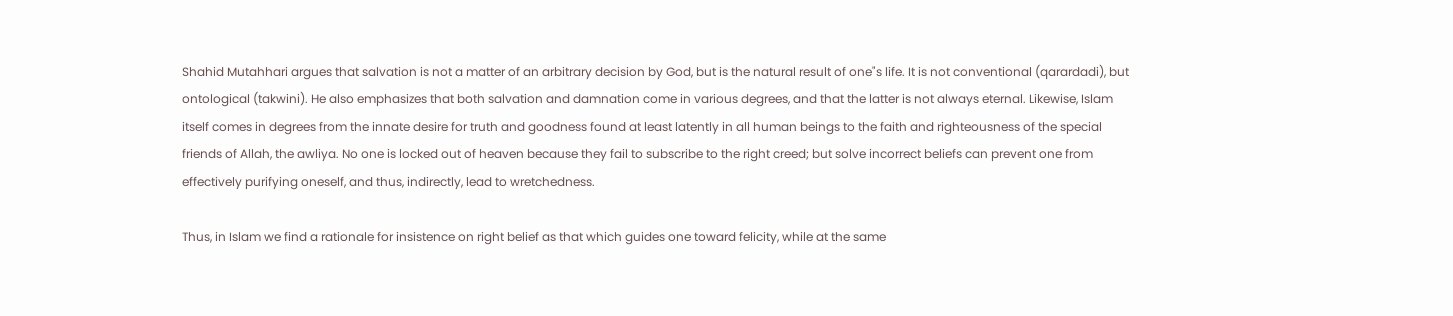Shahid Mutahhari argues that salvation is not a matter of an arbitrary decision by God, but is the natural result of one"s life. It is not conventional (qarardadi), but ontological (takwini). He also emphasizes that both salvation and damnation come in various degrees, and that the latter is not always eternal. Likewise, Islam itself comes in degrees from the innate desire for truth and goodness found at least latently in all human beings to the faith and righteousness of the special friends of Allah, the awliya. No one is locked out of heaven because they fail to subscribe to the right creed; but solve incorrect beliefs can prevent one from effectively purifying oneself, and thus, indirectly, lead to wretchedness.

Thus, in Islam we find a rationale for insistence on right belief as that which guides one toward felicity, while at the same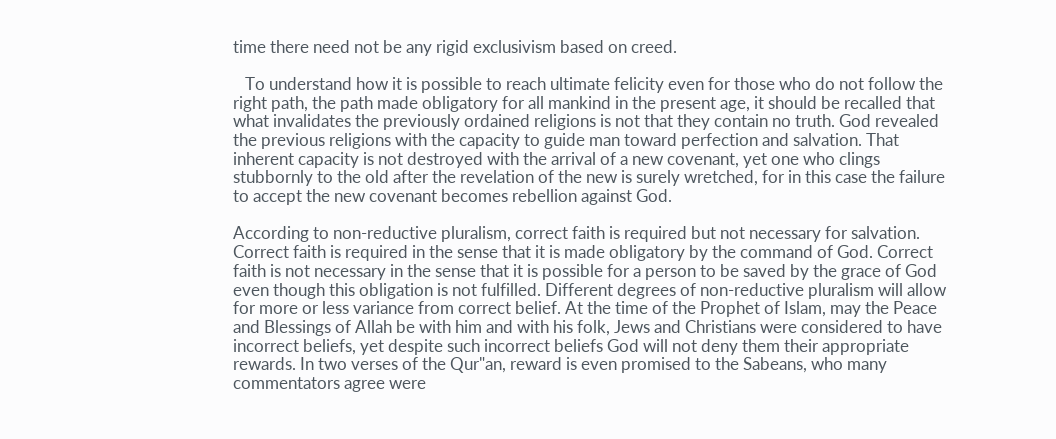time there need not be any rigid exclusivism based on creed.

   To understand how it is possible to reach ultimate felicity even for those who do not follow the right path, the path made obligatory for all mankind in the present age, it should be recalled that what invalidates the previously ordained religions is not that they contain no truth. God revealed the previous religions with the capacity to guide man toward perfection and salvation. That inherent capacity is not destroyed with the arrival of a new covenant, yet one who clings stubbornly to the old after the revelation of the new is surely wretched, for in this case the failure to accept the new covenant becomes rebellion against God.

According to non-reductive pluralism, correct faith is required but not necessary for salvation. Correct faith is required in the sense that it is made obligatory by the command of God. Correct faith is not necessary in the sense that it is possible for a person to be saved by the grace of God even though this obligation is not fulfilled. Different degrees of non-reductive pluralism will allow for more or less variance from correct belief. At the time of the Prophet of Islam, may the Peace and Blessings of Allah be with him and with his folk, Jews and Christians were considered to have incorrect beliefs, yet despite such incorrect beliefs God will not deny them their appropriate rewards. In two verses of the Qur"an, reward is even promised to the Sabeans, who many commentators agree were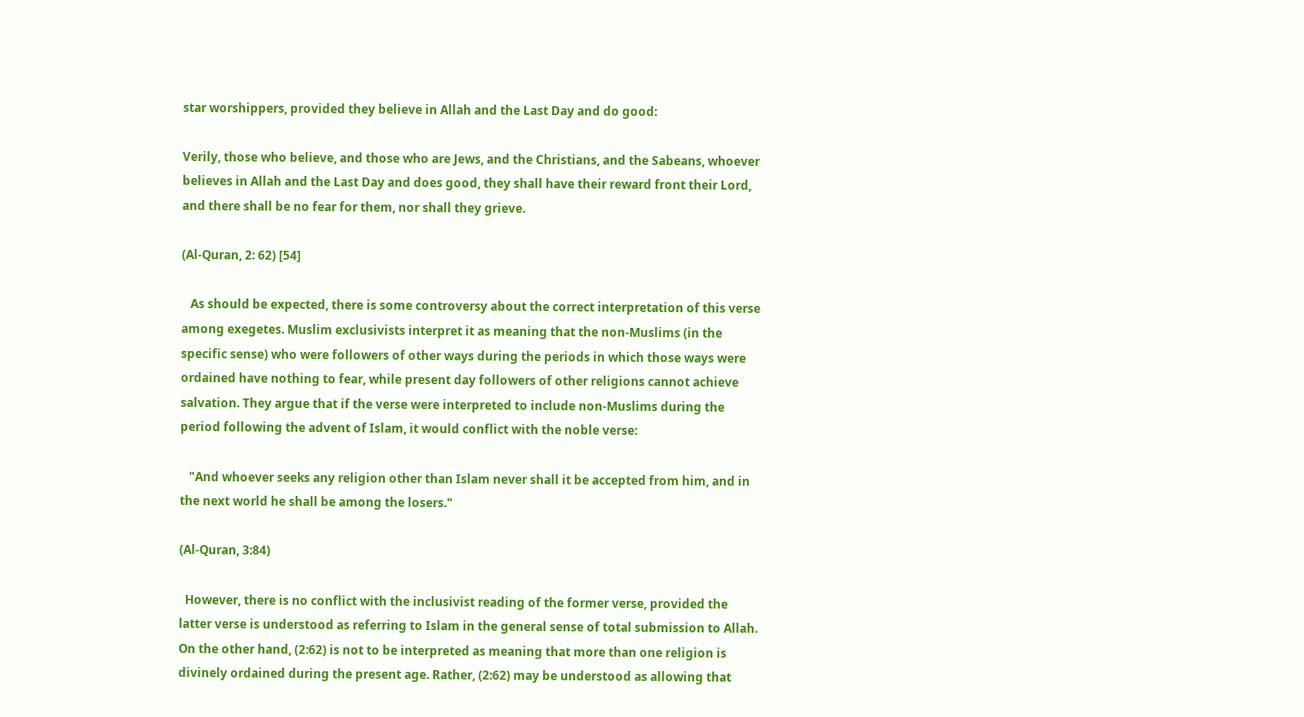star worshippers, provided they believe in Allah and the Last Day and do good:

Verily, those who believe, and those who are Jews, and the Christians, and the Sabeans, whoever believes in Allah and the Last Day and does good, they shall have their reward front their Lord, and there shall be no fear for them, nor shall they grieve.

(Al-Quran, 2: 62) [54]

   As should be expected, there is some controversy about the correct interpretation of this verse among exegetes. Muslim exclusivists interpret it as meaning that the non-Muslims (in the specific sense) who were followers of other ways during the periods in which those ways were ordained have nothing to fear, while present day followers of other religions cannot achieve salvation. They argue that if the verse were interpreted to include non-Muslims during the period following the advent of Islam, it would conflict with the noble verse:

   "And whoever seeks any religion other than Islam never shall it be accepted from him, and in the next world he shall be among the losers."

(Al-Quran, 3:84)

  However, there is no conflict with the inclusivist reading of the former verse, provided the latter verse is understood as referring to Islam in the general sense of total submission to Allah. On the other hand, (2:62) is not to be interpreted as meaning that more than one religion is divinely ordained during the present age. Rather, (2:62) may be understood as allowing that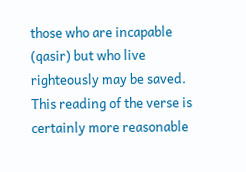those who are incapable (qasir) but who live righteously may be saved. This reading of the verse is certainly more reasonable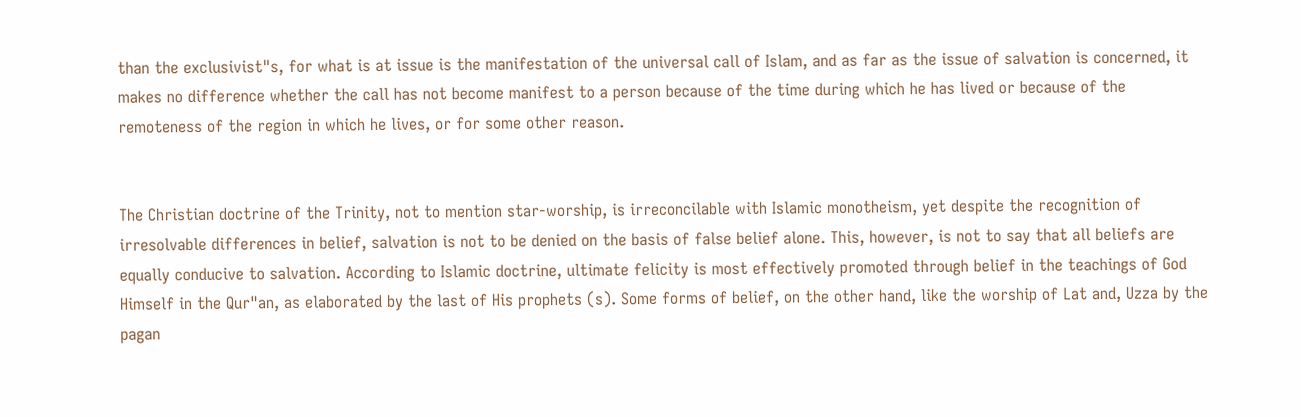than the exclusivist"s, for what is at issue is the manifestation of the universal call of Islam, and as far as the issue of salvation is concerned, it makes no difference whether the call has not become manifest to a person because of the time during which he has lived or because of the remoteness of the region in which he lives, or for some other reason.


The Christian doctrine of the Trinity, not to mention star-worship, is irreconcilable with Islamic monotheism, yet despite the recognition of irresolvable differences in belief, salvation is not to be denied on the basis of false belief alone. This, however, is not to say that all beliefs are equally conducive to salvation. According to Islamic doctrine, ultimate felicity is most effectively promoted through belief in the teachings of God Himself in the Qur"an, as elaborated by the last of His prophets (s). Some forms of belief, on the other hand, like the worship of Lat and, Uzza by the pagan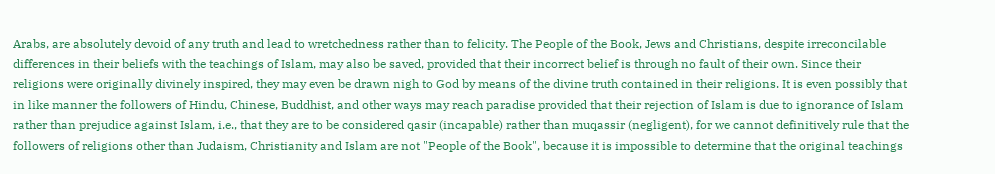Arabs, are absolutely devoid of any truth and lead to wretchedness rather than to felicity. The People of the Book, Jews and Christians, despite irreconcilable differences in their beliefs with the teachings of Islam, may also be saved, provided that their incorrect belief is through no fault of their own. Since their religions were originally divinely inspired, they may even be drawn nigh to God by means of the divine truth contained in their religions. It is even possibly that in like manner the followers of Hindu, Chinese, Buddhist, and other ways may reach paradise provided that their rejection of Islam is due to ignorance of Islam rather than prejudice against Islam, i.e., that they are to be considered qasir (incapable) rather than muqassir (negligent), for we cannot definitively rule that the followers of religions other than Judaism, Christianity and Islam are not "People of the Book", because it is impossible to determine that the original teachings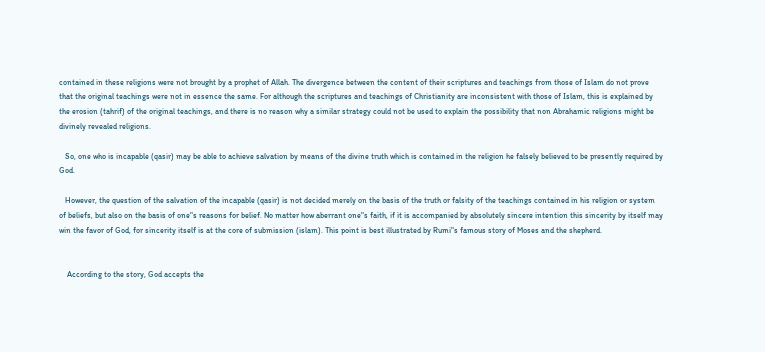contained in these religions were not brought by a prophet of Allah. The divergence between the content of their scriptures and teachings from those of Islam do not prove that the original teachings were not in essence the same. For although the scriptures and teachings of Christianity are inconsistent with those of Islam, this is explained by the erosion (tahrif) of the original teachings, and there is no reason why a similar strategy could not be used to explain the possibility that non Abrahamic religions might be divinely revealed religions.

   So, one who is incapable (qasir) may be able to achieve salvation by means of the divine truth which is contained in the religion he falsely believed to be presently required by God.

   However, the question of the salvation of the incapable (qasir) is not decided merely on the basis of the truth or falsity of the teachings contained in his religion or system of beliefs, but also on the basis of one"s reasons for belief. No matter how aberrant one"s faith, if it is accompanied by absolutely sincere intention this sincerity by itself may win the favor of God, for sincerity itself is at the core of submission (islam). This point is best illustrated by Rumi"s famous story of Moses and the shepherd.


    According to the story, God accepts the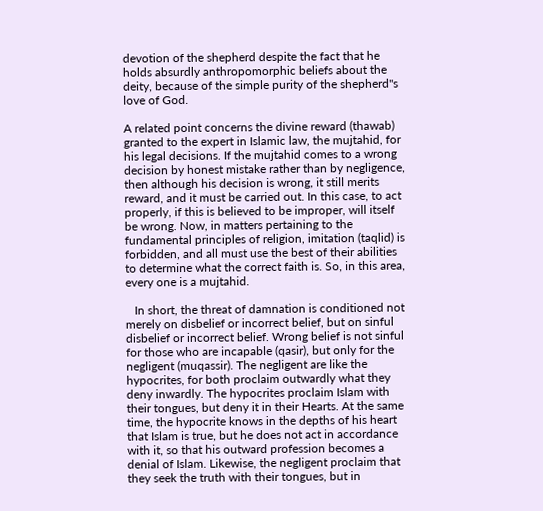devotion of the shepherd despite the fact that he holds absurdly anthropomorphic beliefs about the deity, because of the simple purity of the shepherd"s love of God.

A related point concerns the divine reward (thawab) granted to the expert in Islamic law, the mujtahid, for his legal decisions. If the mujtahid comes to a wrong decision by honest mistake rather than by negligence, then although his decision is wrong, it still merits reward, and it must be carried out. In this case, to act properly, if this is believed to be improper, will itself be wrong. Now, in matters pertaining to the fundamental principles of religion, imitation (taqlid) is forbidden, and all must use the best of their abilities to determine what the correct faith is. So, in this area, every one is a mujtahid.

   In short, the threat of damnation is conditioned not merely on disbelief or incorrect belief, but on sinful disbelief or incorrect belief. Wrong belief is not sinful for those who are incapable (qasir), but only for the negligent (muqassir). The negligent are like the hypocrites, for both proclaim outwardly what they deny inwardly. The hypocrites proclaim Islam with their tongues, but deny it in their Hearts. At the same time, the hypocrite knows in the depths of his heart that Islam is true, but he does not act in accordance with it, so that his outward profession becomes a denial of Islam. Likewise, the negligent proclaim that they seek the truth with their tongues, but in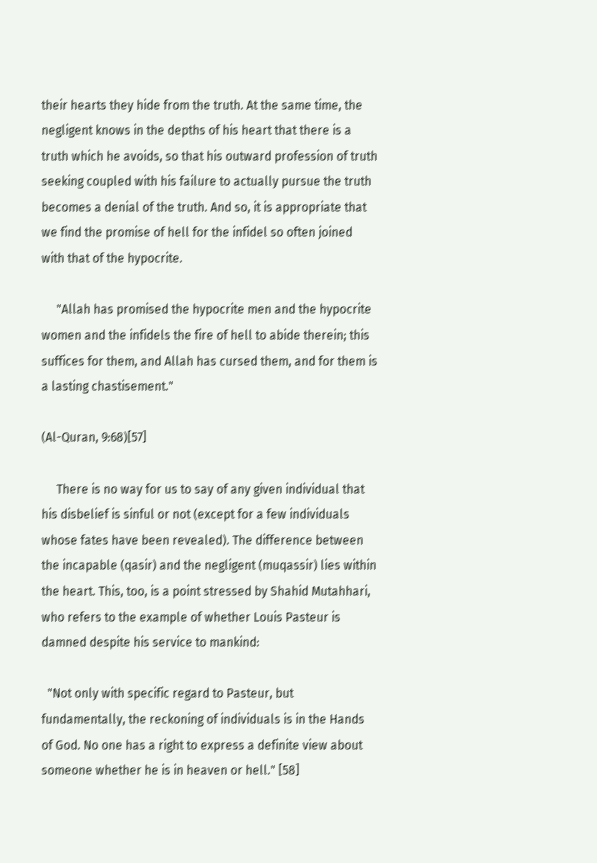their hearts they hide from the truth. At the same time, the negligent knows in the depths of his heart that there is a truth which he avoids, so that his outward profession of truth seeking coupled with his failure to actually pursue the truth becomes a denial of the truth. And so, it is appropriate that we find the promise of hell for the infidel so often joined with that of the hypocrite.

     "Allah has promised the hypocrite men and the hypocrite women and the infidels the fire of hell to abide therein; this suffices for them, and Allah has cursed them, and for them is a lasting chastisement."

(Al-Quran, 9:68)[57]

     There is no way for us to say of any given individual that his disbelief is sinful or not (except for a few individuals whose fates have been revealed). The difference between the incapable (qasir) and the negligent (muqassir) lies within the heart. This, too, is a point stressed by Shahid Mutahhari, who refers to the example of whether Louis Pasteur is damned despite his service to mankind:

  "Not only with specific regard to Pasteur, but fundamentally, the reckoning of individuals is in the Hands of God. No one has a right to express a definite view about someone whether he is in heaven or hell." [58]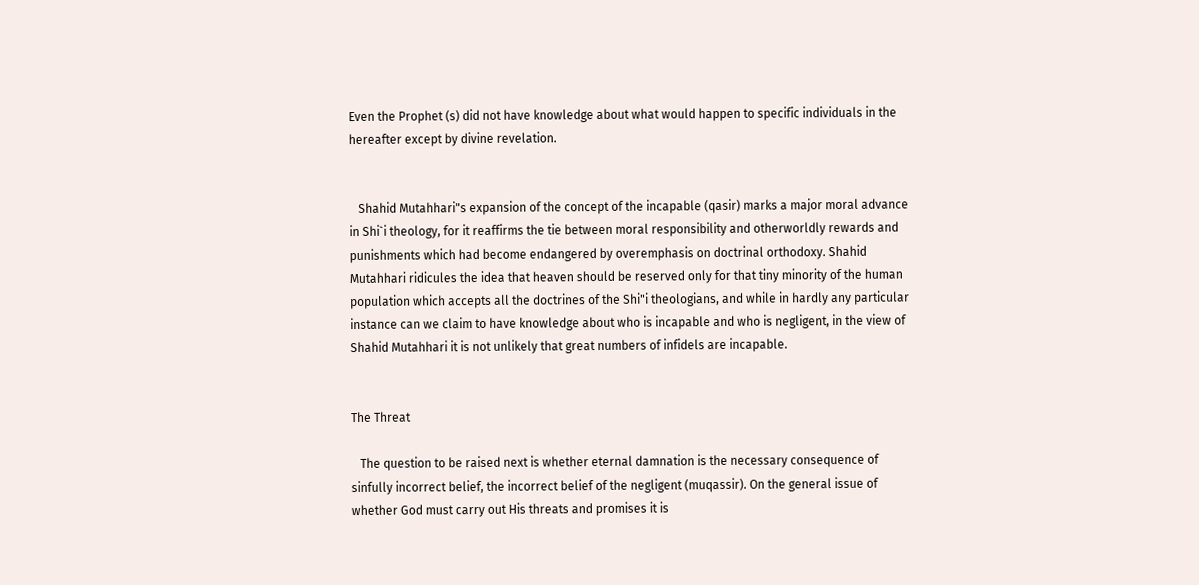Even the Prophet (s) did not have knowledge about what would happen to specific individuals in the hereafter except by divine revelation.


   Shahid Mutahhari"s expansion of the concept of the incapable (qasir) marks a major moral advance in Shi`i theology, for it reaffirms the tie between moral responsibility and otherworldly rewards and punishments which had become endangered by overemphasis on doctrinal orthodoxy. Shahid Mutahhari ridicules the idea that heaven should be reserved only for that tiny minority of the human population which accepts all the doctrines of the Shi"i theologians, and while in hardly any particular instance can we claim to have knowledge about who is incapable and who is negligent, in the view of Shahid Mutahhari it is not unlikely that great numbers of infidels are incapable.


The Threat

   The question to be raised next is whether eternal damnation is the necessary consequence of sinfully incorrect belief, the incorrect belief of the negligent (muqassir). On the general issue of whether God must carry out His threats and promises it is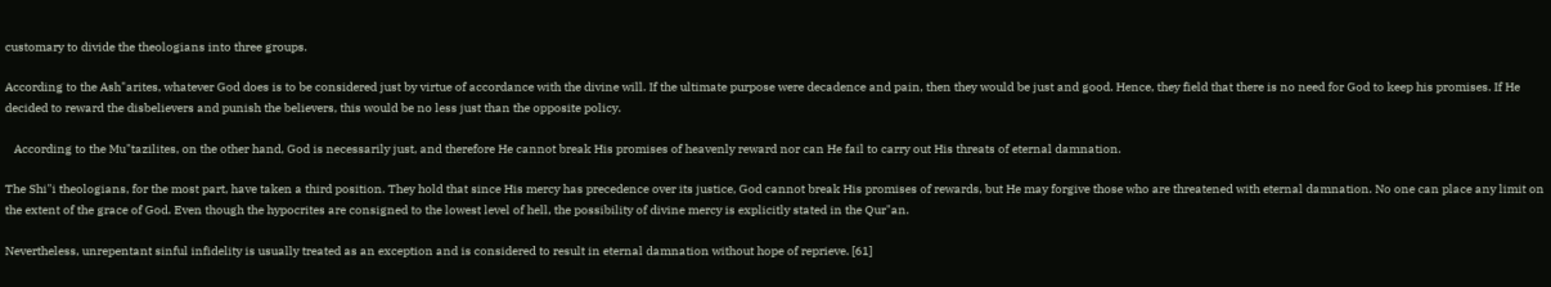customary to divide the theologians into three groups.

According to the Ash"arites, whatever God does is to be considered just by virtue of accordance with the divine will. If the ultimate purpose were decadence and pain, then they would be just and good. Hence, they field that there is no need for God to keep his promises. If He decided to reward the disbelievers and punish the believers, this would be no less just than the opposite policy.

   According to the Mu"tazilites, on the other hand, God is necessarily just, and therefore He cannot break His promises of heavenly reward nor can He fail to carry out His threats of eternal damnation.

The Shi"i theologians, for the most part, have taken a third position. They hold that since His mercy has precedence over its justice, God cannot break His promises of rewards, but He may forgive those who are threatened with eternal damnation. No one can place any limit on the extent of the grace of God. Even though the hypocrites are consigned to the lowest level of hell, the possibility of divine mercy is explicitly stated in the Qur"an.

Nevertheless, unrepentant sinful infidelity is usually treated as an exception and is considered to result in eternal damnation without hope of reprieve. [61]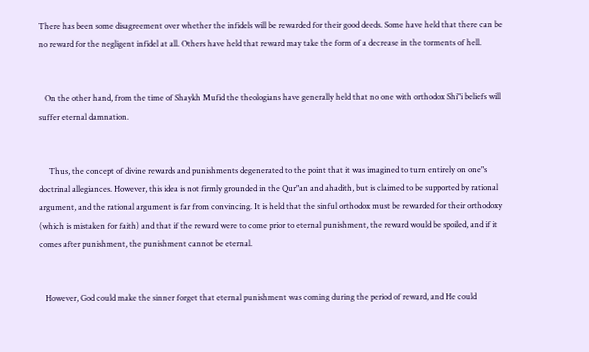There has been some disagreement over whether the infidels will be rewarded for their good deeds. Some have held that there can be no reward for the negligent infidel at all. Others have held that reward may take the form of a decrease in the torments of hell.


   On the other hand, from the time of Shaykh Mufid the theologians have generally held that no one with orthodox Shi"i beliefs will suffer eternal damnation.


     Thus, the concept of divine rewards and punishments degenerated to the point that it was imagined to turn entirely on one"s doctrinal allegiances. However, this idea is not firmly grounded in the Qur"an and ahadith, but is claimed to be supported by rational argument, and the rational argument is far from convincing. It is held that the sinful orthodox must be rewarded for their orthodoxy (which is mistaken for faith) and that if the reward were to come prior to eternal punishment, the reward would be spoiled, and if it comes after punishment, the punishment cannot be eternal.


   However, God could make the sinner forget that eternal punishment was coming during the period of reward, and He could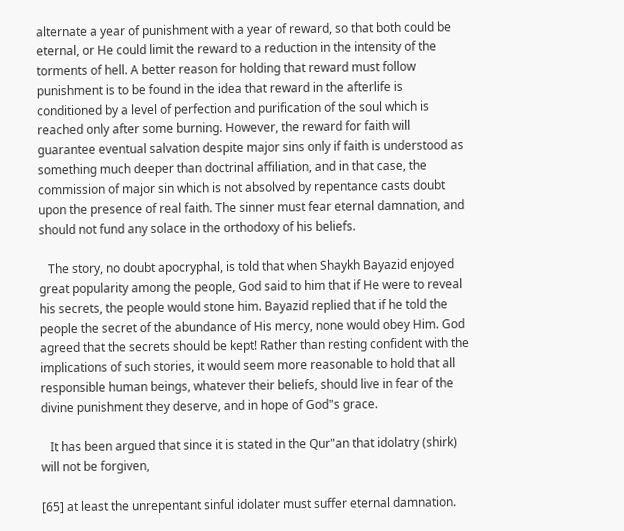alternate a year of punishment with a year of reward, so that both could be eternal, or He could limit the reward to a reduction in the intensity of the torments of hell. A better reason for holding that reward must follow punishment is to be found in the idea that reward in the afterlife is conditioned by a level of perfection and purification of the soul which is reached only after some burning. However, the reward for faith will guarantee eventual salvation despite major sins only if faith is understood as something much deeper than doctrinal affiliation, and in that case, the commission of major sin which is not absolved by repentance casts doubt upon the presence of real faith. The sinner must fear eternal damnation, and should not fund any solace in the orthodoxy of his beliefs.

   The story, no doubt apocryphal, is told that when Shaykh Bayazid enjoyed great popularity among the people, God said to him that if He were to reveal his secrets, the people would stone him. Bayazid replied that if he told the people the secret of the abundance of His mercy, none would obey Him. God agreed that the secrets should be kept! Rather than resting confident with the implications of such stories, it would seem more reasonable to hold that all responsible human beings, whatever their beliefs, should live in fear of the divine punishment they deserve, and in hope of God"s grace.

   It has been argued that since it is stated in the Qur"an that idolatry (shirk) will not be forgiven,

[65] at least the unrepentant sinful idolater must suffer eternal damnation.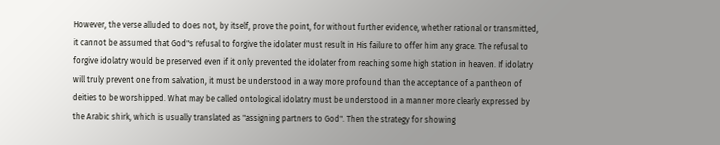However, the verse alluded to does not, by itself, prove the point, for without further evidence, whether rational or transmitted, it cannot be assumed that God"s refusal to forgive the idolater must result in His failure to offer him any grace. The refusal to forgive idolatry would be preserved even if it only prevented the idolater from reaching some high station in heaven. If idolatry will truly prevent one from salvation, it must be understood in a way more profound than the acceptance of a pantheon of deities to be worshipped. What may be called ontological idolatry must be understood in a manner more clearly expressed by the Arabic shirk, which is usually translated as "assigning partners to God". Then the strategy for showing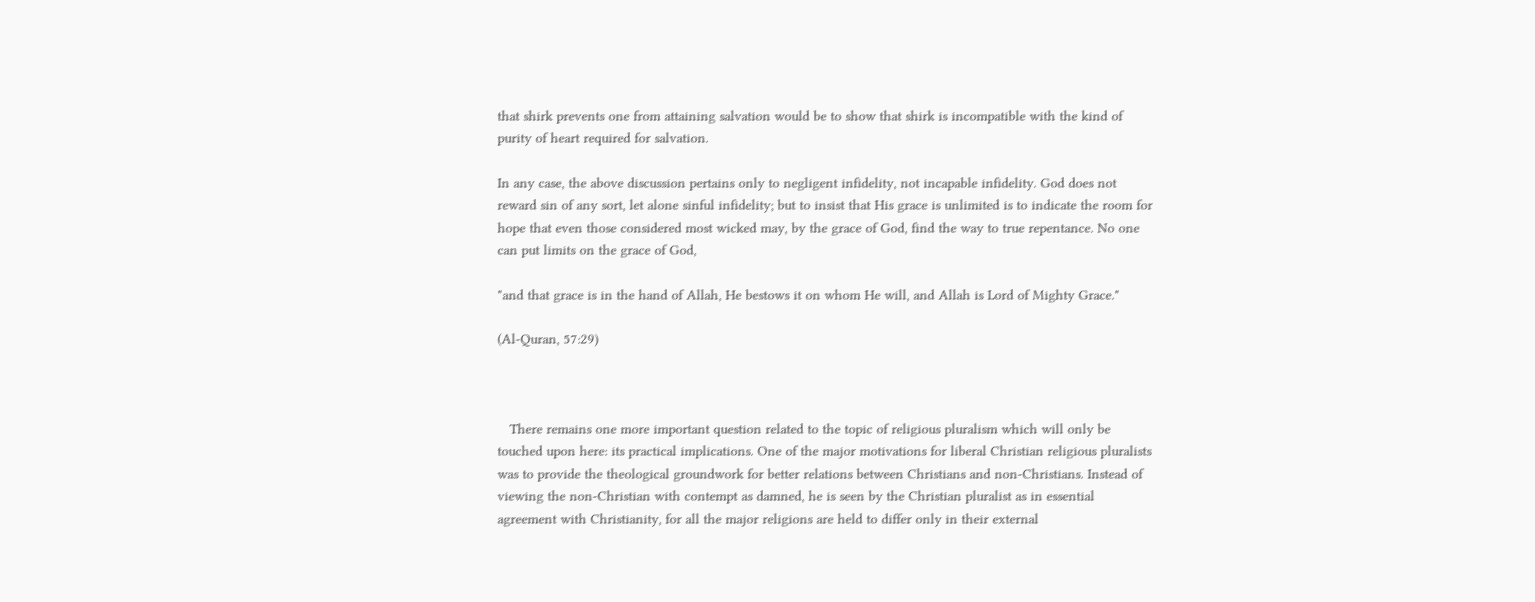that shirk prevents one from attaining salvation would be to show that shirk is incompatible with the kind of purity of heart required for salvation.

In any case, the above discussion pertains only to negligent infidelity, not incapable infidelity. God does not reward sin of any sort, let alone sinful infidelity; but to insist that His grace is unlimited is to indicate the room for hope that even those considered most wicked may, by the grace of God, find the way to true repentance. No one can put limits on the grace of God,

"and that grace is in the hand of Allah, He bestows it on whom He will, and Allah is Lord of Mighty Grace."

(Al-Quran, 57:29)



   There remains one more important question related to the topic of religious pluralism which will only be touched upon here: its practical implications. One of the major motivations for liberal Christian religious pluralists was to provide the theological groundwork for better relations between Christians and non-Christians. Instead of viewing the non-Christian with contempt as damned, he is seen by the Christian pluralist as in essential agreement with Christianity, for all the major religions are held to differ only in their external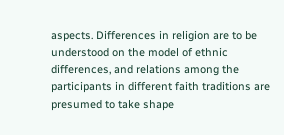aspects. Differences in religion are to be understood on the model of ethnic differences, and relations among the participants in different faith traditions are presumed to take shape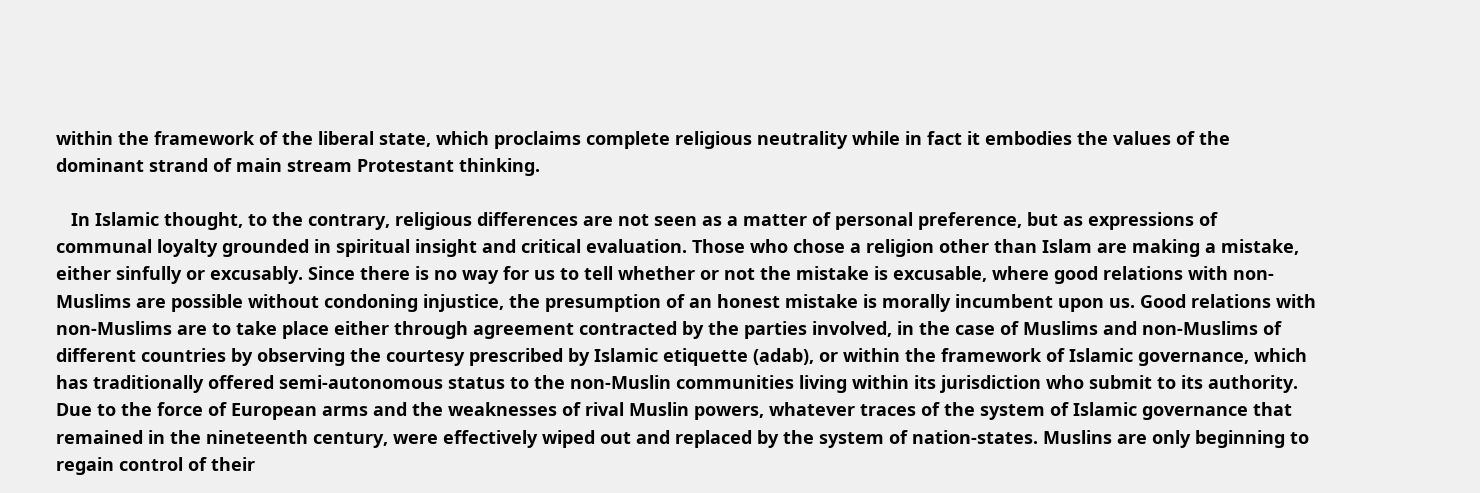within the framework of the liberal state, which proclaims complete religious neutrality while in fact it embodies the values of the dominant strand of main stream Protestant thinking.

   In Islamic thought, to the contrary, religious differences are not seen as a matter of personal preference, but as expressions of communal loyalty grounded in spiritual insight and critical evaluation. Those who chose a religion other than Islam are making a mistake, either sinfully or excusably. Since there is no way for us to tell whether or not the mistake is excusable, where good relations with non-Muslims are possible without condoning injustice, the presumption of an honest mistake is morally incumbent upon us. Good relations with non-Muslims are to take place either through agreement contracted by the parties involved, in the case of Muslims and non-Muslims of different countries by observing the courtesy prescribed by Islamic etiquette (adab), or within the framework of Islamic governance, which has traditionally offered semi-autonomous status to the non-Muslin communities living within its jurisdiction who submit to its authority. Due to the force of European arms and the weaknesses of rival Muslin powers, whatever traces of the system of Islamic governance that remained in the nineteenth century, were effectively wiped out and replaced by the system of nation-states. Muslins are only beginning to regain control of their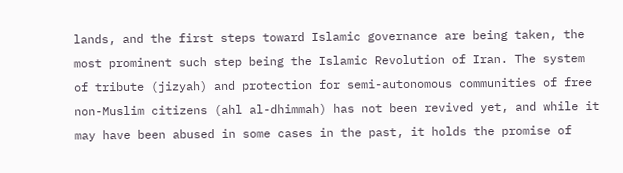lands, and the first steps toward Islamic governance are being taken, the most prominent such step being the Islamic Revolution of Iran. The system of tribute (jizyah) and protection for semi-autonomous communities of free non-Muslim citizens (ahl al-dhimmah) has not been revived yet, and while it may have been abused in some cases in the past, it holds the promise of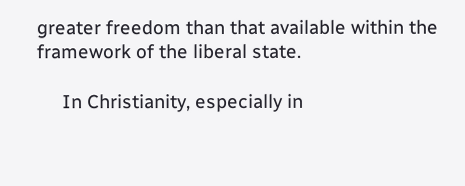greater freedom than that available within the framework of the liberal state.

     In Christianity, especially in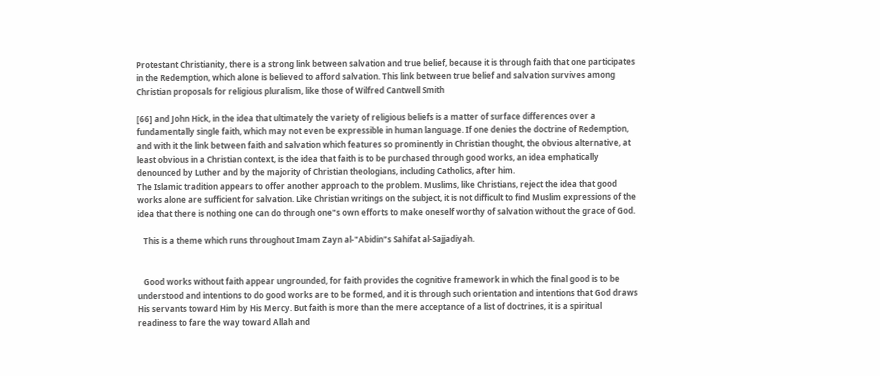Protestant Christianity, there is a strong link between salvation and true belief, because it is through faith that one participates in the Redemption, which alone is believed to afford salvation. This link between true belief and salvation survives among Christian proposals for religious pluralism, like those of Wilfred Cantwell Smith

[66] and John Hick, in the idea that ultimately the variety of religious beliefs is a matter of surface differences over a fundamentally single faith, which may not even be expressible in human language. If one denies the doctrine of Redemption, and with it the link between faith and salvation which features so prominently in Christian thought, the obvious alternative, at least obvious in a Christian context, is the idea that faith is to be purchased through good works, an idea emphatically denounced by Luther and by the majority of Christian theologians, including Catholics, after him.
The Islamic tradition appears to offer another approach to the problem. Muslims, like Christians, reject the idea that good works alone are sufficient for salvation. Like Christian writings on the subject, it is not difficult to find Muslim expressions of the idea that there is nothing one can do through one"s own efforts to make oneself worthy of salvation without the grace of God.

   This is a theme which runs throughout Imam Zayn al-"Abidin"s Sahifat al-Sajjadiyah.


   Good works without faith appear ungrounded, for faith provides the cognitive framework in which the final good is to be understood and intentions to do good works are to be formed, and it is through such orientation and intentions that God draws His servants toward Him by His Mercy. But faith is more than the mere acceptance of a list of doctrines, it is a spiritual readiness to fare the way toward Allah and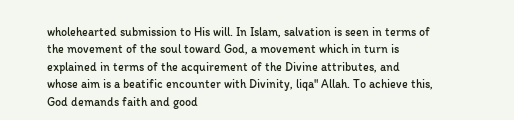wholehearted submission to His will. In Islam, salvation is seen in terms of the movement of the soul toward God, a movement which in turn is explained in terms of the acquirement of the Divine attributes, and whose aim is a beatific encounter with Divinity, liqa" Allah. To achieve this, God demands faith and good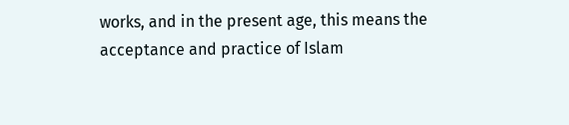works, and in the present age, this means the acceptance and practice of Islam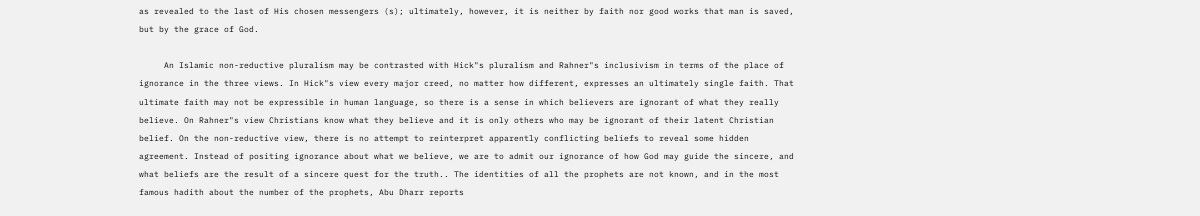as revealed to the last of His chosen messengers (s); ultimately, however, it is neither by faith nor good works that man is saved, but by the grace of God.

     An Islamic non-reductive pluralism may be contrasted with Hick"s pluralism and Rahner"s inclusivism in terms of the place of ignorance in the three views. In Hick"s view every major creed, no matter how different, expresses an ultimately single faith. That ultimate faith may not be expressible in human language, so there is a sense in which believers are ignorant of what they really believe. On Rahner"s view Christians know what they believe and it is only others who may be ignorant of their latent Christian belief. On the non-reductive view, there is no attempt to reinterpret apparently conflicting beliefs to reveal some hidden agreement. Instead of positing ignorance about what we believe, we are to admit our ignorance of how God may guide the sincere, and what beliefs are the result of a sincere quest for the truth.. The identities of all the prophets are not known, and in the most famous hadith about the number of the prophets, Abu Dharr reports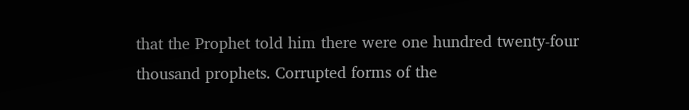that the Prophet told him there were one hundred twenty-four thousand prophets. Corrupted forms of the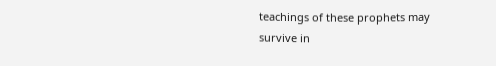teachings of these prophets may survive in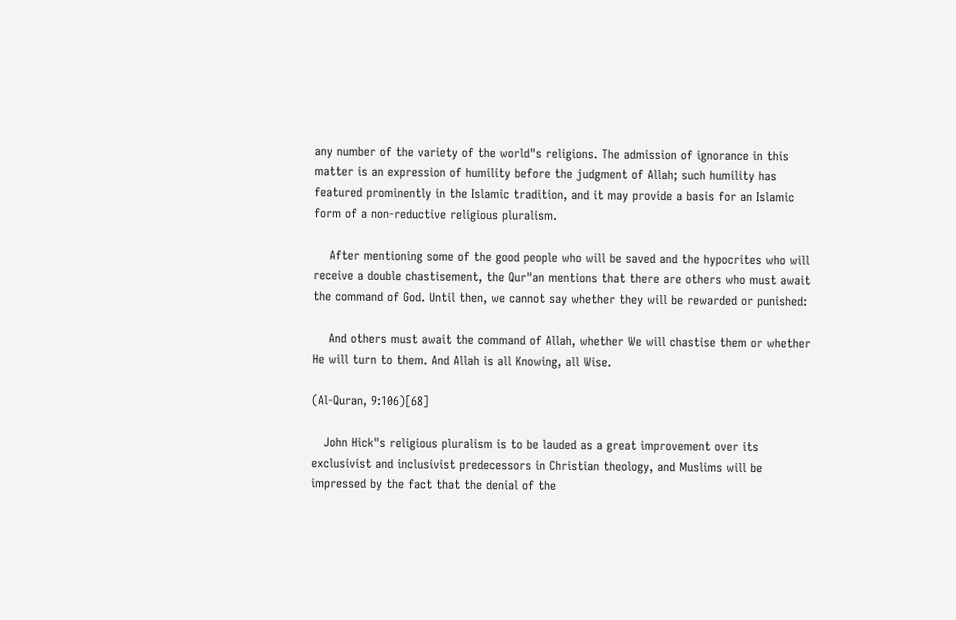any number of the variety of the world"s religions. The admission of ignorance in this matter is an expression of humility before the judgment of Allah; such humility has featured prominently in the Islamic tradition, and it may provide a basis for an Islamic form of a non-reductive religious pluralism.

    After mentioning some of the good people who will be saved and the hypocrites who will receive a double chastisement, the Qur"an mentions that there are others who must await the command of God. Until then, we cannot say whether they will be rewarded or punished:

    And others must await the command of Allah, whether We will chastise them or whether He will turn to them. And Allah is all Knowing, all Wise.

(Al-Quran, 9:106)[68]

   John Hick"s religious pluralism is to be lauded as a great improvement over its exclusivist and inclusivist predecessors in Christian theology, and Muslims will be impressed by the fact that the denial of the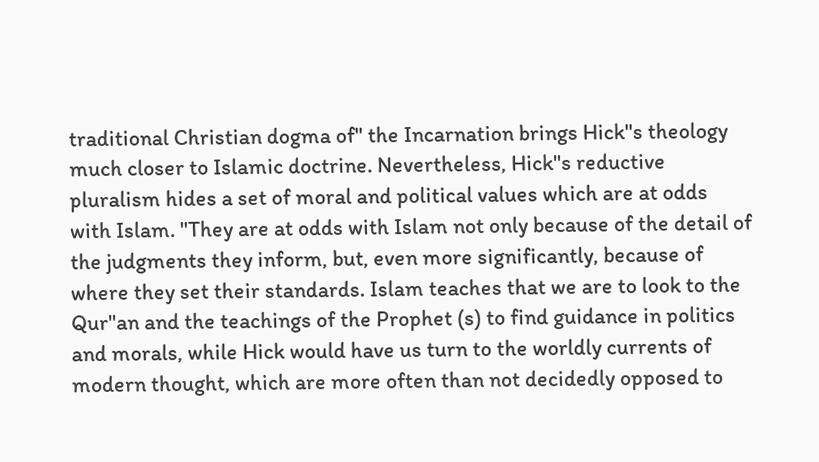traditional Christian dogma of" the Incarnation brings Hick"s theology much closer to Islamic doctrine. Nevertheless, Hick"s reductive pluralism hides a set of moral and political values which are at odds with Islam. "They are at odds with Islam not only because of the detail of the judgments they inform, but, even more significantly, because of where they set their standards. Islam teaches that we are to look to the Qur"an and the teachings of the Prophet (s) to find guidance in politics and morals, while Hick would have us turn to the worldly currents of modern thought, which are more often than not decidedly opposed to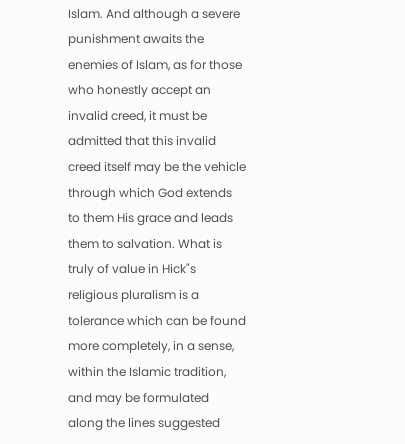Islam. And although a severe punishment awaits the enemies of Islam, as for those who honestly accept an invalid creed, it must be admitted that this invalid creed itself may be the vehicle through which God extends to them His grace and leads them to salvation. What is truly of value in Hick"s religious pluralism is a tolerance which can be found more completely, in a sense, within the Islamic tradition, and may be formulated along the lines suggested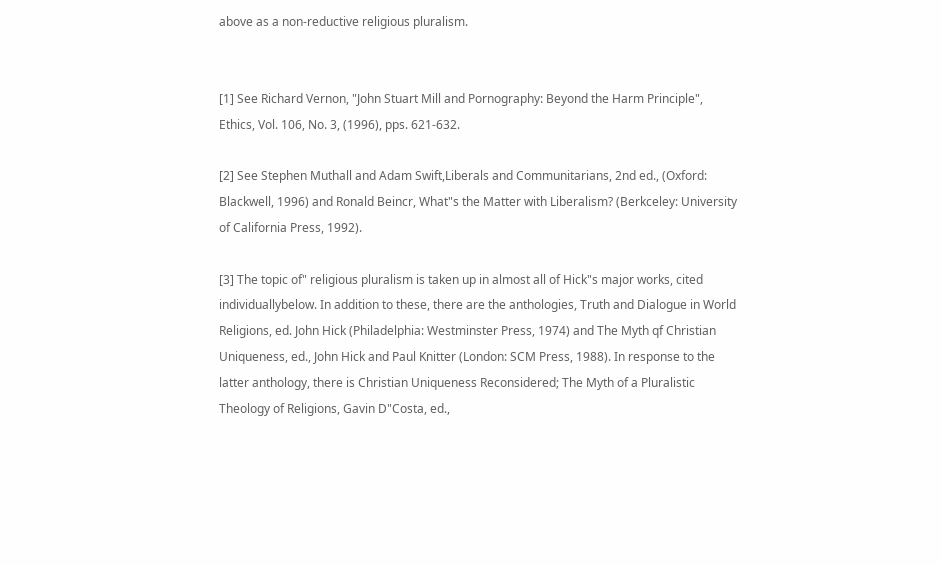above as a non-reductive religious pluralism.


[1] See Richard Vernon, "John Stuart Mill and Pornography: Beyond the Harm Principle", Ethics, Vol. 106, No. 3, (1996), pps. 621-632.

[2] See Stephen Muthall and Adam Swift,Liberals and Communitarians, 2nd ed., (Oxford: Blackwell, 1996) and Ronald Beincr, What"s the Matter with Liberalism? (Berkceley: University of California Press, 1992).

[3] The topic of" religious pluralism is taken up in almost all of Hick"s major works, cited individuallybelow. In addition to these, there are the anthologies, Truth and Dialogue in World Religions, ed. John Hick (Philadelphia: Westminster Press, 1974) and The Myth qf Christian Uniqueness, ed., John Hick and Paul Knitter (London: SCM Press, 1988). In response to the latter anthology, there is Christian Uniqueness Reconsidered; The Myth of a Pluralistic Theology of Religions, Gavin D"Costa, ed.,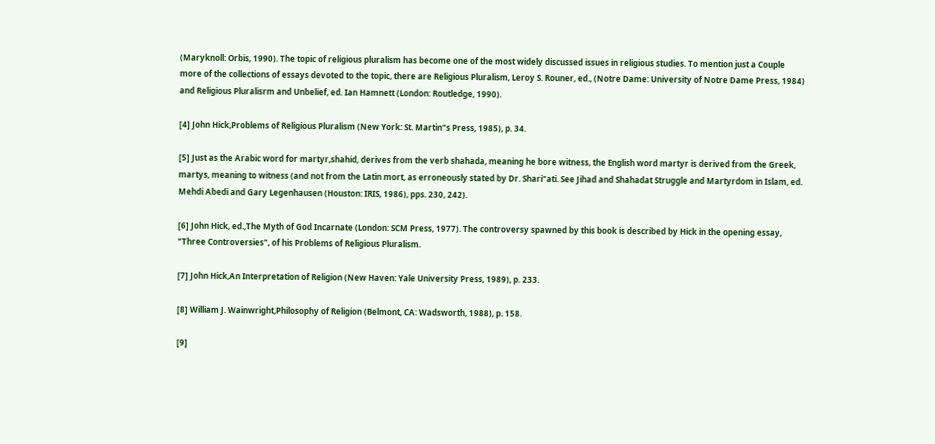(Maryknoll: Orbis, 1990). The topic of religious pluralism has become one of the most widely discussed issues in religious studies. To mention just a Couple more of the collections of essays devoted to the topic, there are Religious Pluralism, Leroy S. Rouner, ed., (Notre Dame: University of Notre Dame Press, 1984) and Religious Pluralisrm and Unbelief, ed. Ian Hamnett (London: Routledge, 1990).

[4] John Hick,Problems of Religious Pluralism (New York: St. Martin"s Press, 1985), p. 34.

[5] Just as the Arabic word for martyr,shahid, derives from the verb shahada, meaning he bore witness, the English word martyr is derived from the Greek, martys, meaning to witness (and not from the Latin mort, as erroneously stated by Dr. Shari"ati. See Jihad and Shahadat Struggle and Martyrdom in Islam, ed. Mehdi Abedi and Gary Legenhausen (Houston: IRIS, 1986), pps. 230, 242).

[6] John Hick, ed.,The Myth of God Incarnate (London: SCM Press, 1977). The controversy spawned by this book is described by Hick in the opening essay, "Three Controversies", of his Problems of Religious Pluralism.

[7] John Hick,An Interpretation of Religion (New Haven: Yale University Press, 1989), p. 233.

[8] William J. Wainwright,Philosophy of Religion (Belmont, CA: Wadsworth, 1988), p. 158.

[9]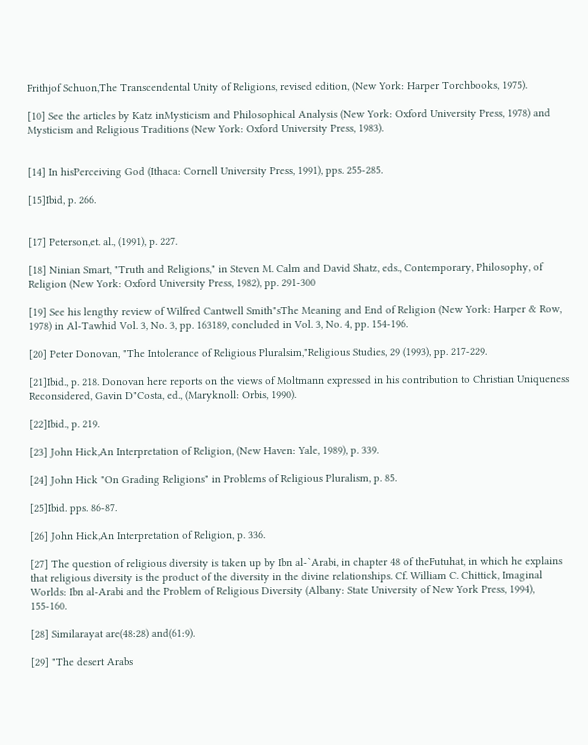Frithjof Schuon,The Transcendental Unity of Religions, revised edition, (New York: Harper Torchbooks, 1975).

[10] See the articles by Katz inMysticism and Philosophical Analysis (New York: Oxford University Press, 1978) and Mysticism and Religious Traditions (New York: Oxford University Press, 1983).


[14] In hisPerceiving God (Ithaca: Cornell University Press, 1991), pps. 255-285.

[15]Ibid, p. 266.


[17] Peterson,et. al., (1991), p. 227.

[18] Ninian Smart, "Truth and Religions," in Steven M. Calm and David Shatz, eds., Contemporary, Philosophy, of Religion (New York: Oxford University Press, 1982), pp. 291-300

[19] See his lengthy review of Wilfred Cantwell Smith"sThe Meaning and End of Religion (New York: Harper & Row, 1978) in Al-Tawhid Vol. 3, No. 3, pp. 163189, concluded in Vol. 3, No. 4, pp. 154-196.

[20] Peter Donovan, "The Intolerance of Religious Pluralsim,"Religious Studies, 29 (1993), pp. 217-229.

[21]Ibid., p. 218. Donovan here reports on the views of Moltmann expressed in his contribution to Christian Uniqueness Reconsidered, Gavin D"Costa, ed., (Maryknoll: Orbis, 1990).

[22]Ibid., p. 219.

[23] John Hick,An Interpretation of Religion, (New Haven: Yale, 1989), p. 339.

[24] John Hick "On Grading Religions" in Problems of Religious Pluralism, p. 85.

[25]Ibid. pps. 86-87.

[26] John Hick,An Interpretation of Religion, p. 336.

[27] The question of religious diversity is taken up by Ibn al-`Arabi, in chapter 48 of theFutuhat, in which he explains that religious diversity is the product of the diversity in the divine relationships. Cf. William C. Chittick, Imaginal Worlds: Ibn al-Arabi and the Problem of Religious Diversity (Albany: State University of New York Press, 1994), 155-160.

[28] Similarayat are(48:28) and(61:9).

[29] "The desert Arabs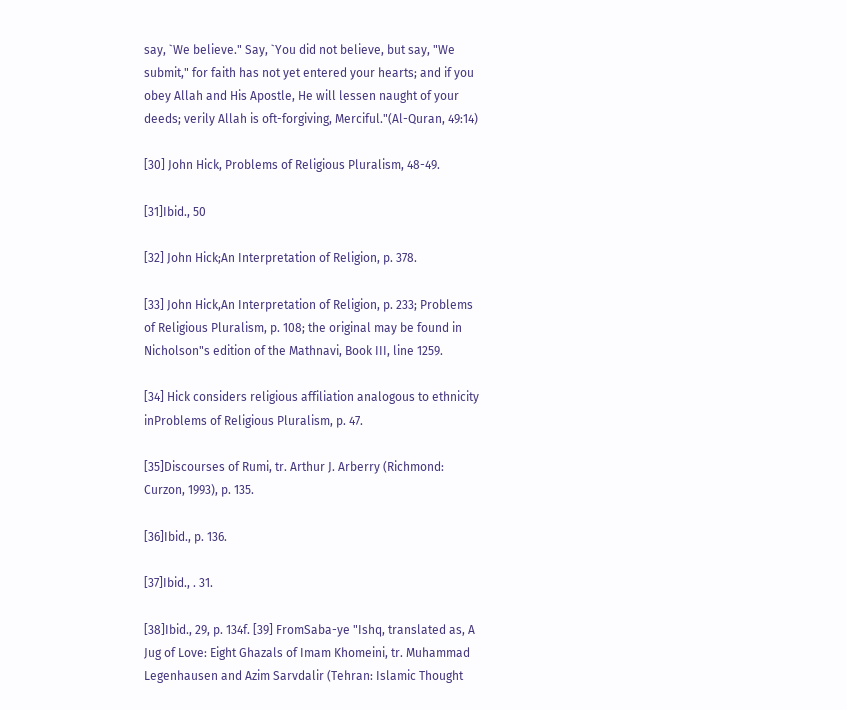say, `We believe." Say, `You did not believe, but say, "We submit," for faith has not yet entered your hearts; and if you obey Allah and His Apostle, He will lessen naught of your deeds; verily Allah is oft-forgiving, Merciful."(Al-Quran, 49:14)

[30] John Hick, Problems of Religious Pluralism, 48-49.

[31]Ibid., 50

[32] John Hick;An Interpretation of Religion, p. 378.

[33] John Hick,An Interpretation of Religion, p. 233; Problems of Religious Pluralism, p. 108; the original may be found in Nicholson"s edition of the Mathnavi, Book III, line 1259.

[34] Hick considers religious affiliation analogous to ethnicity inProblems of Religious Pluralism, p. 47.

[35]Discourses of Rumi, tr. Arthur J. Arberry (Richmond: Curzon, 1993), p. 135.

[36]Ibid., p. 136.

[37]Ibid., . 31.

[38]Ibid., 29, p. 134f. [39] FromSaba-ye "Ishq, translated as, A Jug of Love: Eight Ghazals of Imam Khomeini, tr. Muhammad Legenhausen and Azim Sarvdalir (Tehran: Islamic Thought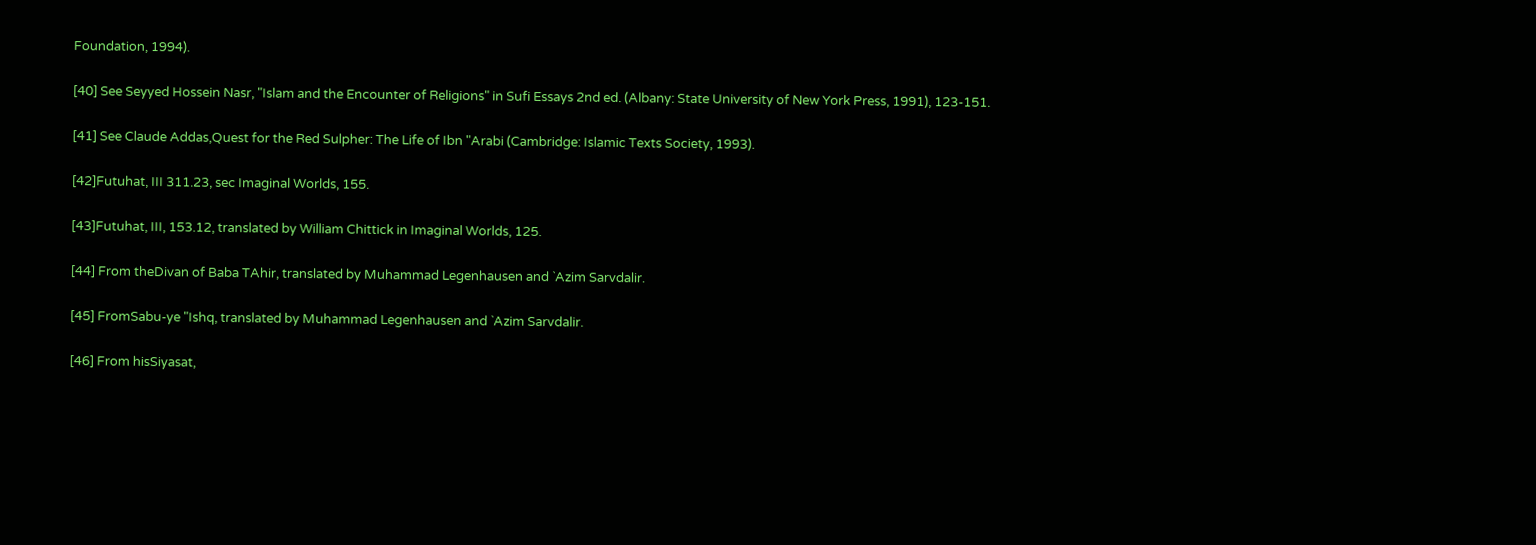Foundation, 1994).

[40] See Seyyed Hossein Nasr, "Islam and the Encounter of Religions" in Sufi Essays 2nd ed. (Albany: State University of New York Press, 1991), 123-151.

[41] See Claude Addas,Quest for the Red Sulpher: The Life of Ibn "Arabi (Cambridge: Islamic Texts Society, 1993).

[42]Futuhat, III 311.23, sec Imaginal Worlds, 155.

[43]Futuhat, III, 153.12, translated by William Chittick in Imaginal Worlds, 125.

[44] From theDivan of Baba TAhir, translated by Muhammad Legenhausen and `Azim Sarvdalir.

[45] FromSabu-ye "Ishq, translated by Muhammad Legenhausen and `Azim Sarvdalir.

[46] From hisSiyasat,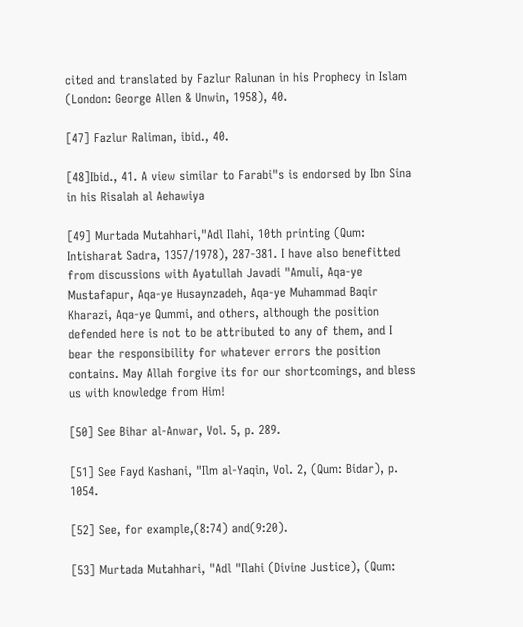cited and translated by Fazlur Ralunan in his Prophecy in Islam (London: George Allen & Unwin, 1958), 40.

[47] Fazlur Raliman, ibid., 40.

[48]Ibid., 41. A view similar to Farabi"s is endorsed by Ibn Sina in his Risalah al Aehawiya

[49] Murtada Mutahhari,"Adl Ilahi, 10th printing (Qum: Intisharat Sadra, 1357/1978), 287-381. I have also benefitted from discussions with Ayatullah Javadi "Amuli, Aqa-ye Mustafapur, Aqa-ye Husaynzadeh, Aqa-ye Muhammad Baqir Kharazi, Aqa-ye Qummi, and others, although the position defended here is not to be attributed to any of them, and I bear the responsibility for whatever errors the position contains. May Allah forgive its for our shortcomings, and bless us with knowledge from Him!

[50] See Bihar al-Anwar, Vol. 5, p. 289.

[51] See Fayd Kashani, "Ilm al-Yaqin, Vol. 2, (Qum: Bidar), p. 1054.

[52] See, for example,(8:74) and(9:20).

[53] Murtada Mutahhari, "Adl "Ilahi (Divine Justice), (Qum: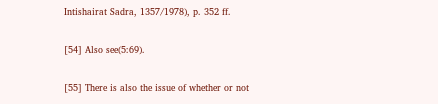Intishairat Sadra, 1357/1978), p. 352 ff.

[54] Also see(5:69).

[55] There is also the issue of whether or not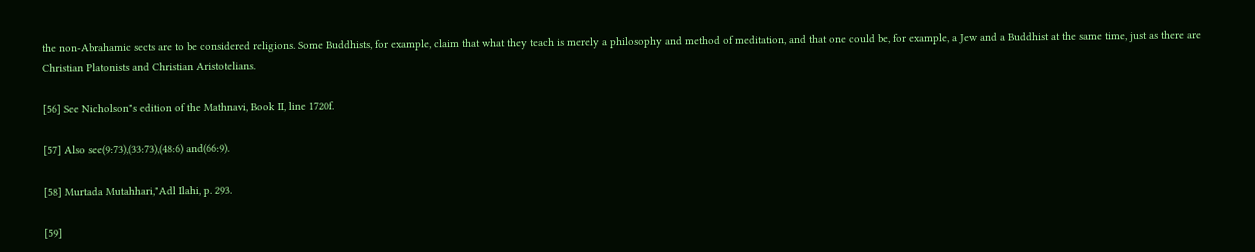the non-Abrahamic sects are to be considered religions. Some Buddhists, for example, claim that what they teach is merely a philosophy and method of meditation, and that one could be, for example, a Jew and a Buddhist at the same time, just as there are Christian Platonists and Christian Aristotelians.

[56] See Nicholson"s edition of the Mathnavi, Book II, line 1720f.

[57] Also see(9:73),(33:73),(48:6) and(66:9).

[58] Murtada Mutahhari,"Adl Ilahi, p. 293.

[59]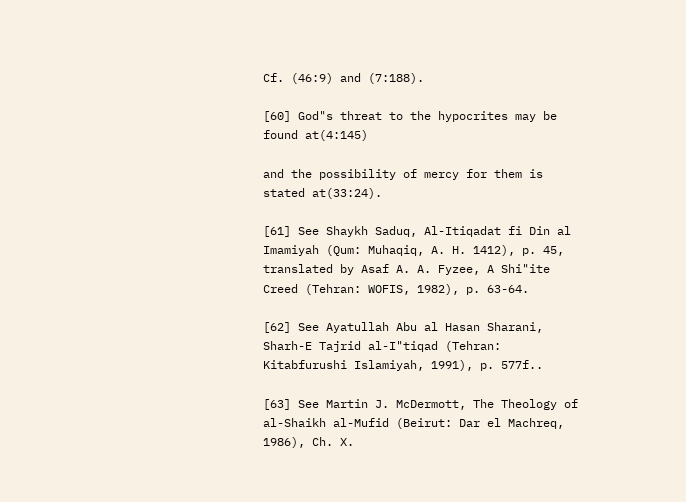Cf. (46:9) and (7:188).

[60] God"s threat to the hypocrites may be found at(4:145)

and the possibility of mercy for them is stated at(33:24).

[61] See Shaykh Saduq, Al-Itiqadat fi Din al Imamiyah (Qum: Muhaqiq, A. H. 1412), p. 45, translated by Asaf A. A. Fyzee, A Shi"ite Creed (Tehran: WOFIS, 1982), p. 63-64.

[62] See Ayatullah Abu al Hasan Sharani, Sharh-E Tajrid al-I"tiqad (Tehran: Kitabfurushi Islamiyah, 1991), p. 577f..

[63] See Martin J. McDermott, The Theology of al-Shaikh al-Mufid (Beirut: Dar el Machreq, 1986), Ch. X.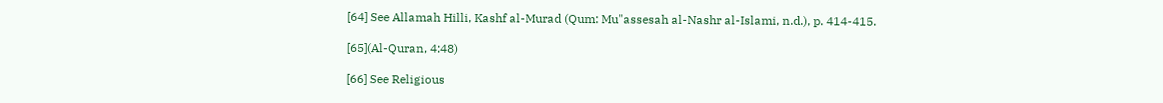[64] See Allamah Hilli, Kashf al-Murad (Qum: Mu"assesah al-Nashr al-Islami, n.d.), p. 414-415.

[65](Al-Quran, 4:48)

[66] See Religious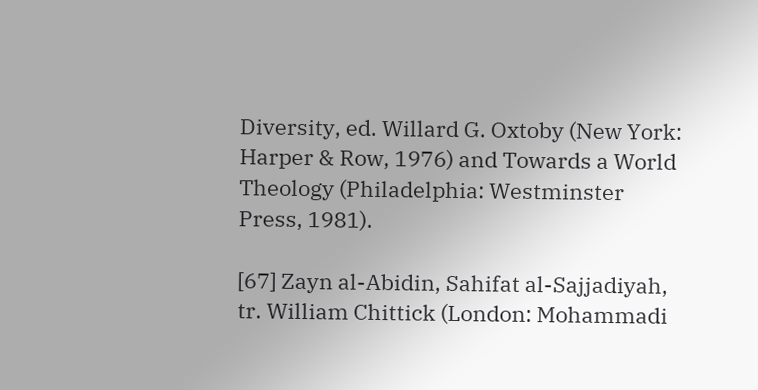Diversity, ed. Willard G. Oxtoby (New York: Harper & Row, 1976) and Towards a World Theology (Philadelphia: Westminster Press, 1981).

[67] Zayn al-Abidin, Sahifat al-Sajjadiyah, tr. William Chittick (London: Mohammadi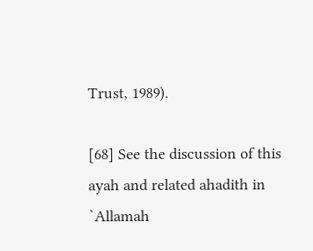Trust, 1989).

[68] See the discussion of this ayah and related ahadith in `Allamah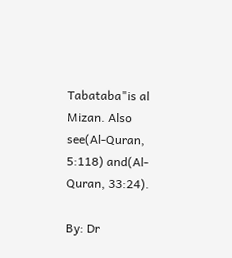Tabataba"is al Mizan. Also see(Al-Quran, 5:118) and(Al-Quran, 33:24).

By: Dr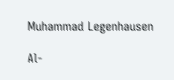Muhammad Legenhausen

Al-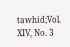tawhid;Vol. XIV, No. 3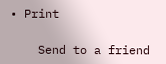• Print

    Send to a friend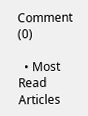Comment (0)

  • Most Read Articles